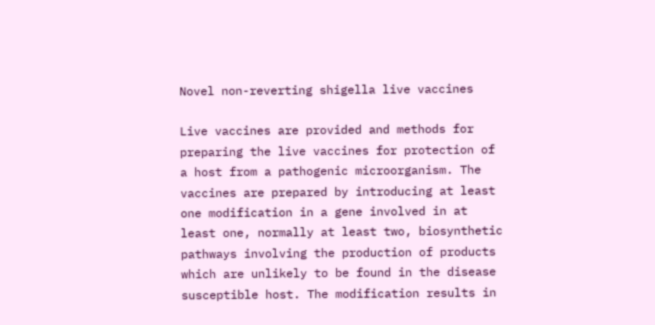Novel non-reverting shigella live vaccines

Live vaccines are provided and methods for preparing the live vaccines for protection of a host from a pathogenic microorganism. The vaccines are prepared by introducing at least one modification in a gene involved in at least one, normally at least two, biosynthetic pathways involving the production of products which are unlikely to be found in the disease susceptible host. The modification results in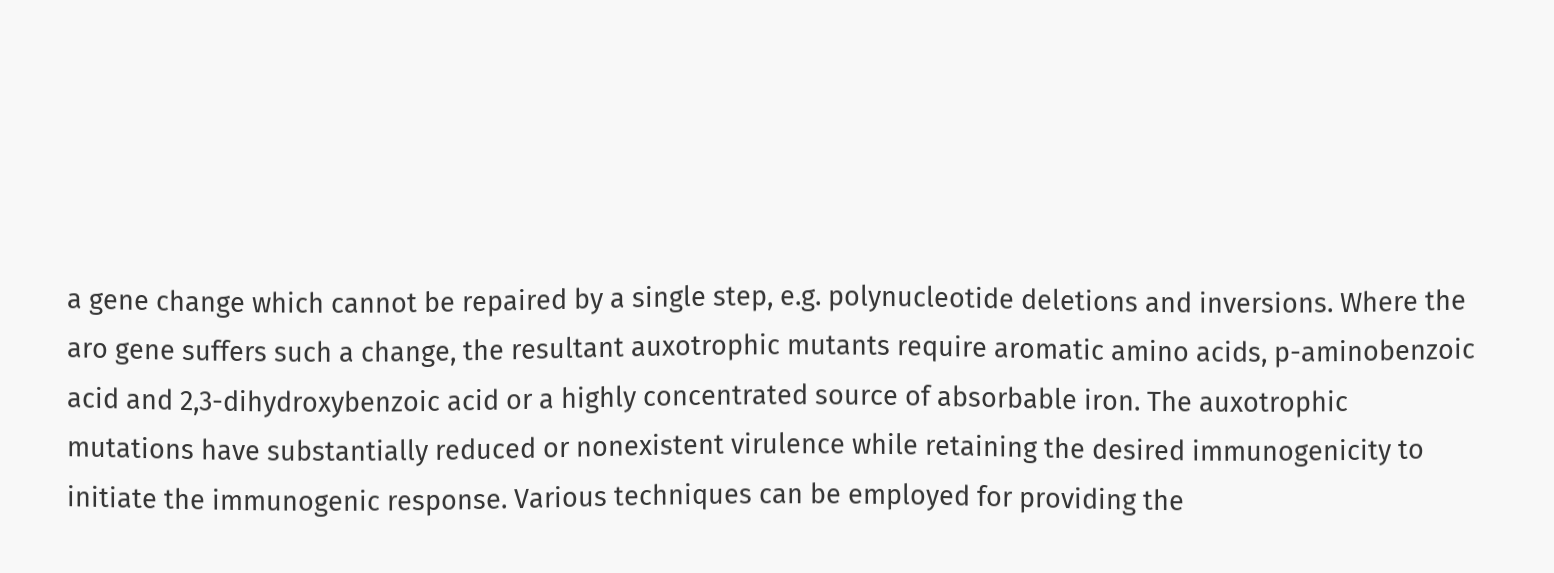a gene change which cannot be repaired by a single step, e.g. polynucleotide deletions and inversions. Where the aro gene suffers such a change, the resultant auxotrophic mutants require aromatic amino acids, p-aminobenzoic acid and 2,3-dihydroxybenzoic acid or a highly concentrated source of absorbable iron. The auxotrophic mutations have substantially reduced or nonexistent virulence while retaining the desired immunogenicity to initiate the immunogenic response. Various techniques can be employed for providing the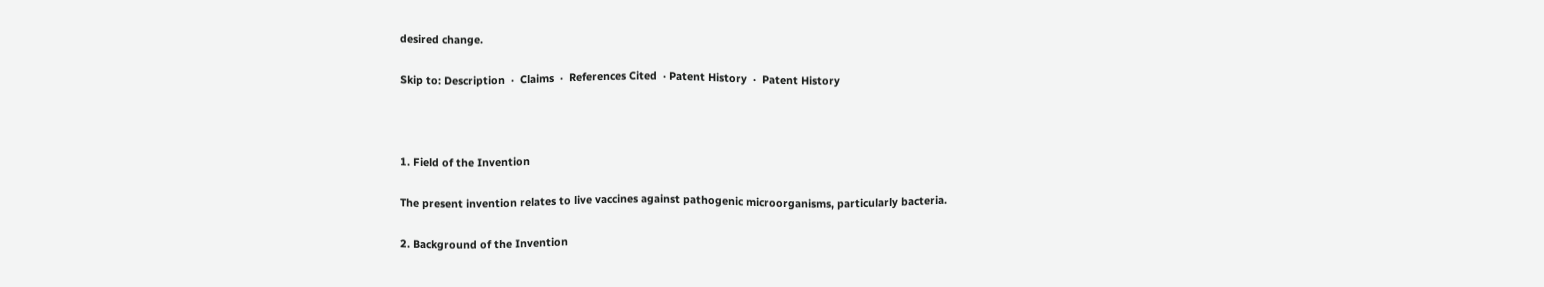desired change.

Skip to: Description  ·  Claims  ·  References Cited  · Patent History  ·  Patent History



1. Field of the Invention

The present invention relates to live vaccines against pathogenic microorganisms, particularly bacteria.

2. Background of the Invention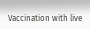Vaccination with live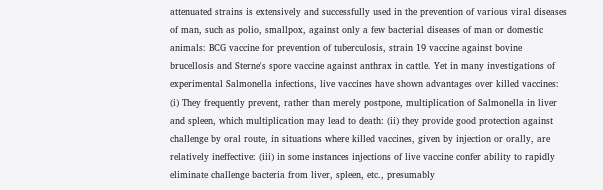attenuated strains is extensively and successfully used in the prevention of various viral diseases of man, such as polio, smallpox, against only a few bacterial diseases of man or domestic animals: BCG vaccine for prevention of tuberculosis, strain 19 vaccine against bovine brucellosis and Sterne's spore vaccine against anthrax in cattle. Yet in many investigations of experimental Salmonella infections, live vaccines have shown advantages over killed vaccines: (i) They frequently prevent, rather than merely postpone, multiplication of Salmonella in liver and spleen, which multiplication may lead to death: (ii) they provide good protection against challenge by oral route, in situations where killed vaccines, given by injection or orally, are relatively ineffective: (iii) in some instances injections of live vaccine confer ability to rapidly eliminate challenge bacteria from liver, spleen, etc., presumably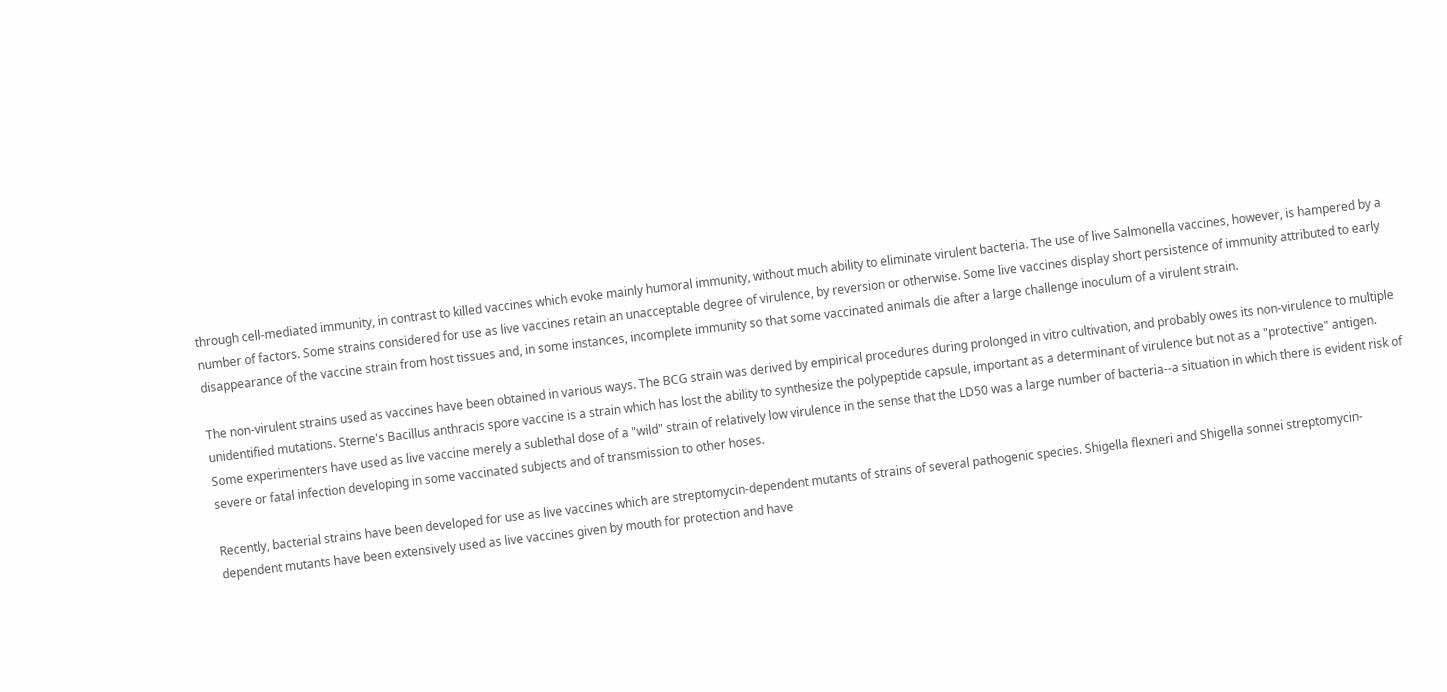through cell-mediated immunity, in contrast to killed vaccines which evoke mainly humoral immunity, without much ability to eliminate virulent bacteria. The use of live Salmonella vaccines, however, is hampered by a number of factors. Some strains considered for use as live vaccines retain an unacceptable degree of virulence, by reversion or otherwise. Some live vaccines display short persistence of immunity attributed to early disappearance of the vaccine strain from host tissues and, in some instances, incomplete immunity so that some vaccinated animals die after a large challenge inoculum of a virulent strain.

The non-virulent strains used as vaccines have been obtained in various ways. The BCG strain was derived by empirical procedures during prolonged in vitro cultivation, and probably owes its non-virulence to multiple unidentified mutations. Sterne's Bacillus anthracis spore vaccine is a strain which has lost the ability to synthesize the polypeptide capsule, important as a determinant of virulence but not as a "protective" antigen. Some experimenters have used as live vaccine merely a sublethal dose of a "wild" strain of relatively low virulence in the sense that the LD50 was a large number of bacteria--a situation in which there is evident risk of severe or fatal infection developing in some vaccinated subjects and of transmission to other hoses.

Recently, bacterial strains have been developed for use as live vaccines which are streptomycin-dependent mutants of strains of several pathogenic species. Shigella flexneri and Shigella sonnei streptomycin-dependent mutants have been extensively used as live vaccines given by mouth for protection and have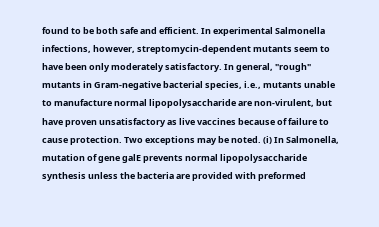found to be both safe and efficient. In experimental Salmonella infections, however, streptomycin-dependent mutants seem to have been only moderately satisfactory. In general, "rough" mutants in Gram-negative bacterial species, i.e., mutants unable to manufacture normal lipopolysaccharide are non-virulent, but have proven unsatisfactory as live vaccines because of failure to cause protection. Two exceptions may be noted. (i) In Salmonella, mutation of gene galE prevents normal lipopolysaccharide synthesis unless the bacteria are provided with preformed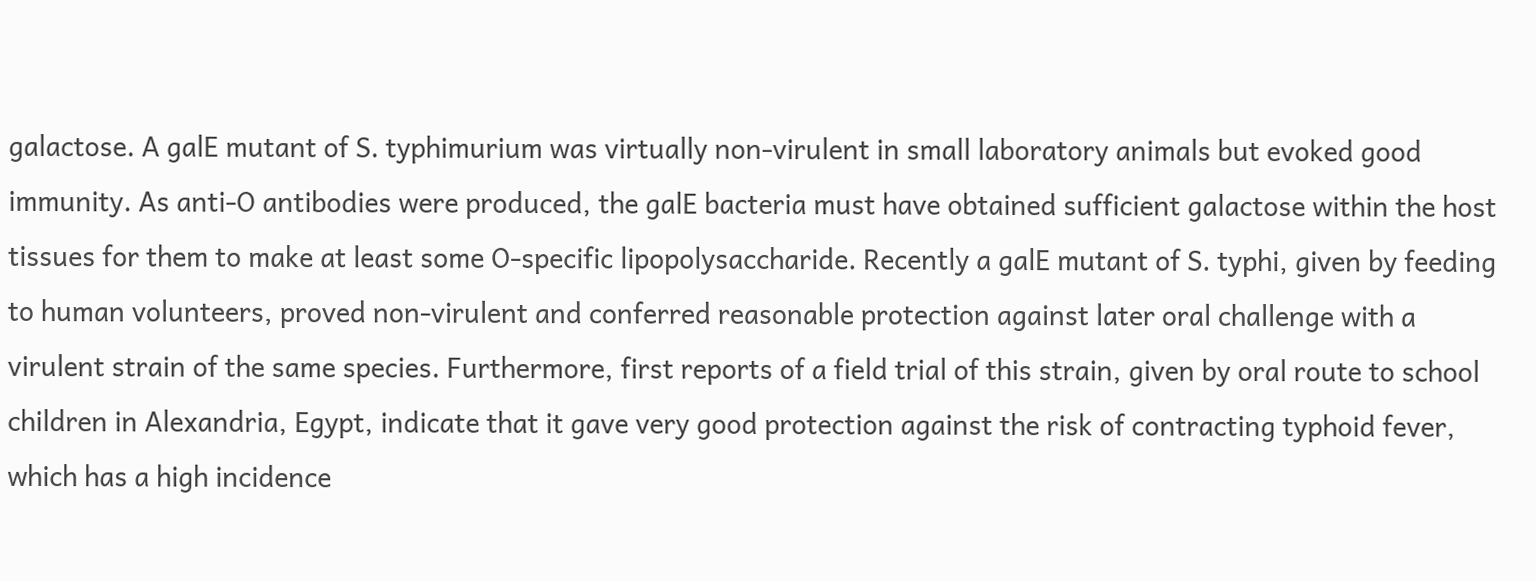galactose. A galE mutant of S. typhimurium was virtually non-virulent in small laboratory animals but evoked good immunity. As anti-O antibodies were produced, the galE bacteria must have obtained sufficient galactose within the host tissues for them to make at least some O-specific lipopolysaccharide. Recently a galE mutant of S. typhi, given by feeding to human volunteers, proved non-virulent and conferred reasonable protection against later oral challenge with a virulent strain of the same species. Furthermore, first reports of a field trial of this strain, given by oral route to school children in Alexandria, Egypt, indicate that it gave very good protection against the risk of contracting typhoid fever, which has a high incidence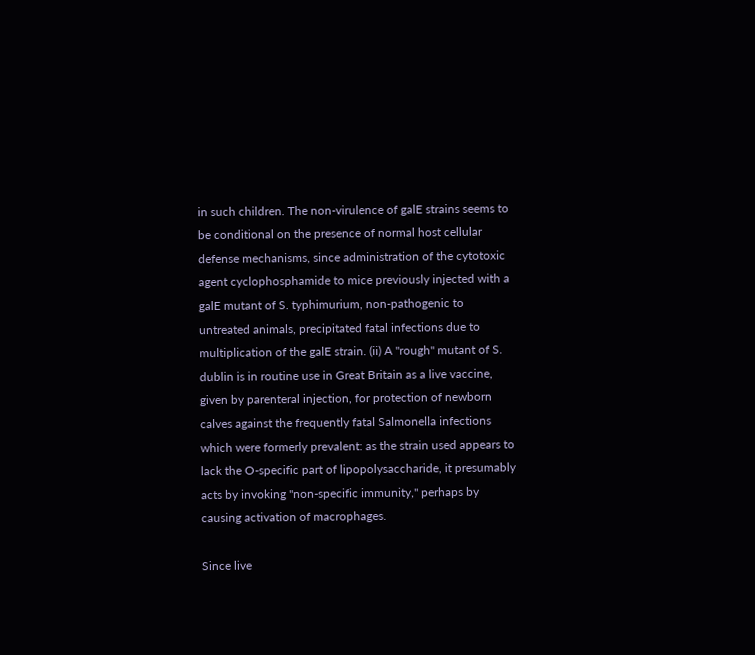in such children. The non-virulence of galE strains seems to be conditional on the presence of normal host cellular defense mechanisms, since administration of the cytotoxic agent cyclophosphamide to mice previously injected with a galE mutant of S. typhimurium, non-pathogenic to untreated animals, precipitated fatal infections due to multiplication of the galE strain. (ii) A "rough" mutant of S. dublin is in routine use in Great Britain as a live vaccine, given by parenteral injection, for protection of newborn calves against the frequently fatal Salmonella infections which were formerly prevalent: as the strain used appears to lack the O-specific part of lipopolysaccharide, it presumably acts by invoking "non-specific immunity," perhaps by causing activation of macrophages.

Since live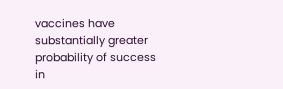vaccines have substantially greater probability of success in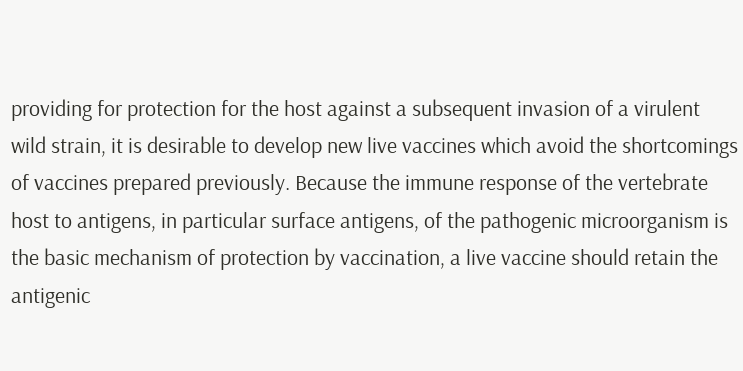providing for protection for the host against a subsequent invasion of a virulent wild strain, it is desirable to develop new live vaccines which avoid the shortcomings of vaccines prepared previously. Because the immune response of the vertebrate host to antigens, in particular surface antigens, of the pathogenic microorganism is the basic mechanism of protection by vaccination, a live vaccine should retain the antigenic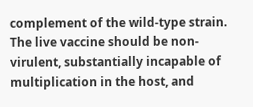complement of the wild-type strain. The live vaccine should be non-virulent, substantially incapable of multiplication in the host, and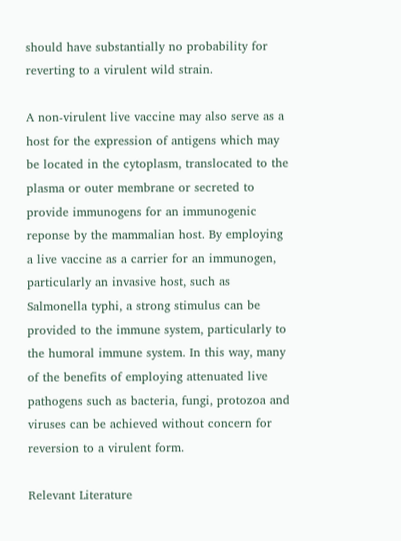should have substantially no probability for reverting to a virulent wild strain.

A non-virulent live vaccine may also serve as a host for the expression of antigens which may be located in the cytoplasm, translocated to the plasma or outer membrane or secreted to provide immunogens for an immunogenic reponse by the mammalian host. By employing a live vaccine as a carrier for an immunogen, particularly an invasive host, such as Salmonella typhi, a strong stimulus can be provided to the immune system, particularly to the humoral immune system. In this way, many of the benefits of employing attenuated live pathogens such as bacteria, fungi, protozoa and viruses can be achieved without concern for reversion to a virulent form.

Relevant Literature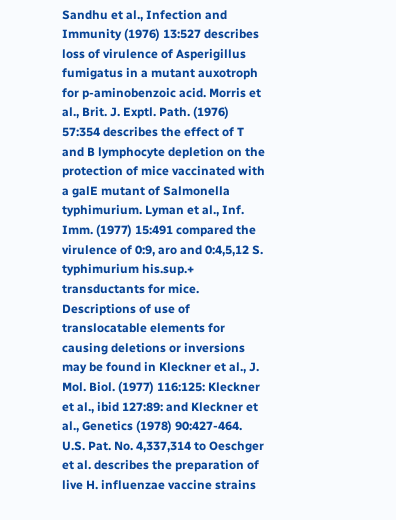Sandhu et al., Infection and Immunity (1976) 13:527 describes loss of virulence of Asperigillus fumigatus in a mutant auxotroph for p-aminobenzoic acid. Morris et al., Brit. J. Exptl. Path. (1976) 57:354 describes the effect of T and B lymphocyte depletion on the protection of mice vaccinated with a galE mutant of Salmonella typhimurium. Lyman et al., Inf. Imm. (1977) 15:491 compared the virulence of 0:9, aro and 0:4,5,12 S. typhimurium his.sup.+ transductants for mice. Descriptions of use of translocatable elements for causing deletions or inversions may be found in Kleckner et al., J. Mol. Biol. (1977) 116:125: Kleckner et al., ibid 127:89: and Kleckner et al., Genetics (1978) 90:427-464. U.S. Pat. No. 4,337,314 to Oeschger et al. describes the preparation of live H. influenzae vaccine strains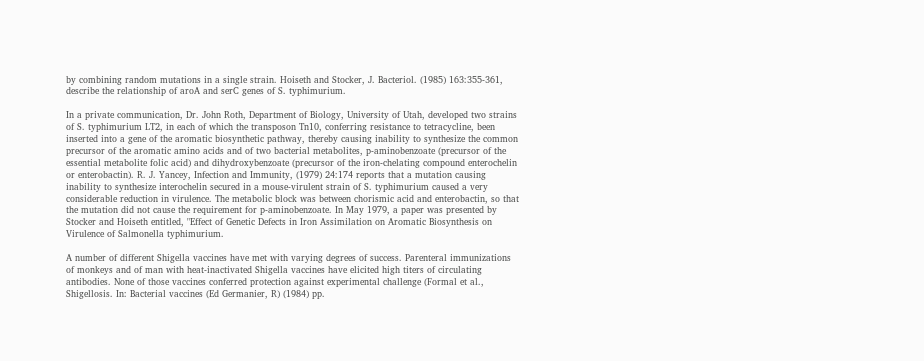by combining random mutations in a single strain. Hoiseth and Stocker, J. Bacteriol. (1985) 163:355-361, describe the relationship of aroA and serC genes of S. typhimurium.

In a private communication, Dr. John Roth, Department of Biology, University of Utah, developed two strains of S. typhimurium LT2, in each of which the transposon Tn10, conferring resistance to tetracycline, been inserted into a gene of the aromatic biosynthetic pathway, thereby causing inability to synthesize the common precursor of the aromatic amino acids and of two bacterial metabolites, p-aminobenzoate (precursor of the essential metabolite folic acid) and dihydroxybenzoate (precursor of the iron-chelating compound enterochelin or enterobactin). R. J. Yancey, Infection and Immunity, (1979) 24:174 reports that a mutation causing inability to synthesize interochelin secured in a mouse-virulent strain of S. typhimurium caused a very considerable reduction in virulence. The metabolic block was between chorismic acid and enterobactin, so that the mutation did not cause the requirement for p-aminobenzoate. In May 1979, a paper was presented by Stocker and Hoiseth entitled, "Effect of Genetic Defects in Iron Assimilation on Aromatic Biosynthesis on Virulence of Salmonella typhimurium.

A number of different Shigella vaccines have met with varying degrees of success. Parenteral immunizations of monkeys and of man with heat-inactivated Shigella vaccines have elicited high titers of circulating antibodies. None of those vaccines conferred protection against experimental challenge (Formal et al., Shigellosis. In: Bacterial vaccines (Ed Germanier, R) (1984) pp.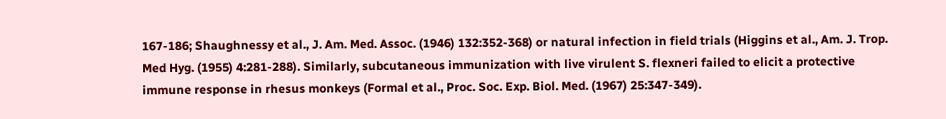167-186; Shaughnessy et al., J. Am. Med. Assoc. (1946) 132:352-368) or natural infection in field trials (Higgins et al., Am. J. Trop. Med Hyg. (1955) 4:281-288). Similarly, subcutaneous immunization with live virulent S. flexneri failed to elicit a protective immune response in rhesus monkeys (Formal et al., Proc. Soc. Exp. Biol. Med. (1967) 25:347-349).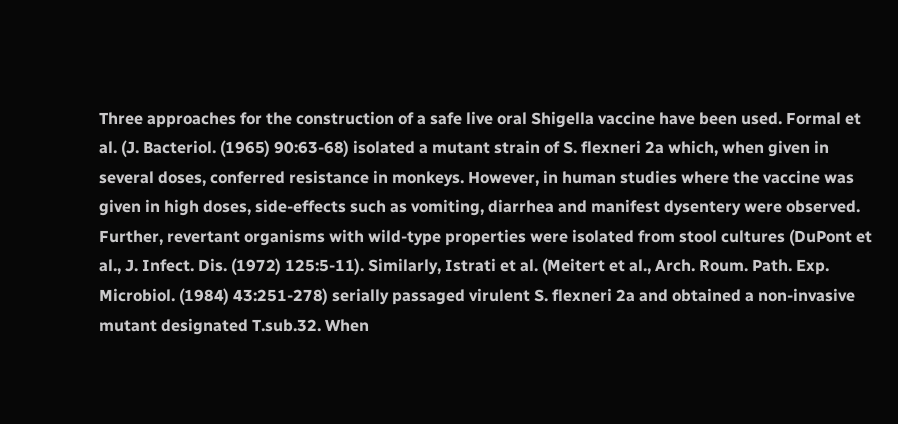Three approaches for the construction of a safe live oral Shigella vaccine have been used. Formal et al. (J. Bacteriol. (1965) 90:63-68) isolated a mutant strain of S. flexneri 2a which, when given in several doses, conferred resistance in monkeys. However, in human studies where the vaccine was given in high doses, side-effects such as vomiting, diarrhea and manifest dysentery were observed. Further, revertant organisms with wild-type properties were isolated from stool cultures (DuPont et al., J. Infect. Dis. (1972) 125:5-11). Similarly, Istrati et al. (Meitert et al., Arch. Roum. Path. Exp. Microbiol. (1984) 43:251-278) serially passaged virulent S. flexneri 2a and obtained a non-invasive mutant designated T.sub.32. When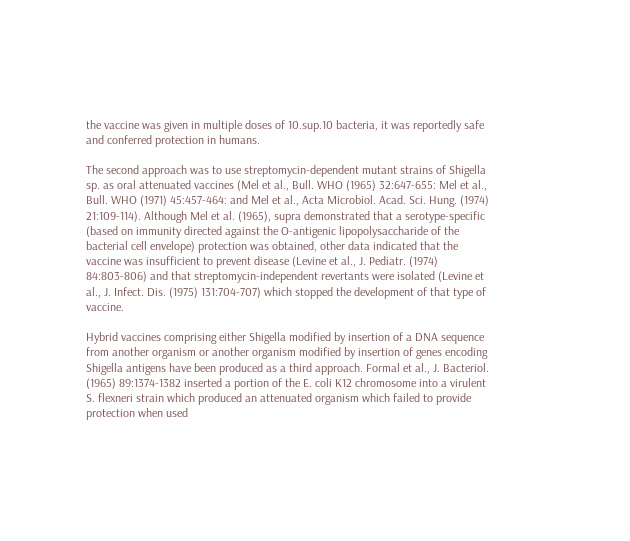the vaccine was given in multiple doses of 10.sup.10 bacteria, it was reportedly safe and conferred protection in humans.

The second approach was to use streptomycin-dependent mutant strains of Shigella sp. as oral attenuated vaccines (Mel et al., Bull. WHO (1965) 32:647-655: Mel et al., Bull. WHO (1971) 45:457-464: and Mel et al., Acta Microbiol. Acad. Sci. Hung. (1974) 21:109-114). Although Mel et al. (1965), supra demonstrated that a serotype-specific (based on immunity directed against the O-antigenic lipopolysaccharide of the bacterial cell envelope) protection was obtained, other data indicated that the vaccine was insufficient to prevent disease (Levine et al., J. Pediatr. (1974) 84:803-806) and that streptomycin-independent revertants were isolated (Levine et al., J. Infect. Dis. (1975) 131:704-707) which stopped the development of that type of vaccine.

Hybrid vaccines comprising either Shigella modified by insertion of a DNA sequence from another organism or another organism modified by insertion of genes encoding Shigella antigens have been produced as a third approach. Formal et al., J. Bacteriol. (1965) 89:1374-1382 inserted a portion of the E. coli K12 chromosome into a virulent S. flexneri strain which produced an attenuated organism which failed to provide protection when used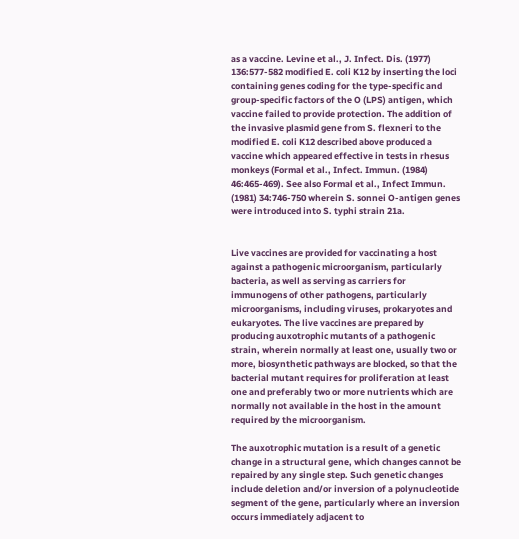as a vaccine. Levine et al., J. Infect. Dis. (1977) 136:577-582 modified E. coli K12 by inserting the loci containing genes coding for the type-specific and group-specific factors of the O (LPS) antigen, which vaccine failed to provide protection. The addition of the invasive plasmid gene from S. flexneri to the modified E. coli K12 described above produced a vaccine which appeared effective in tests in rhesus monkeys (Formal et al., Infect. Immun. (1984) 46:465-469). See also Formal et al., Infect Immun. (1981) 34:746-750 wherein S. sonnei O-antigen genes were introduced into S. typhi strain 21a.


Live vaccines are provided for vaccinating a host against a pathogenic microorganism, particularly bacteria, as well as serving as carriers for immunogens of other pathogens, particularly microorganisms, including viruses, prokaryotes and eukaryotes. The live vaccines are prepared by producing auxotrophic mutants of a pathogenic strain, wherein normally at least one, usually two or more, biosynthetic pathways are blocked, so that the bacterial mutant requires for proliferation at least one and preferably two or more nutrients which are normally not available in the host in the amount required by the microorganism.

The auxotrophic mutation is a result of a genetic change in a structural gene, which changes cannot be repaired by any single step. Such genetic changes include deletion and/or inversion of a polynucleotide segment of the gene, particularly where an inversion occurs immediately adjacent to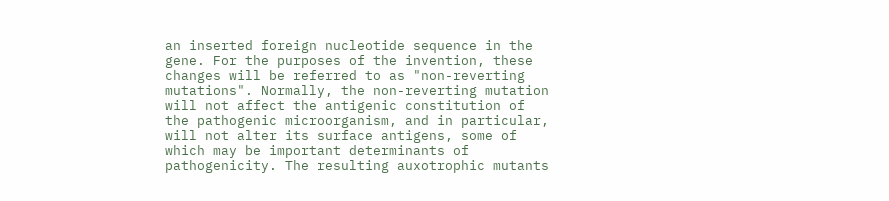an inserted foreign nucleotide sequence in the gene. For the purposes of the invention, these changes will be referred to as "non-reverting mutations". Normally, the non-reverting mutation will not affect the antigenic constitution of the pathogenic microorganism, and in particular, will not alter its surface antigens, some of which may be important determinants of pathogenicity. The resulting auxotrophic mutants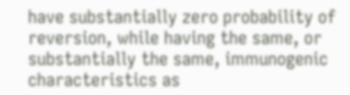have substantially zero probability of reversion, while having the same, or substantially the same, immunogenic characteristics as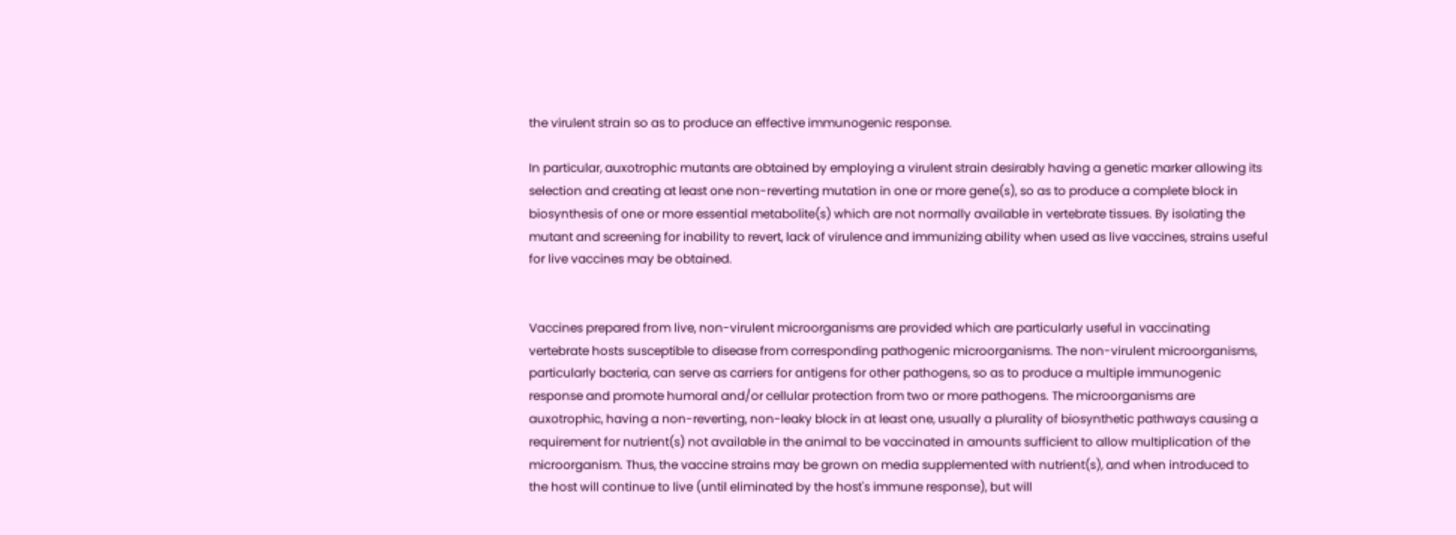the virulent strain so as to produce an effective immunogenic response.

In particular, auxotrophic mutants are obtained by employing a virulent strain desirably having a genetic marker allowing its selection and creating at least one non-reverting mutation in one or more gene(s), so as to produce a complete block in biosynthesis of one or more essential metabolite(s) which are not normally available in vertebrate tissues. By isolating the mutant and screening for inability to revert, lack of virulence and immunizing ability when used as live vaccines, strains useful for live vaccines may be obtained.


Vaccines prepared from live, non-virulent microorganisms are provided which are particularly useful in vaccinating vertebrate hosts susceptible to disease from corresponding pathogenic microorganisms. The non-virulent microorganisms, particularly bacteria, can serve as carriers for antigens for other pathogens, so as to produce a multiple immunogenic response and promote humoral and/or cellular protection from two or more pathogens. The microorganisms are auxotrophic, having a non-reverting, non-leaky block in at least one, usually a plurality of biosynthetic pathways causing a requirement for nutrient(s) not available in the animal to be vaccinated in amounts sufficient to allow multiplication of the microorganism. Thus, the vaccine strains may be grown on media supplemented with nutrient(s), and when introduced to the host will continue to live (until eliminated by the host's immune response), but will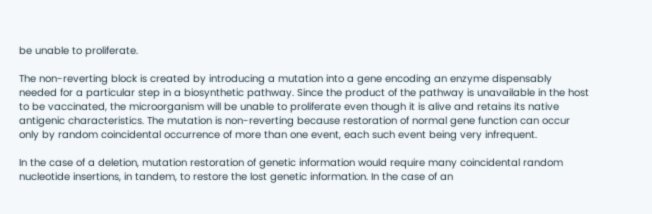be unable to proliferate.

The non-reverting block is created by introducing a mutation into a gene encoding an enzyme dispensably needed for a particular step in a biosynthetic pathway. Since the product of the pathway is unavailable in the host to be vaccinated, the microorganism will be unable to proliferate even though it is alive and retains its native antigenic characteristics. The mutation is non-reverting because restoration of normal gene function can occur only by random coincidental occurrence of more than one event, each such event being very infrequent.

In the case of a deletion, mutation restoration of genetic information would require many coincidental random nucleotide insertions, in tandem, to restore the lost genetic information. In the case of an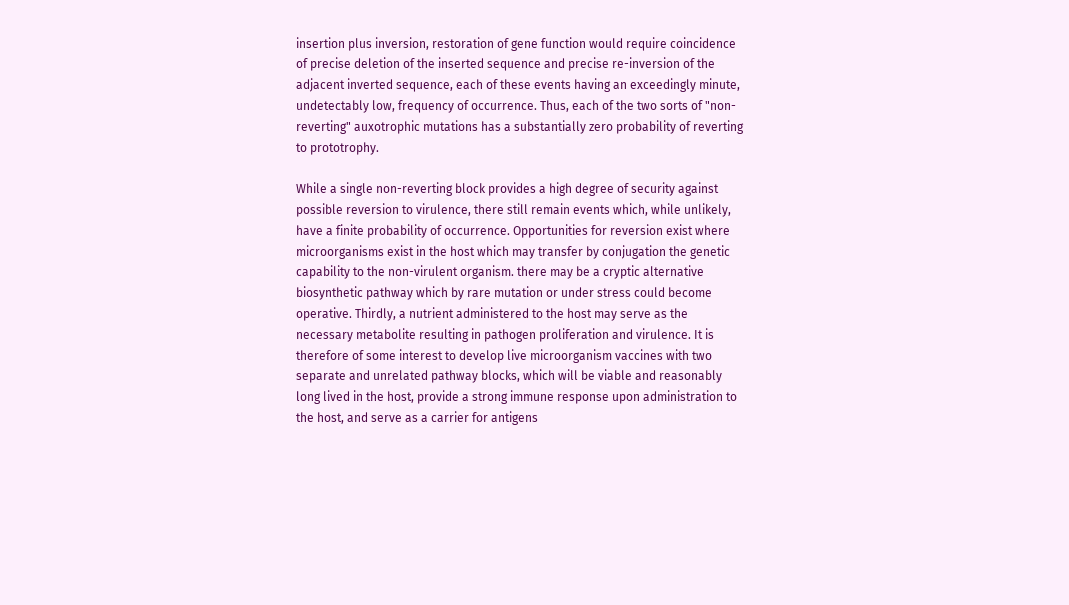insertion plus inversion, restoration of gene function would require coincidence of precise deletion of the inserted sequence and precise re-inversion of the adjacent inverted sequence, each of these events having an exceedingly minute, undetectably low, frequency of occurrence. Thus, each of the two sorts of "non-reverting" auxotrophic mutations has a substantially zero probability of reverting to prototrophy.

While a single non-reverting block provides a high degree of security against possible reversion to virulence, there still remain events which, while unlikely, have a finite probability of occurrence. Opportunities for reversion exist where microorganisms exist in the host which may transfer by conjugation the genetic capability to the non-virulent organism. there may be a cryptic alternative biosynthetic pathway which by rare mutation or under stress could become operative. Thirdly, a nutrient administered to the host may serve as the necessary metabolite resulting in pathogen proliferation and virulence. It is therefore of some interest to develop live microorganism vaccines with two separate and unrelated pathway blocks, which will be viable and reasonably long lived in the host, provide a strong immune response upon administration to the host, and serve as a carrier for antigens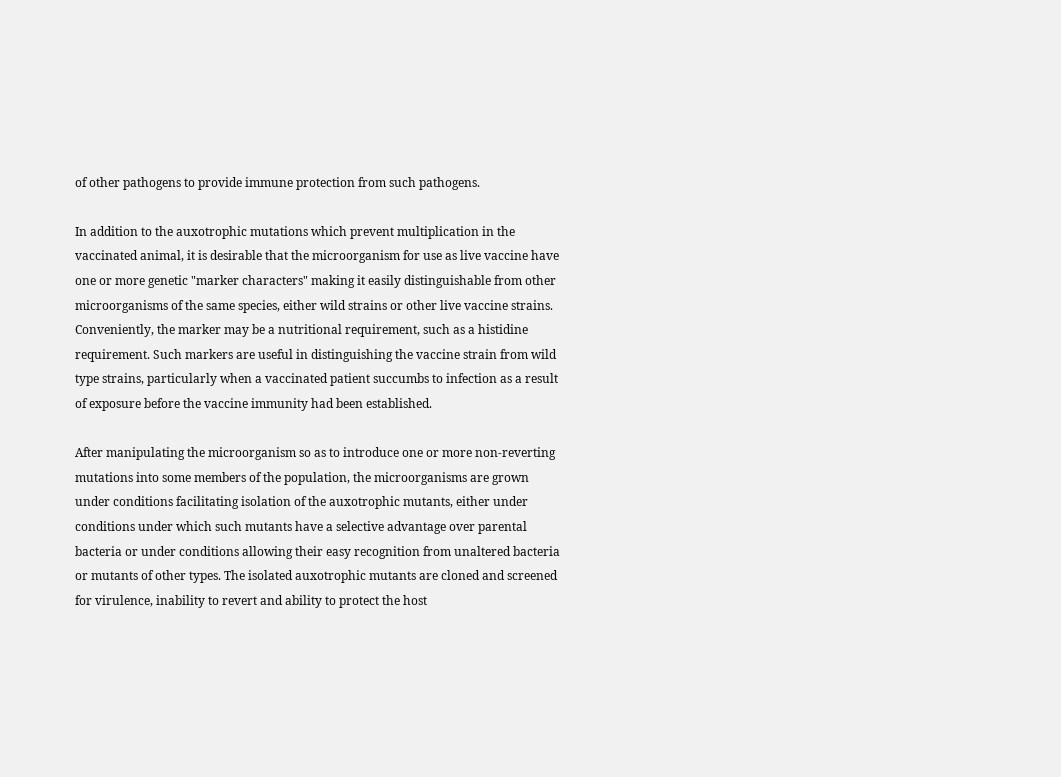of other pathogens to provide immune protection from such pathogens.

In addition to the auxotrophic mutations which prevent multiplication in the vaccinated animal, it is desirable that the microorganism for use as live vaccine have one or more genetic "marker characters" making it easily distinguishable from other microorganisms of the same species, either wild strains or other live vaccine strains. Conveniently, the marker may be a nutritional requirement, such as a histidine requirement. Such markers are useful in distinguishing the vaccine strain from wild type strains, particularly when a vaccinated patient succumbs to infection as a result of exposure before the vaccine immunity had been established.

After manipulating the microorganism so as to introduce one or more non-reverting mutations into some members of the population, the microorganisms are grown under conditions facilitating isolation of the auxotrophic mutants, either under conditions under which such mutants have a selective advantage over parental bacteria or under conditions allowing their easy recognition from unaltered bacteria or mutants of other types. The isolated auxotrophic mutants are cloned and screened for virulence, inability to revert and ability to protect the host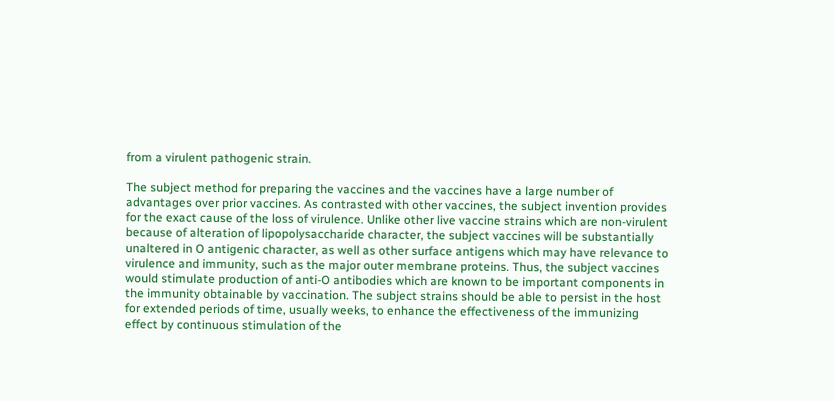from a virulent pathogenic strain.

The subject method for preparing the vaccines and the vaccines have a large number of advantages over prior vaccines. As contrasted with other vaccines, the subject invention provides for the exact cause of the loss of virulence. Unlike other live vaccine strains which are non-virulent because of alteration of lipopolysaccharide character, the subject vaccines will be substantially unaltered in O antigenic character, as well as other surface antigens which may have relevance to virulence and immunity, such as the major outer membrane proteins. Thus, the subject vaccines would stimulate production of anti-O antibodies which are known to be important components in the immunity obtainable by vaccination. The subject strains should be able to persist in the host for extended periods of time, usually weeks, to enhance the effectiveness of the immunizing effect by continuous stimulation of the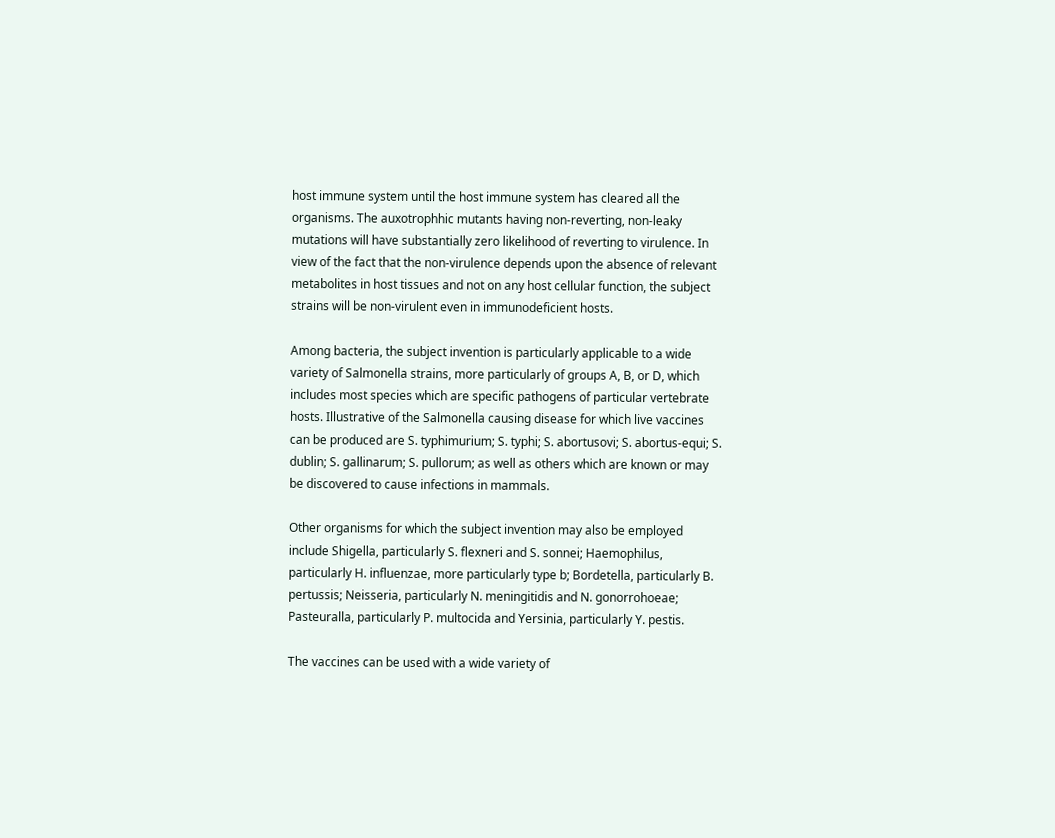host immune system until the host immune system has cleared all the organisms. The auxotrophhic mutants having non-reverting, non-leaky mutations will have substantially zero likelihood of reverting to virulence. In view of the fact that the non-virulence depends upon the absence of relevant metabolites in host tissues and not on any host cellular function, the subject strains will be non-virulent even in immunodeficient hosts.

Among bacteria, the subject invention is particularly applicable to a wide variety of Salmonella strains, more particularly of groups A, B, or D, which includes most species which are specific pathogens of particular vertebrate hosts. Illustrative of the Salmonella causing disease for which live vaccines can be produced are S. typhimurium; S. typhi; S. abortusovi; S. abortus-equi; S. dublin; S. gallinarum; S. pullorum; as well as others which are known or may be discovered to cause infections in mammals.

Other organisms for which the subject invention may also be employed include Shigella, particularly S. flexneri and S. sonnei; Haemophilus, particularly H. influenzae, more particularly type b; Bordetella, particularly B. pertussis; Neisseria, particularly N. meningitidis and N. gonorrohoeae; Pasteuralla, particularly P. multocida and Yersinia, particularly Y. pestis.

The vaccines can be used with a wide variety of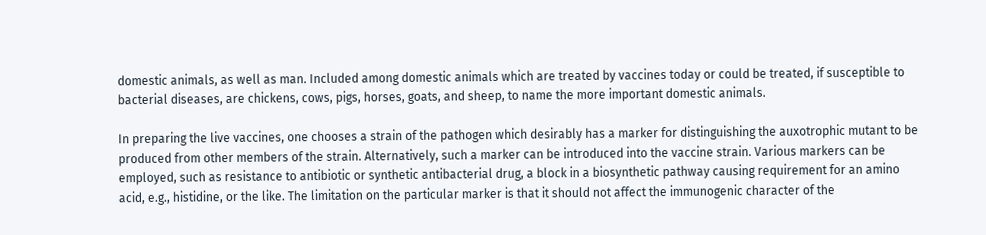domestic animals, as well as man. Included among domestic animals which are treated by vaccines today or could be treated, if susceptible to bacterial diseases, are chickens, cows, pigs, horses, goats, and sheep, to name the more important domestic animals.

In preparing the live vaccines, one chooses a strain of the pathogen which desirably has a marker for distinguishing the auxotrophic mutant to be produced from other members of the strain. Alternatively, such a marker can be introduced into the vaccine strain. Various markers can be employed, such as resistance to antibiotic or synthetic antibacterial drug, a block in a biosynthetic pathway causing requirement for an amino acid, e.g., histidine, or the like. The limitation on the particular marker is that it should not affect the immunogenic character of the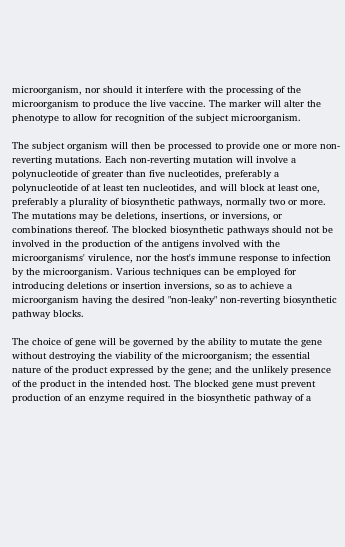microorganism, nor should it interfere with the processing of the microorganism to produce the live vaccine. The marker will alter the phenotype to allow for recognition of the subject microorganism.

The subject organism will then be processed to provide one or more non-reverting mutations. Each non-reverting mutation will involve a polynucleotide of greater than five nucleotides, preferably a polynucleotide of at least ten nucleotides, and will block at least one, preferably a plurality of biosynthetic pathways, normally two or more. The mutations may be deletions, insertions, or inversions, or combinations thereof. The blocked biosynthetic pathways should not be involved in the production of the antigens involved with the microorganisms' virulence, nor the host's immune response to infection by the microorganism. Various techniques can be employed for introducing deletions or insertion inversions, so as to achieve a microorganism having the desired "non-leaky" non-reverting biosynthetic pathway blocks.

The choice of gene will be governed by the ability to mutate the gene without destroying the viability of the microorganism; the essential nature of the product expressed by the gene; and the unlikely presence of the product in the intended host. The blocked gene must prevent production of an enzyme required in the biosynthetic pathway of a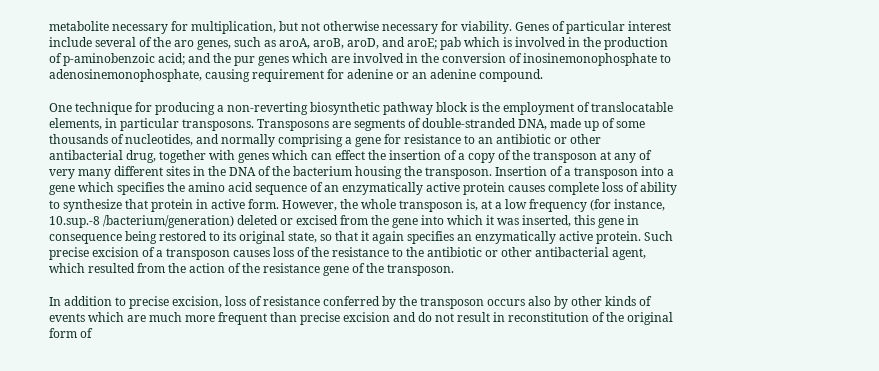metabolite necessary for multiplication, but not otherwise necessary for viability. Genes of particular interest include several of the aro genes, such as aroA, aroB, aroD, and aroE; pab which is involved in the production of p-aminobenzoic acid; and the pur genes which are involved in the conversion of inosinemonophosphate to adenosinemonophosphate, causing requirement for adenine or an adenine compound.

One technique for producing a non-reverting biosynthetic pathway block is the employment of translocatable elements, in particular transposons. Transposons are segments of double-stranded DNA, made up of some thousands of nucleotides, and normally comprising a gene for resistance to an antibiotic or other antibacterial drug, together with genes which can effect the insertion of a copy of the transposon at any of very many different sites in the DNA of the bacterium housing the transposon. Insertion of a transposon into a gene which specifies the amino acid sequence of an enzymatically active protein causes complete loss of ability to synthesize that protein in active form. However, the whole transposon is, at a low frequency (for instance, 10.sup.-8 /bacterium/generation) deleted or excised from the gene into which it was inserted, this gene in consequence being restored to its original state, so that it again specifies an enzymatically active protein. Such precise excision of a transposon causes loss of the resistance to the antibiotic or other antibacterial agent, which resulted from the action of the resistance gene of the transposon.

In addition to precise excision, loss of resistance conferred by the transposon occurs also by other kinds of events which are much more frequent than precise excision and do not result in reconstitution of the original form of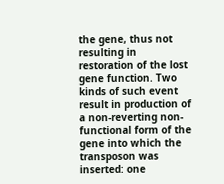the gene, thus not resulting in restoration of the lost gene function. Two kinds of such event result in production of a non-reverting non-functional form of the gene into which the transposon was inserted: one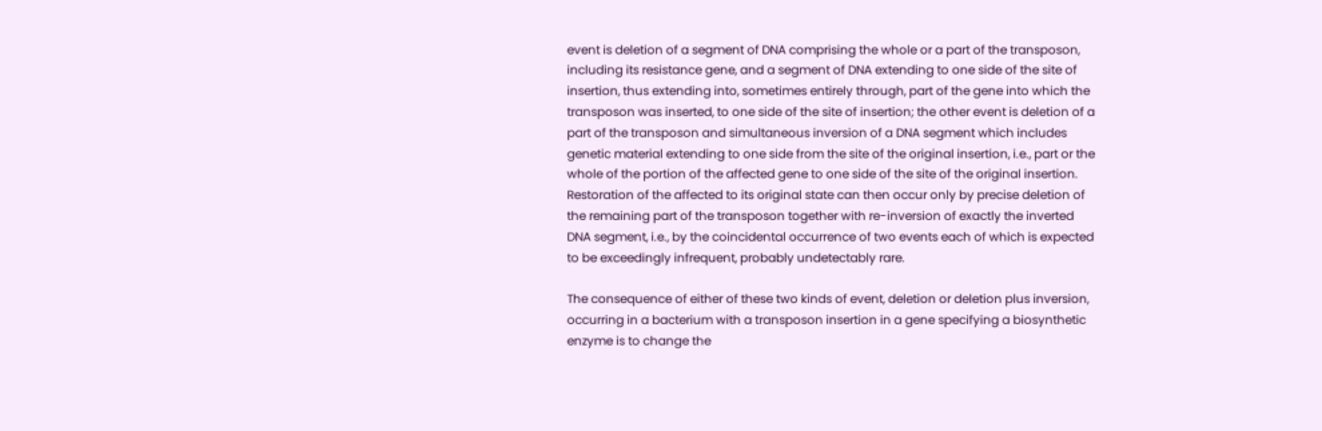event is deletion of a segment of DNA comprising the whole or a part of the transposon, including its resistance gene, and a segment of DNA extending to one side of the site of insertion, thus extending into, sometimes entirely through, part of the gene into which the transposon was inserted, to one side of the site of insertion; the other event is deletion of a part of the transposon and simultaneous inversion of a DNA segment which includes genetic material extending to one side from the site of the original insertion, i.e., part or the whole of the portion of the affected gene to one side of the site of the original insertion. Restoration of the affected to its original state can then occur only by precise deletion of the remaining part of the transposon together with re-inversion of exactly the inverted DNA segment, i.e., by the coincidental occurrence of two events each of which is expected to be exceedingly infrequent, probably undetectably rare.

The consequence of either of these two kinds of event, deletion or deletion plus inversion, occurring in a bacterium with a transposon insertion in a gene specifying a biosynthetic enzyme is to change the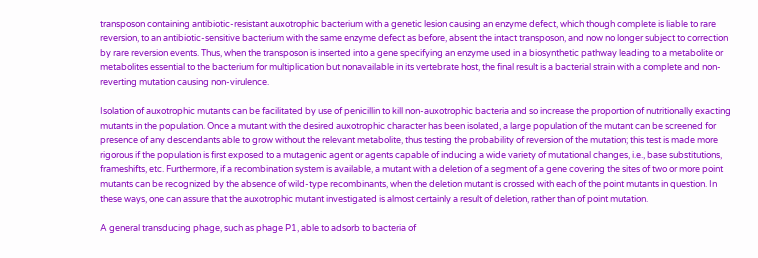transposon containing antibiotic-resistant auxotrophic bacterium with a genetic lesion causing an enzyme defect, which though complete is liable to rare reversion, to an antibiotic-sensitive bacterium with the same enzyme defect as before, absent the intact transposon, and now no longer subject to correction by rare reversion events. Thus, when the transposon is inserted into a gene specifying an enzyme used in a biosynthetic pathway leading to a metabolite or metabolites essential to the bacterium for multiplication but nonavailable in its vertebrate host, the final result is a bacterial strain with a complete and non-reverting mutation causing non-virulence.

Isolation of auxotrophic mutants can be facilitated by use of penicillin to kill non-auxotrophic bacteria and so increase the proportion of nutritionally exacting mutants in the population. Once a mutant with the desired auxotrophic character has been isolated, a large population of the mutant can be screened for presence of any descendants able to grow without the relevant metabolite, thus testing the probability of reversion of the mutation; this test is made more rigorous if the population is first exposed to a mutagenic agent or agents capable of inducing a wide variety of mutational changes, i.e., base substitutions, frameshifts, etc. Furthermore, if a recombination system is available, a mutant with a deletion of a segment of a gene covering the sites of two or more point mutants can be recognized by the absence of wild-type recombinants, when the deletion mutant is crossed with each of the point mutants in question. In these ways, one can assure that the auxotrophic mutant investigated is almost certainly a result of deletion, rather than of point mutation.

A general transducing phage, such as phage P1, able to adsorb to bacteria of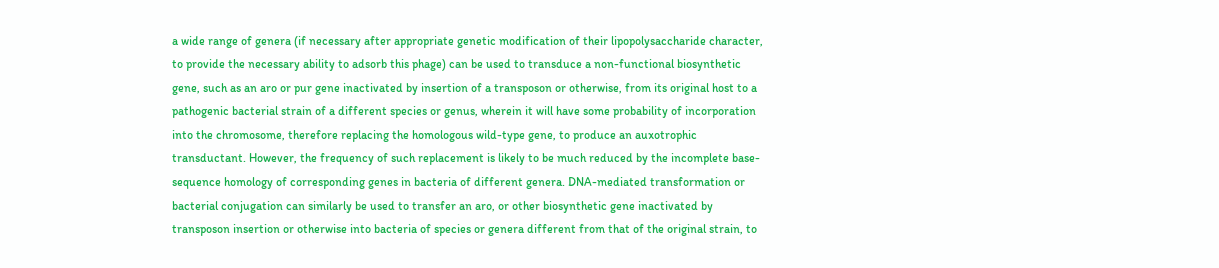a wide range of genera (if necessary after appropriate genetic modification of their lipopolysaccharide character, to provide the necessary ability to adsorb this phage) can be used to transduce a non-functional biosynthetic gene, such as an aro or pur gene inactivated by insertion of a transposon or otherwise, from its original host to a pathogenic bacterial strain of a different species or genus, wherein it will have some probability of incorporation into the chromosome, therefore replacing the homologous wild-type gene, to produce an auxotrophic transductant. However, the frequency of such replacement is likely to be much reduced by the incomplete base-sequence homology of corresponding genes in bacteria of different genera. DNA-mediated transformation or bacterial conjugation can similarly be used to transfer an aro, or other biosynthetic gene inactivated by transposon insertion or otherwise into bacteria of species or genera different from that of the original strain, to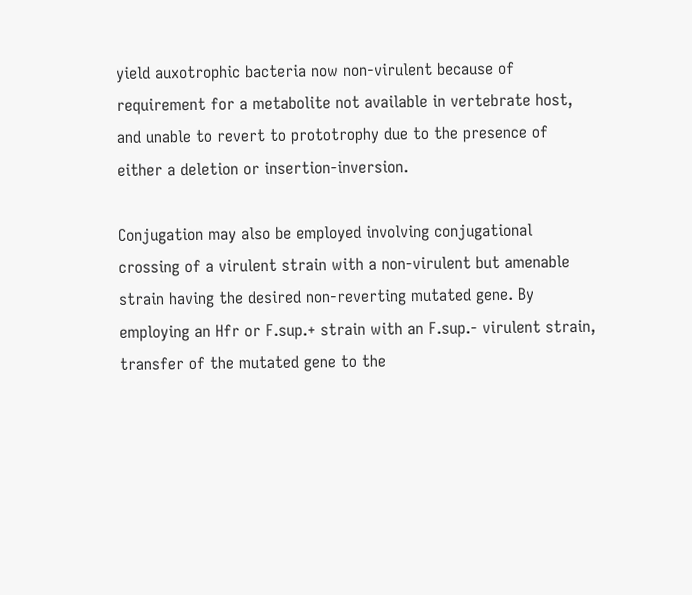yield auxotrophic bacteria now non-virulent because of requirement for a metabolite not available in vertebrate host, and unable to revert to prototrophy due to the presence of either a deletion or insertion-inversion.

Conjugation may also be employed involving conjugational crossing of a virulent strain with a non-virulent but amenable strain having the desired non-reverting mutated gene. By employing an Hfr or F.sup.+ strain with an F.sup.- virulent strain, transfer of the mutated gene to the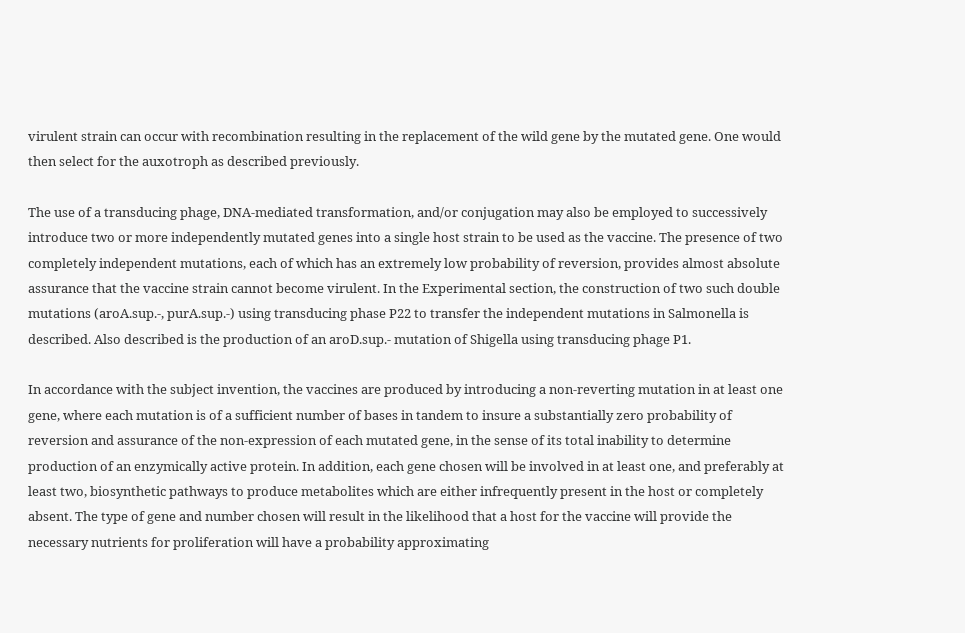virulent strain can occur with recombination resulting in the replacement of the wild gene by the mutated gene. One would then select for the auxotroph as described previously.

The use of a transducing phage, DNA-mediated transformation, and/or conjugation may also be employed to successively introduce two or more independently mutated genes into a single host strain to be used as the vaccine. The presence of two completely independent mutations, each of which has an extremely low probability of reversion, provides almost absolute assurance that the vaccine strain cannot become virulent. In the Experimental section, the construction of two such double mutations (aroA.sup.-, purA.sup.-) using transducing phase P22 to transfer the independent mutations in Salmonella is described. Also described is the production of an aroD.sup.- mutation of Shigella using transducing phage P1.

In accordance with the subject invention, the vaccines are produced by introducing a non-reverting mutation in at least one gene, where each mutation is of a sufficient number of bases in tandem to insure a substantially zero probability of reversion and assurance of the non-expression of each mutated gene, in the sense of its total inability to determine production of an enzymically active protein. In addition, each gene chosen will be involved in at least one, and preferably at least two, biosynthetic pathways to produce metabolites which are either infrequently present in the host or completely absent. The type of gene and number chosen will result in the likelihood that a host for the vaccine will provide the necessary nutrients for proliferation will have a probability approximating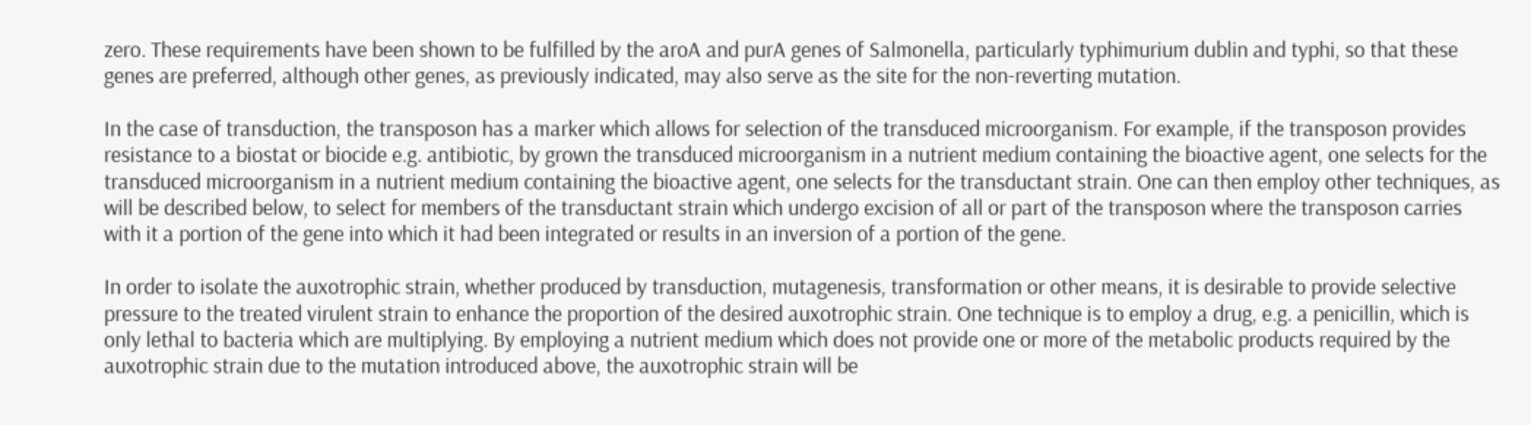zero. These requirements have been shown to be fulfilled by the aroA and purA genes of Salmonella, particularly typhimurium dublin and typhi, so that these genes are preferred, although other genes, as previously indicated, may also serve as the site for the non-reverting mutation.

In the case of transduction, the transposon has a marker which allows for selection of the transduced microorganism. For example, if the transposon provides resistance to a biostat or biocide e.g. antibiotic, by grown the transduced microorganism in a nutrient medium containing the bioactive agent, one selects for the transduced microorganism in a nutrient medium containing the bioactive agent, one selects for the transductant strain. One can then employ other techniques, as will be described below, to select for members of the transductant strain which undergo excision of all or part of the transposon where the transposon carries with it a portion of the gene into which it had been integrated or results in an inversion of a portion of the gene.

In order to isolate the auxotrophic strain, whether produced by transduction, mutagenesis, transformation or other means, it is desirable to provide selective pressure to the treated virulent strain to enhance the proportion of the desired auxotrophic strain. One technique is to employ a drug, e.g. a penicillin, which is only lethal to bacteria which are multiplying. By employing a nutrient medium which does not provide one or more of the metabolic products required by the auxotrophic strain due to the mutation introduced above, the auxotrophic strain will be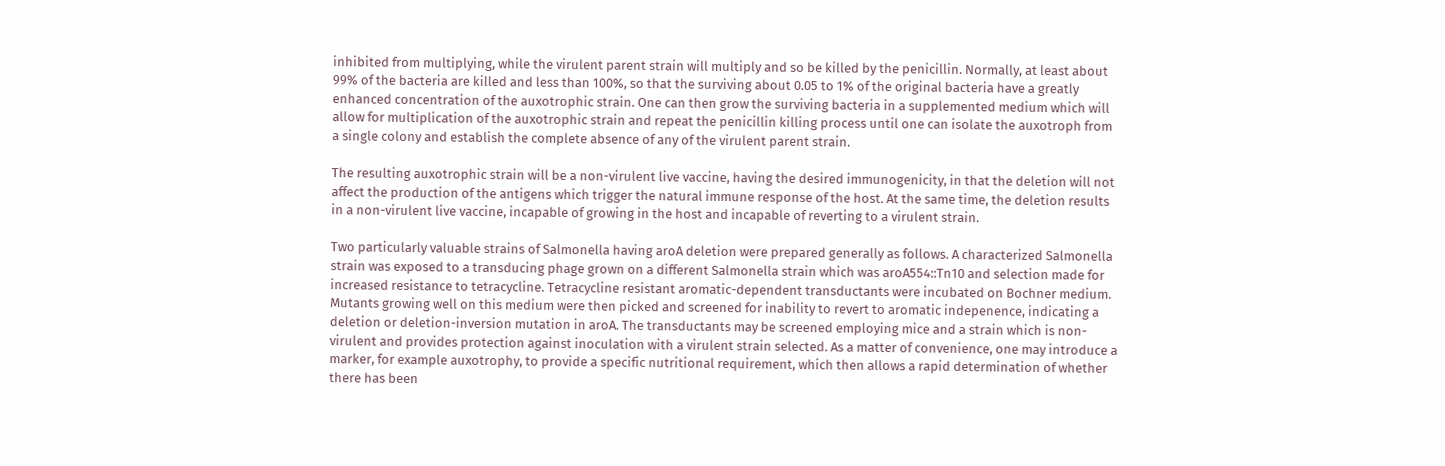inhibited from multiplying, while the virulent parent strain will multiply and so be killed by the penicillin. Normally, at least about 99% of the bacteria are killed and less than 100%, so that the surviving about 0.05 to 1% of the original bacteria have a greatly enhanced concentration of the auxotrophic strain. One can then grow the surviving bacteria in a supplemented medium which will allow for multiplication of the auxotrophic strain and repeat the penicillin killing process until one can isolate the auxotroph from a single colony and establish the complete absence of any of the virulent parent strain.

The resulting auxotrophic strain will be a non-virulent live vaccine, having the desired immunogenicity, in that the deletion will not affect the production of the antigens which trigger the natural immune response of the host. At the same time, the deletion results in a non-virulent live vaccine, incapable of growing in the host and incapable of reverting to a virulent strain.

Two particularly valuable strains of Salmonella having aroA deletion were prepared generally as follows. A characterized Salmonella strain was exposed to a transducing phage grown on a different Salmonella strain which was aroA554::Tn10 and selection made for increased resistance to tetracycline. Tetracycline resistant aromatic-dependent transductants were incubated on Bochner medium. Mutants growing well on this medium were then picked and screened for inability to revert to aromatic indepenence, indicating a deletion or deletion-inversion mutation in aroA. The transductants may be screened employing mice and a strain which is non-virulent and provides protection against inoculation with a virulent strain selected. As a matter of convenience, one may introduce a marker, for example auxotrophy, to provide a specific nutritional requirement, which then allows a rapid determination of whether there has been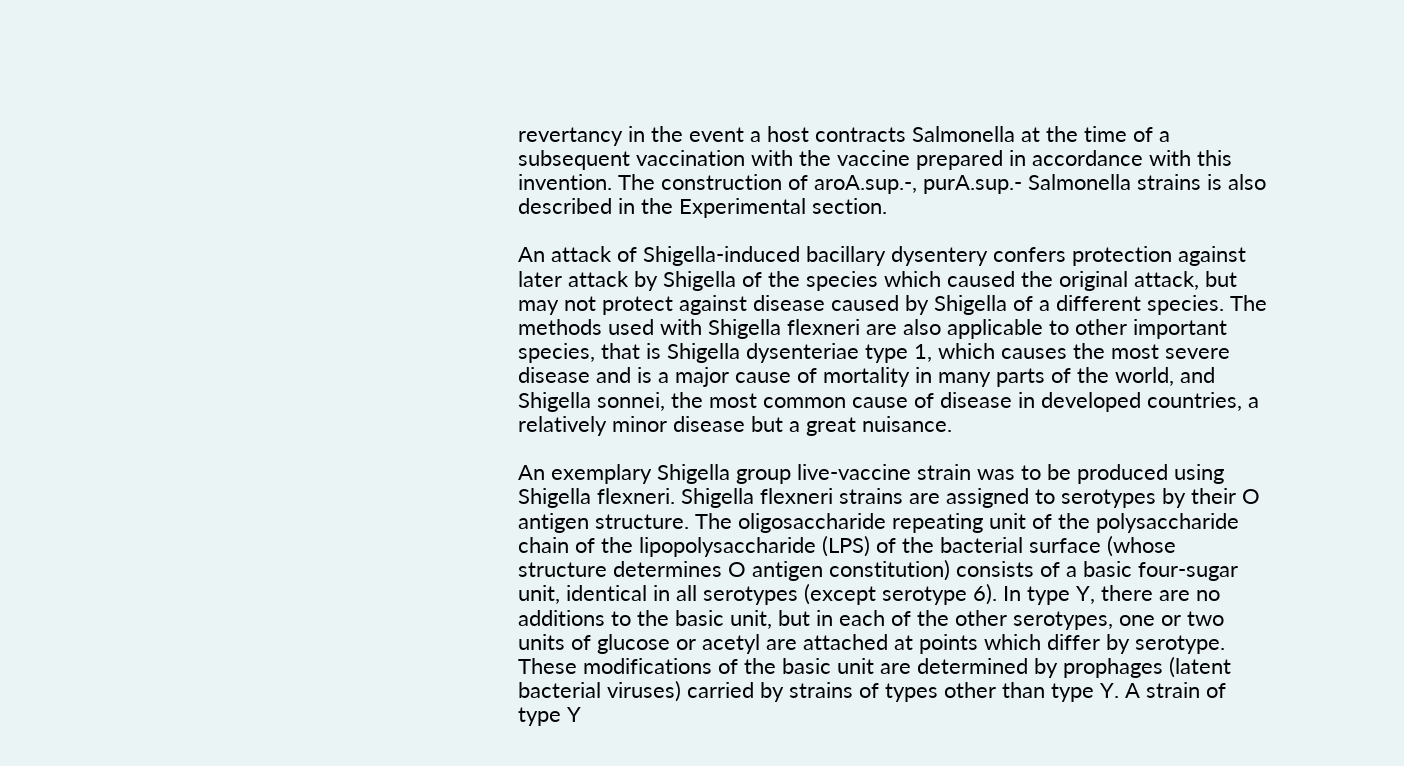revertancy in the event a host contracts Salmonella at the time of a subsequent vaccination with the vaccine prepared in accordance with this invention. The construction of aroA.sup.-, purA.sup.- Salmonella strains is also described in the Experimental section.

An attack of Shigella-induced bacillary dysentery confers protection against later attack by Shigella of the species which caused the original attack, but may not protect against disease caused by Shigella of a different species. The methods used with Shigella flexneri are also applicable to other important species, that is Shigella dysenteriae type 1, which causes the most severe disease and is a major cause of mortality in many parts of the world, and Shigella sonnei, the most common cause of disease in developed countries, a relatively minor disease but a great nuisance.

An exemplary Shigella group live-vaccine strain was to be produced using Shigella flexneri. Shigella flexneri strains are assigned to serotypes by their O antigen structure. The oligosaccharide repeating unit of the polysaccharide chain of the lipopolysaccharide (LPS) of the bacterial surface (whose structure determines O antigen constitution) consists of a basic four-sugar unit, identical in all serotypes (except serotype 6). In type Y, there are no additions to the basic unit, but in each of the other serotypes, one or two units of glucose or acetyl are attached at points which differ by serotype. These modifications of the basic unit are determined by prophages (latent bacterial viruses) carried by strains of types other than type Y. A strain of type Y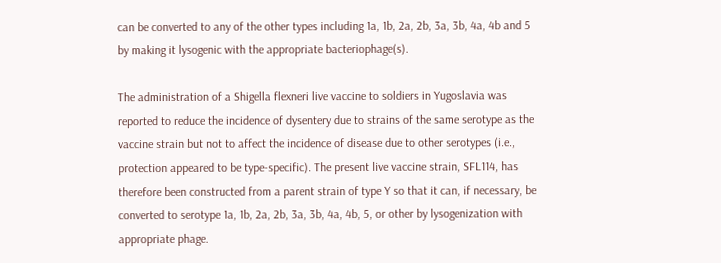can be converted to any of the other types including 1a, 1b, 2a, 2b, 3a, 3b, 4a, 4b and 5 by making it lysogenic with the appropriate bacteriophage(s).

The administration of a Shigella flexneri live vaccine to soldiers in Yugoslavia was reported to reduce the incidence of dysentery due to strains of the same serotype as the vaccine strain but not to affect the incidence of disease due to other serotypes (i.e., protection appeared to be type-specific). The present live vaccine strain, SFL114, has therefore been constructed from a parent strain of type Y so that it can, if necessary, be converted to serotype 1a, 1b, 2a, 2b, 3a, 3b, 4a, 4b, 5, or other by lysogenization with appropriate phage.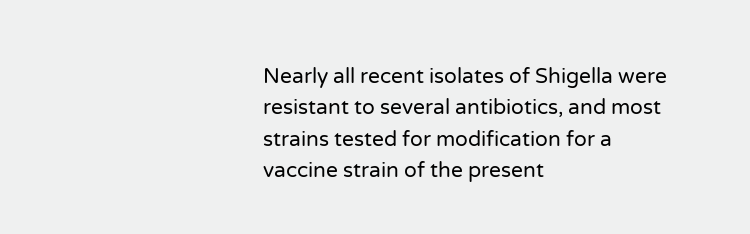Nearly all recent isolates of Shigella were resistant to several antibiotics, and most strains tested for modification for a vaccine strain of the present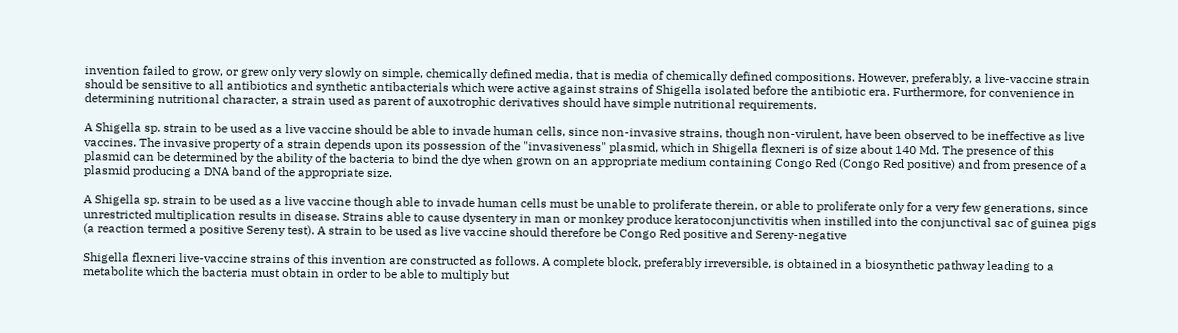invention failed to grow, or grew only very slowly on simple, chemically defined media, that is media of chemically defined compositions. However, preferably, a live-vaccine strain should be sensitive to all antibiotics and synthetic antibacterials which were active against strains of Shigella isolated before the antibiotic era. Furthermore, for convenience in determining nutritional character, a strain used as parent of auxotrophic derivatives should have simple nutritional requirements.

A Shigella sp. strain to be used as a live vaccine should be able to invade human cells, since non-invasive strains, though non-virulent, have been observed to be ineffective as live vaccines. The invasive property of a strain depends upon its possession of the "invasiveness" plasmid, which in Shigella flexneri is of size about 140 Md. The presence of this plasmid can be determined by the ability of the bacteria to bind the dye when grown on an appropriate medium containing Congo Red (Congo Red positive) and from presence of a plasmid producing a DNA band of the appropriate size.

A Shigella sp. strain to be used as a live vaccine though able to invade human cells must be unable to proliferate therein, or able to proliferate only for a very few generations, since unrestricted multiplication results in disease. Strains able to cause dysentery in man or monkey produce keratoconjunctivitis when instilled into the conjunctival sac of guinea pigs (a reaction termed a positive Sereny test). A strain to be used as live vaccine should therefore be Congo Red positive and Sereny-negative

Shigella flexneri live-vaccine strains of this invention are constructed as follows. A complete block, preferably irreversible, is obtained in a biosynthetic pathway leading to a metabolite which the bacteria must obtain in order to be able to multiply but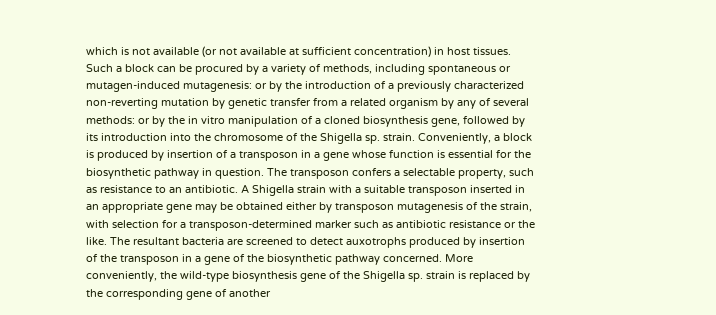which is not available (or not available at sufficient concentration) in host tissues. Such a block can be procured by a variety of methods, including spontaneous or mutagen-induced mutagenesis: or by the introduction of a previously characterized non-reverting mutation by genetic transfer from a related organism by any of several methods: or by the in vitro manipulation of a cloned biosynthesis gene, followed by its introduction into the chromosome of the Shigella sp. strain. Conveniently, a block is produced by insertion of a transposon in a gene whose function is essential for the biosynthetic pathway in question. The transposon confers a selectable property, such as resistance to an antibiotic. A Shigella strain with a suitable transposon inserted in an appropriate gene may be obtained either by transposon mutagenesis of the strain, with selection for a transposon-determined marker such as antibiotic resistance or the like. The resultant bacteria are screened to detect auxotrophs produced by insertion of the transposon in a gene of the biosynthetic pathway concerned. More conveniently, the wild-type biosynthesis gene of the Shigella sp. strain is replaced by the corresponding gene of another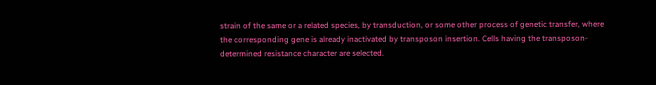strain of the same or a related species, by transduction, or some other process of genetic transfer, where the corresponding gene is already inactivated by transposon insertion. Cells having the transposon-determined resistance character are selected.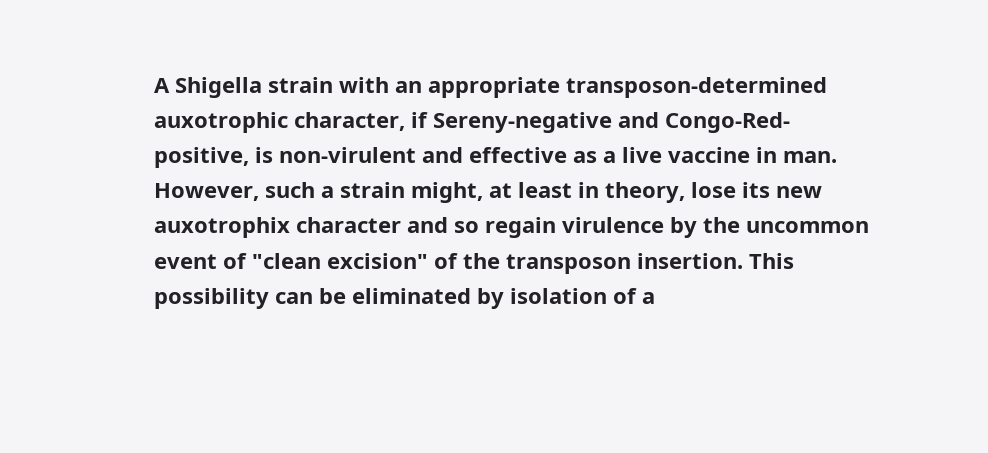A Shigella strain with an appropriate transposon-determined auxotrophic character, if Sereny-negative and Congo-Red-positive, is non-virulent and effective as a live vaccine in man. However, such a strain might, at least in theory, lose its new auxotrophix character and so regain virulence by the uncommon event of "clean excision" of the transposon insertion. This possibility can be eliminated by isolation of a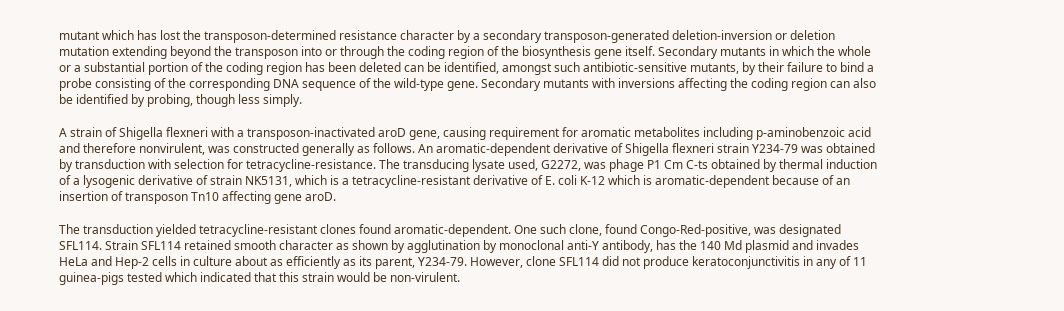mutant which has lost the transposon-determined resistance character by a secondary transposon-generated deletion-inversion or deletion mutation extending beyond the transposon into or through the coding region of the biosynthesis gene itself. Secondary mutants in which the whole or a substantial portion of the coding region has been deleted can be identified, amongst such antibiotic-sensitive mutants, by their failure to bind a probe consisting of the corresponding DNA sequence of the wild-type gene. Secondary mutants with inversions affecting the coding region can also be identified by probing, though less simply.

A strain of Shigella flexneri with a transposon-inactivated aroD gene, causing requirement for aromatic metabolites including p-aminobenzoic acid and therefore nonvirulent, was constructed generally as follows. An aromatic-dependent derivative of Shigella flexneri strain Y234-79 was obtained by transduction with selection for tetracycline-resistance. The transducing lysate used, G2272, was phage P1 Cm C-ts obtained by thermal induction of a lysogenic derivative of strain NK5131, which is a tetracycline-resistant derivative of E. coli K-12 which is aromatic-dependent because of an insertion of transposon Tn10 affecting gene aroD.

The transduction yielded tetracycline-resistant clones found aromatic-dependent. One such clone, found Congo-Red-positive, was designated SFL114. Strain SFL114 retained smooth character as shown by agglutination by monoclonal anti-Y antibody, has the 140 Md plasmid and invades HeLa and Hep-2 cells in culture about as efficiently as its parent, Y234-79. However, clone SFL114 did not produce keratoconjunctivitis in any of 11 guinea-pigs tested which indicated that this strain would be non-virulent.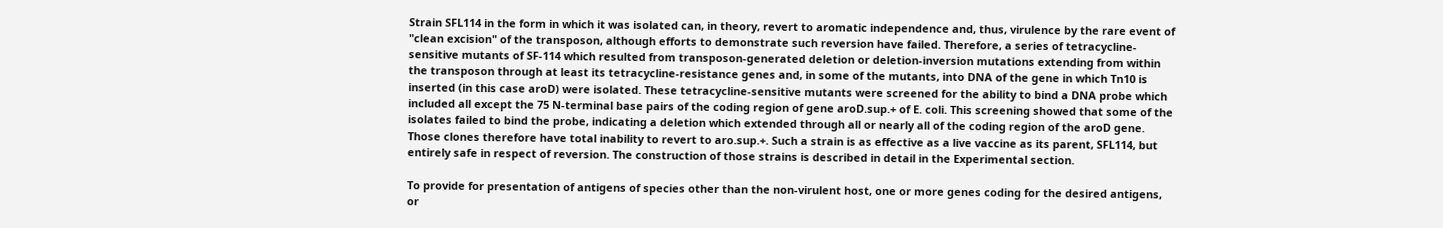Strain SFL114 in the form in which it was isolated can, in theory, revert to aromatic independence and, thus, virulence by the rare event of "clean excision" of the transposon, although efforts to demonstrate such reversion have failed. Therefore, a series of tetracycline-sensitive mutants of SF-114 which resulted from transposon-generated deletion or deletion-inversion mutations extending from within the transposon through at least its tetracycline-resistance genes and, in some of the mutants, into DNA of the gene in which Tn10 is inserted (in this case aroD) were isolated. These tetracycline-sensitive mutants were screened for the ability to bind a DNA probe which included all except the 75 N-terminal base pairs of the coding region of gene aroD.sup.+ of E. coli. This screening showed that some of the isolates failed to bind the probe, indicating a deletion which extended through all or nearly all of the coding region of the aroD gene. Those clones therefore have total inability to revert to aro.sup.+. Such a strain is as effective as a live vaccine as its parent, SFL114, but entirely safe in respect of reversion. The construction of those strains is described in detail in the Experimental section.

To provide for presentation of antigens of species other than the non-virulent host, one or more genes coding for the desired antigens, or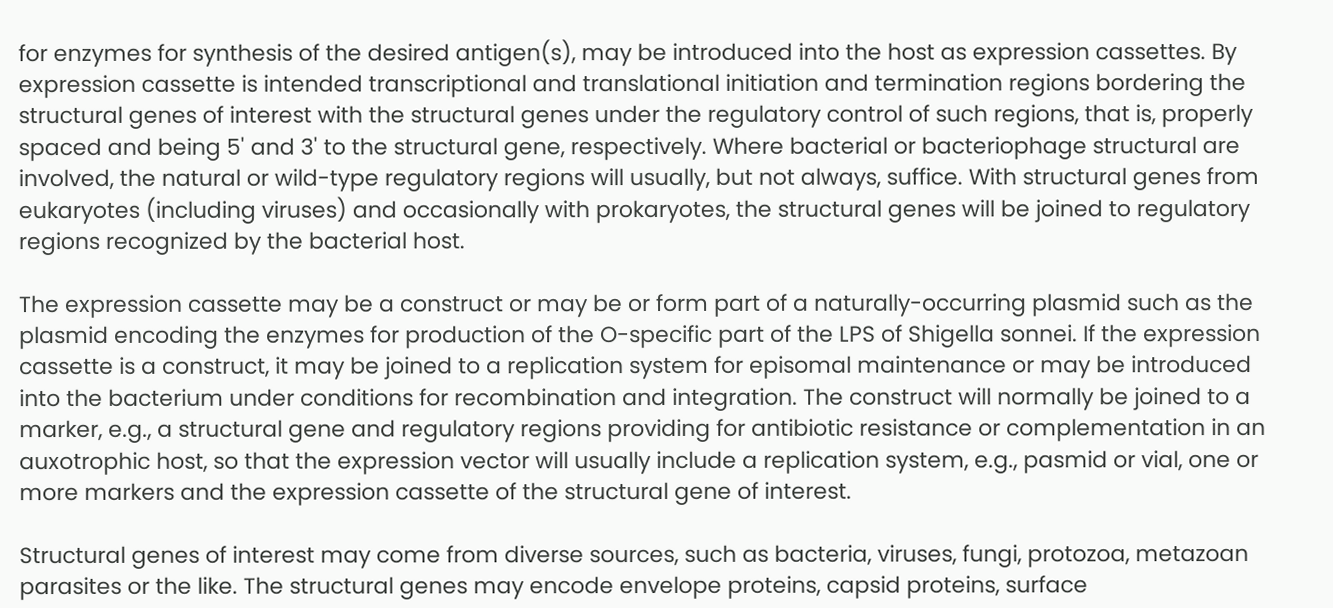for enzymes for synthesis of the desired antigen(s), may be introduced into the host as expression cassettes. By expression cassette is intended transcriptional and translational initiation and termination regions bordering the structural genes of interest with the structural genes under the regulatory control of such regions, that is, properly spaced and being 5' and 3' to the structural gene, respectively. Where bacterial or bacteriophage structural are involved, the natural or wild-type regulatory regions will usually, but not always, suffice. With structural genes from eukaryotes (including viruses) and occasionally with prokaryotes, the structural genes will be joined to regulatory regions recognized by the bacterial host.

The expression cassette may be a construct or may be or form part of a naturally-occurring plasmid such as the plasmid encoding the enzymes for production of the O-specific part of the LPS of Shigella sonnei. If the expression cassette is a construct, it may be joined to a replication system for episomal maintenance or may be introduced into the bacterium under conditions for recombination and integration. The construct will normally be joined to a marker, e.g., a structural gene and regulatory regions providing for antibiotic resistance or complementation in an auxotrophic host, so that the expression vector will usually include a replication system, e.g., pasmid or vial, one or more markers and the expression cassette of the structural gene of interest.

Structural genes of interest may come from diverse sources, such as bacteria, viruses, fungi, protozoa, metazoan parasites or the like. The structural genes may encode envelope proteins, capsid proteins, surface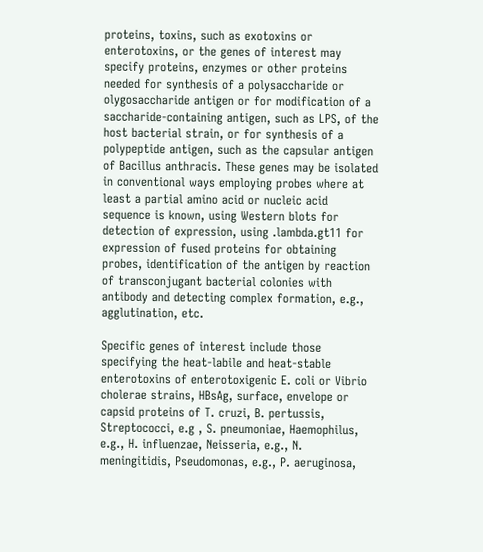proteins, toxins, such as exotoxins or enterotoxins, or the genes of interest may specify proteins, enzymes or other proteins needed for synthesis of a polysaccharide or olygosaccharide antigen or for modification of a saccharide-containing antigen, such as LPS, of the host bacterial strain, or for synthesis of a polypeptide antigen, such as the capsular antigen of Bacillus anthracis. These genes may be isolated in conventional ways employing probes where at least a partial amino acid or nucleic acid sequence is known, using Western blots for detection of expression, using .lambda.gt11 for expression of fused proteins for obtaining probes, identification of the antigen by reaction of transconjugant bacterial colonies with antibody and detecting complex formation, e.g., agglutination, etc.

Specific genes of interest include those specifying the heat-labile and heat-stable enterotoxins of enterotoxigenic E. coli or Vibrio cholerae strains, HBsAg, surface, envelope or capsid proteins of T. cruzi, B. pertussis, Streptococci, e.g , S. pneumoniae, Haemophilus, e.g., H. influenzae, Neisseria, e.g., N. meningitidis, Pseudomonas, e.g., P. aeruginosa,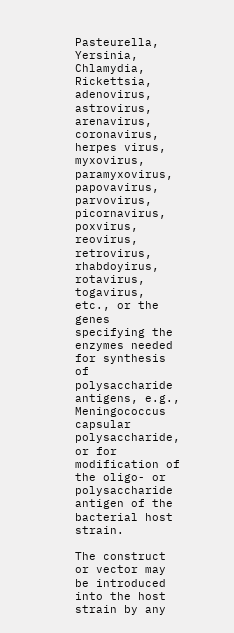Pasteurella, Yersinia, Chlamydia, Rickettsia, adenovirus, astrovirus, arenavirus, coronavirus, herpes virus, myxovirus, paramyxovirus, papovavirus, parvovirus, picornavirus, poxvirus, reovirus, retrovirus, rhabdoyirus, rotavirus, togavirus, etc., or the genes specifying the enzymes needed for synthesis of polysaccharide antigens, e.g., Meningococcus capsular polysaccharide, or for modification of the oligo- or polysaccharide antigen of the bacterial host strain.

The construct or vector may be introduced into the host strain by any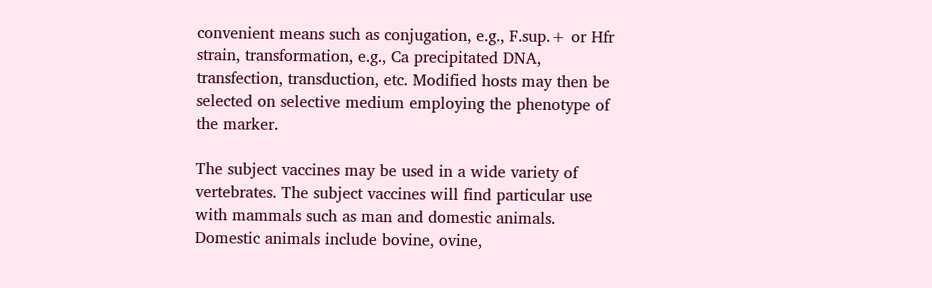convenient means such as conjugation, e.g., F.sup.+ or Hfr strain, transformation, e.g., Ca precipitated DNA, transfection, transduction, etc. Modified hosts may then be selected on selective medium employing the phenotype of the marker.

The subject vaccines may be used in a wide variety of vertebrates. The subject vaccines will find particular use with mammals such as man and domestic animals. Domestic animals include bovine, ovine,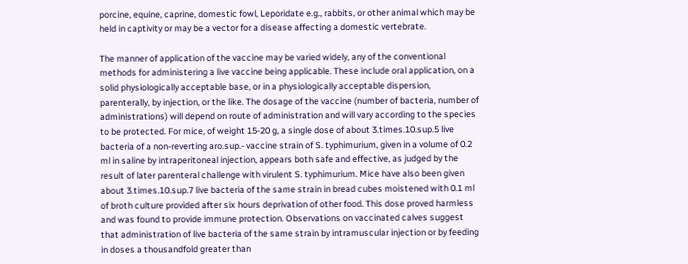porcine, equine, caprine, domestic fowl, Leporidate e.g., rabbits, or other animal which may be held in captivity or may be a vector for a disease affecting a domestic vertebrate.

The manner of application of the vaccine may be varied widely, any of the conventional methods for administering a live vaccine being applicable. These include oral application, on a solid physiologically acceptable base, or in a physiologically acceptable dispersion, parenterally, by injection, or the like. The dosage of the vaccine (number of bacteria, number of administrations) will depend on route of administration and will vary according to the species to be protected. For mice, of weight 15-20 g, a single dose of about 3.times.10.sup.5 live bacteria of a non-reverting aro.sup.- vaccine strain of S. typhimurium, given in a volume of 0.2 ml in saline by intraperitoneal injection, appears both safe and effective, as judged by the result of later parenteral challenge with virulent S. typhimurium. Mice have also been given about 3.times.10.sup.7 live bacteria of the same strain in bread cubes moistened with 0.1 ml of broth culture provided after six hours deprivation of other food. This dose proved harmless and was found to provide immune protection. Observations on vaccinated calves suggest that administration of live bacteria of the same strain by intramuscular injection or by feeding in doses a thousandfold greater than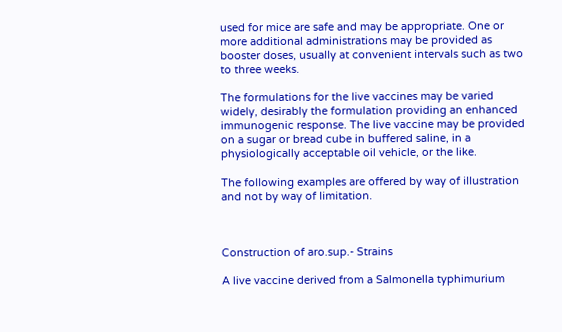used for mice are safe and may be appropriate. One or more additional administrations may be provided as booster doses, usually at convenient intervals such as two to three weeks.

The formulations for the live vaccines may be varied widely, desirably the formulation providing an enhanced immunogenic response. The live vaccine may be provided on a sugar or bread cube in buffered saline, in a physiologically acceptable oil vehicle, or the like.

The following examples are offered by way of illustration and not by way of limitation.



Construction of aro.sup.- Strains

A live vaccine derived from a Salmonella typhimurium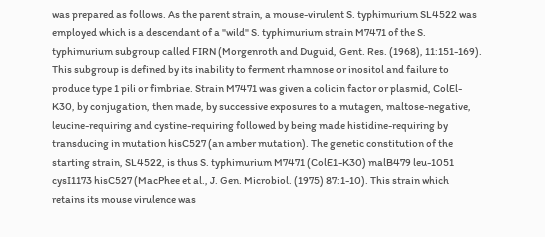was prepared as follows. As the parent strain, a mouse-virulent S. typhimurium SL4522 was employed which is a descendant of a "wild" S. typhimurium strain M7471 of the S. typhimurium subgroup called FIRN (Morgenroth and Duguid, Gent. Res. (1968), 11:151-169). This subgroup is defined by its inability to ferment rhamnose or inositol and failure to produce type 1 pili or fimbriae. Strain M7471 was given a colicin factor or plasmid, ColEl-K30, by conjugation, then made, by successive exposures to a mutagen, maltose-negative, leucine-requiring and cystine-requiring followed by being made histidine-requiring by transducing in mutation hisC527 (an amber mutation). The genetic constitution of the starting strain, SL4522, is thus S. typhimurium M7471 (ColE1-K30) malB479 leu-1051 cysI1173 hisC527 (MacPhee et al., J. Gen. Microbiol. (1975) 87:1-10). This strain which retains its mouse virulence was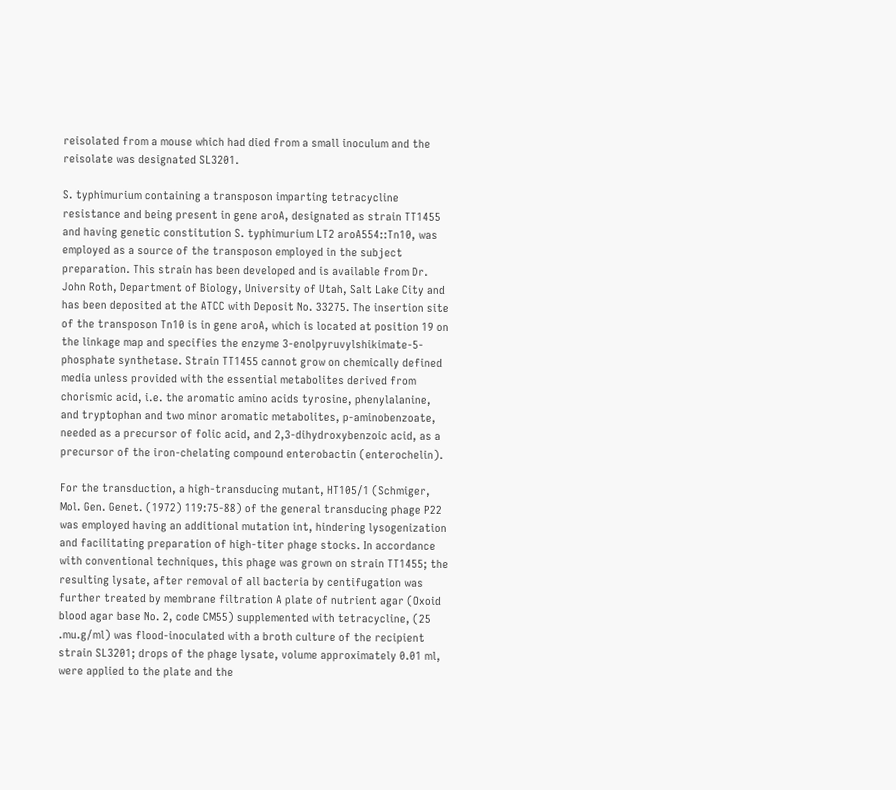reisolated from a mouse which had died from a small inoculum and the reisolate was designated SL3201.

S. typhimurium containing a transposon imparting tetracycline resistance and being present in gene aroA, designated as strain TT1455 and having genetic constitution S. typhimurium LT2 aroA554::Tn10, was employed as a source of the transposon employed in the subject preparation. This strain has been developed and is available from Dr. John Roth, Department of Biology, University of Utah, Salt Lake City and has been deposited at the ATCC with Deposit No. 33275. The insertion site of the transposon Tn10 is in gene aroA, which is located at position 19 on the linkage map and specifies the enzyme 3-enolpyruvylshikimate-5-phosphate synthetase. Strain TT1455 cannot grow on chemically defined media unless provided with the essential metabolites derived from chorismic acid, i.e. the aromatic amino acids tyrosine, phenylalanine, and tryptophan and two minor aromatic metabolites, p-aminobenzoate, needed as a precursor of folic acid, and 2,3-dihydroxybenzoic acid, as a precursor of the iron-chelating compound enterobactin (enterochelin).

For the transduction, a high-transducing mutant, HT105/1 (Schmiger, Mol. Gen. Genet. (1972) 119:75-88) of the general transducing phage P22 was employed having an additional mutation int, hindering lysogenization and facilitating preparation of high-titer phage stocks. In accordance with conventional techniques, this phage was grown on strain TT1455; the resulting lysate, after removal of all bacteria by centifugation was further treated by membrane filtration A plate of nutrient agar (Oxoid blood agar base No. 2, code CM55) supplemented with tetracycline, (25 .mu.g/ml) was flood-inoculated with a broth culture of the recipient strain SL3201; drops of the phage lysate, volume approximately 0.01 ml, were applied to the plate and the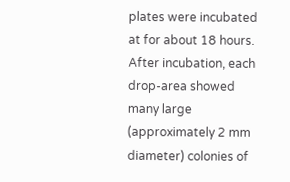plates were incubated at for about 18 hours. After incubation, each drop-area showed many large (approximately 2 mm diameter) colonies of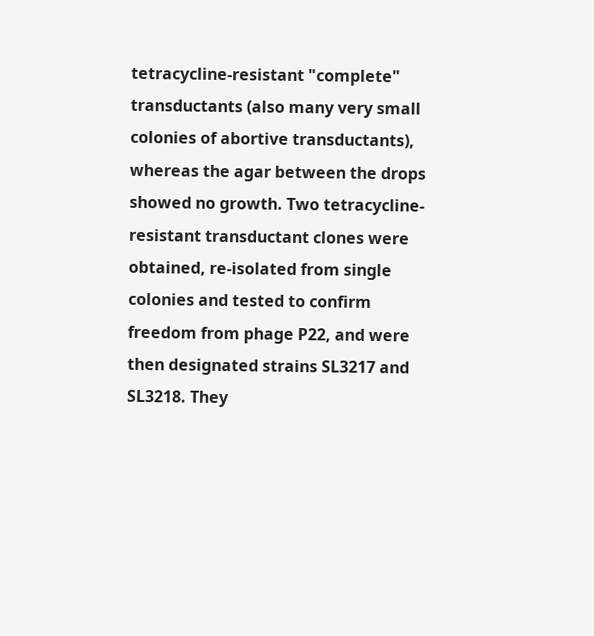tetracycline-resistant "complete" transductants (also many very small colonies of abortive transductants), whereas the agar between the drops showed no growth. Two tetracycline-resistant transductant clones were obtained, re-isolated from single colonies and tested to confirm freedom from phage P22, and were then designated strains SL3217 and SL3218. They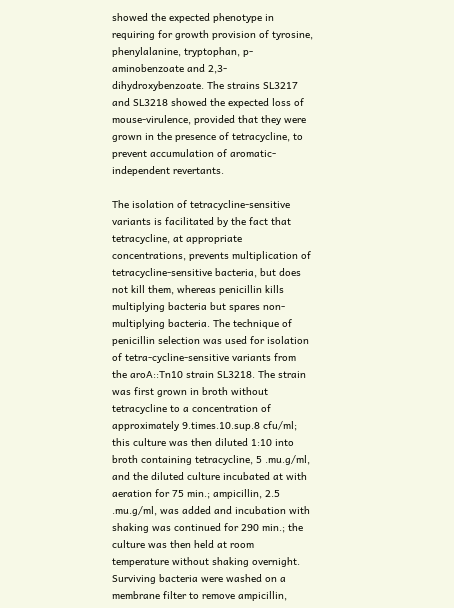showed the expected phenotype in requiring for growth provision of tyrosine, phenylalanine, tryptophan, p-aminobenzoate and 2,3-dihydroxybenzoate. The strains SL3217 and SL3218 showed the expected loss of mouse-virulence, provided that they were grown in the presence of tetracycline, to prevent accumulation of aromatic-independent revertants.

The isolation of tetracycline-sensitive variants is facilitated by the fact that tetracycline, at appropriate concentrations, prevents multiplication of tetracycline-sensitive bacteria, but does not kill them, whereas penicillin kills multiplying bacteria but spares non-multiplying bacteria. The technique of penicillin selection was used for isolation of tetra-cycline-sensitive variants from the aroA::Tn10 strain SL3218. The strain was first grown in broth without tetracycline to a concentration of approximately 9.times.10.sup.8 cfu/ml; this culture was then diluted 1:10 into broth containing tetracycline, 5 .mu.g/ml, and the diluted culture incubated at with aeration for 75 min.; ampicillin, 2.5 .mu.g/ml, was added and incubation with shaking was continued for 290 min.; the culture was then held at room temperature without shaking overnight. Surviving bacteria were washed on a membrane filter to remove ampicillin,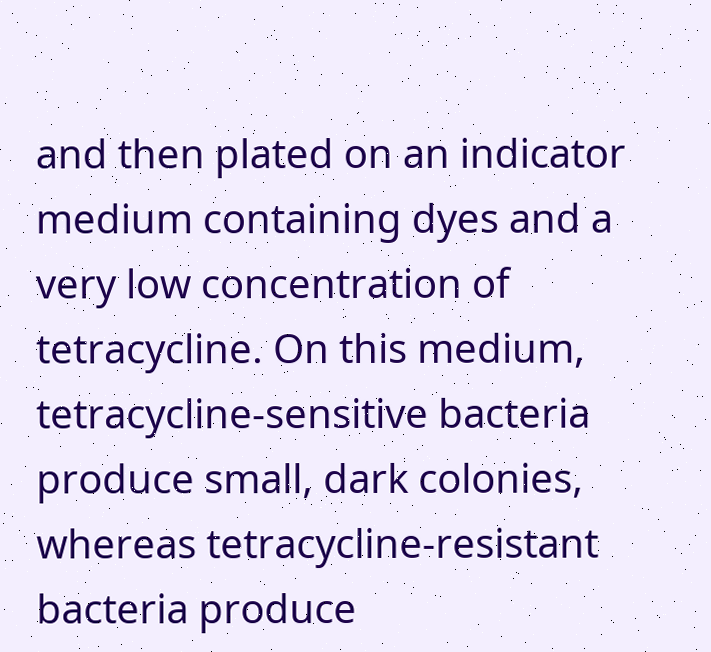and then plated on an indicator medium containing dyes and a very low concentration of tetracycline. On this medium, tetracycline-sensitive bacteria produce small, dark colonies, whereas tetracycline-resistant bacteria produce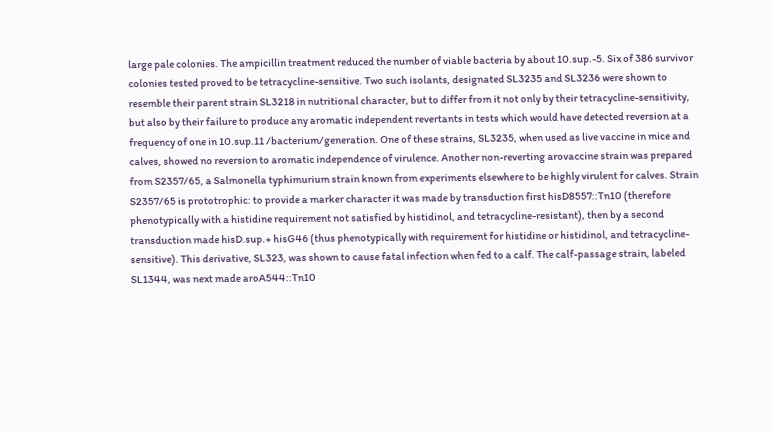large pale colonies. The ampicillin treatment reduced the number of viable bacteria by about 10.sup.-5. Six of 386 survivor colonies tested proved to be tetracycline-sensitive. Two such isolants, designated SL3235 and SL3236 were shown to resemble their parent strain SL3218 in nutritional character, but to differ from it not only by their tetracycline-sensitivity, but also by their failure to produce any aromatic independent revertants in tests which would have detected reversion at a frequency of one in 10.sup.11 /bacterium/generation. One of these strains, SL3235, when used as live vaccine in mice and calves, showed no reversion to aromatic independence of virulence. Another non-reverting arovaccine strain was prepared from S2357/65, a Salmonella typhimurium strain known from experiments elsewhere to be highly virulent for calves. Strain S2357/65 is prototrophic: to provide a marker character it was made by transduction first hisD8557::Tn10 (therefore phenotypically with a histidine requirement not satisfied by histidinol, and tetracycline-resistant), then by a second transduction made hisD.sup.+ hisG46 (thus phenotypically with requirement for histidine or histidinol, and tetracycline-sensitive). This derivative, SL323, was shown to cause fatal infection when fed to a calf. The calf-passage strain, labeled SL1344, was next made aroA544::Tn10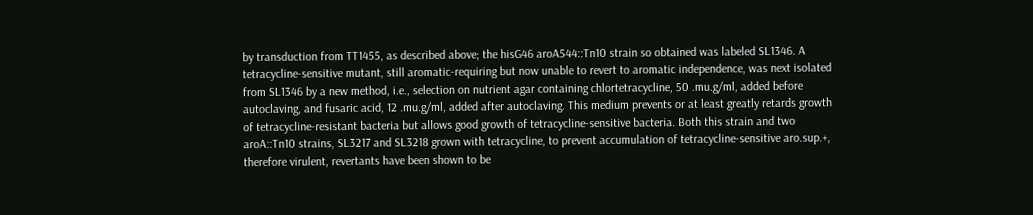by transduction from TT1455, as described above; the hisG46 aroA544::Tn10 strain so obtained was labeled SL1346. A tetracycline-sensitive mutant, still aromatic-requiring but now unable to revert to aromatic independence, was next isolated from SL1346 by a new method, i.e., selection on nutrient agar containing chlortetracycline, 50 .mu.g/ml, added before autoclaving, and fusaric acid, 12 .mu.g/ml, added after autoclaving. This medium prevents or at least greatly retards growth of tetracycline-resistant bacteria but allows good growth of tetracycline-sensitive bacteria. Both this strain and two aroA::Tn10 strains, SL3217 and SL3218 grown with tetracycline, to prevent accumulation of tetracycline-sensitive aro.sup.+, therefore virulent, revertants have been shown to be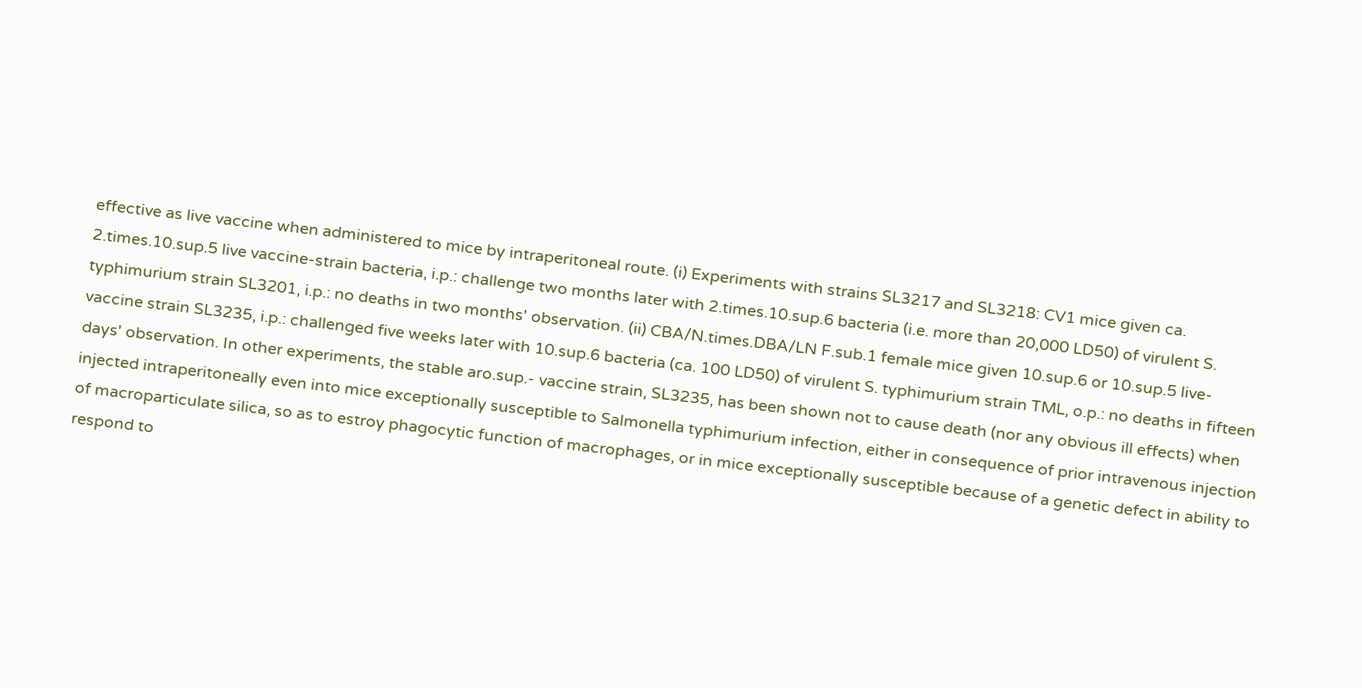effective as live vaccine when administered to mice by intraperitoneal route. (i) Experiments with strains SL3217 and SL3218: CV1 mice given ca. 2.times.10.sup.5 live vaccine-strain bacteria, i.p.: challenge two months later with 2.times.10.sup.6 bacteria (i.e. more than 20,000 LD50) of virulent S. typhimurium strain SL3201, i.p.: no deaths in two months' observation. (ii) CBA/N.times.DBA/LN F.sub.1 female mice given 10.sup.6 or 10.sup.5 live-vaccine strain SL3235, i.p.: challenged five weeks later with 10.sup.6 bacteria (ca. 100 LD50) of virulent S. typhimurium strain TML, o.p.: no deaths in fifteen days' observation. In other experiments, the stable aro.sup.- vaccine strain, SL3235, has been shown not to cause death (nor any obvious ill effects) when injected intraperitoneally even into mice exceptionally susceptible to Salmonella typhimurium infection, either in consequence of prior intravenous injection of macroparticulate silica, so as to estroy phagocytic function of macrophages, or in mice exceptionally susceptible because of a genetic defect in ability to respond to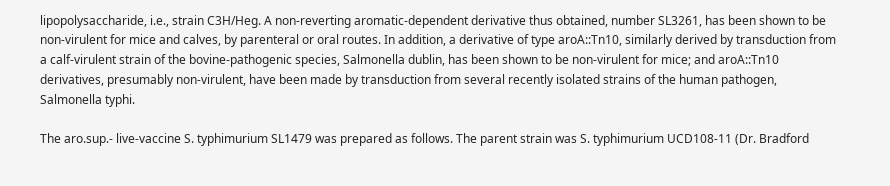lipopolysaccharide, i.e., strain C3H/Heg. A non-reverting aromatic-dependent derivative thus obtained, number SL3261, has been shown to be non-virulent for mice and calves, by parenteral or oral routes. In addition, a derivative of type aroA::Tn10, similarly derived by transduction from a calf-virulent strain of the bovine-pathogenic species, Salmonella dublin, has been shown to be non-virulent for mice; and aroA::Tn10 derivatives, presumably non-virulent, have been made by transduction from several recently isolated strains of the human pathogen, Salmonella typhi.

The aro.sup.- live-vaccine S. typhimurium SL1479 was prepared as follows. The parent strain was S. typhimurium UCD108-11 (Dr. Bradford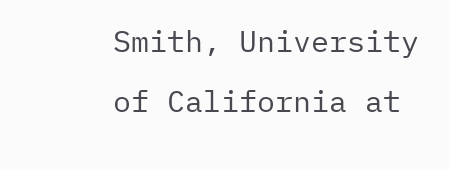Smith, University of California at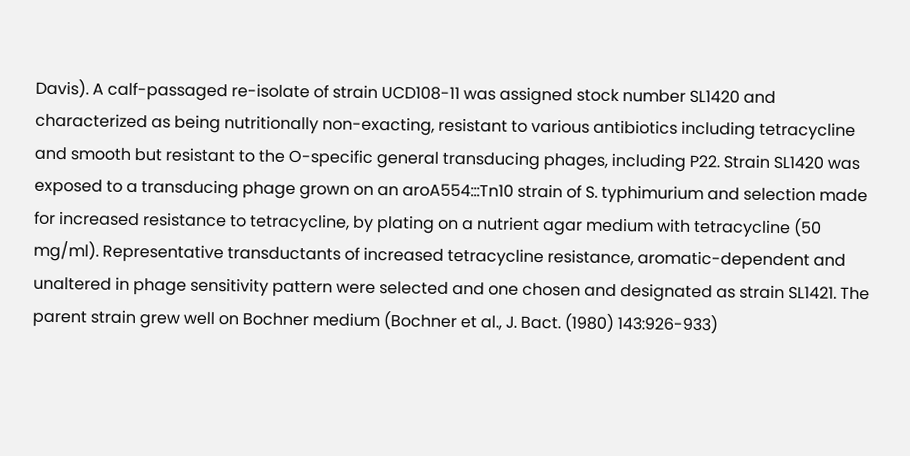Davis). A calf-passaged re-isolate of strain UCD108-11 was assigned stock number SL1420 and characterized as being nutritionally non-exacting, resistant to various antibiotics including tetracycline and smooth but resistant to the O-specific general transducing phages, including P22. Strain SL1420 was exposed to a transducing phage grown on an aroA554:::Tn10 strain of S. typhimurium and selection made for increased resistance to tetracycline, by plating on a nutrient agar medium with tetracycline (50 mg/ml). Representative transductants of increased tetracycline resistance, aromatic-dependent and unaltered in phage sensitivity pattern were selected and one chosen and designated as strain SL1421. The parent strain grew well on Bochner medium (Bochner et al., J. Bact. (1980) 143:926-933)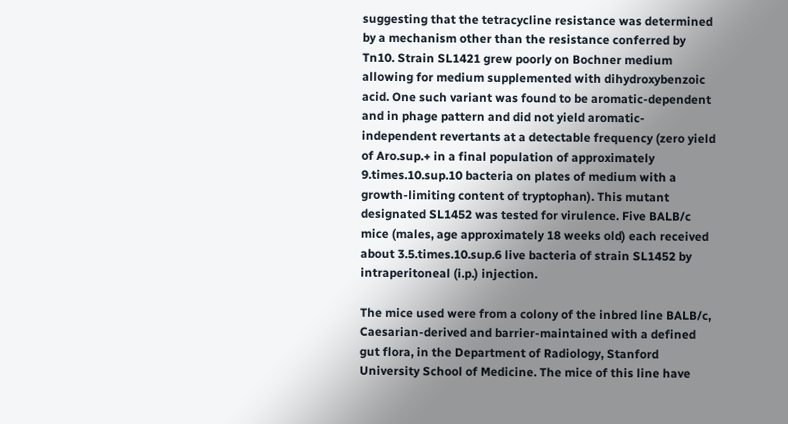suggesting that the tetracycline resistance was determined by a mechanism other than the resistance conferred by Tn10. Strain SL1421 grew poorly on Bochner medium allowing for medium supplemented with dihydroxybenzoic acid. One such variant was found to be aromatic-dependent and in phage pattern and did not yield aromatic-independent revertants at a detectable frequency (zero yield of Aro.sup.+ in a final population of approximately 9.times.10.sup.10 bacteria on plates of medium with a growth-limiting content of tryptophan). This mutant designated SL1452 was tested for virulence. Five BALB/c mice (males, age approximately 18 weeks old) each received about 3.5.times.10.sup.6 live bacteria of strain SL1452 by intraperitoneal (i.p.) injection.

The mice used were from a colony of the inbred line BALB/c, Caesarian-derived and barrier-maintained with a defined gut flora, in the Department of Radiology, Stanford University School of Medicine. The mice of this line have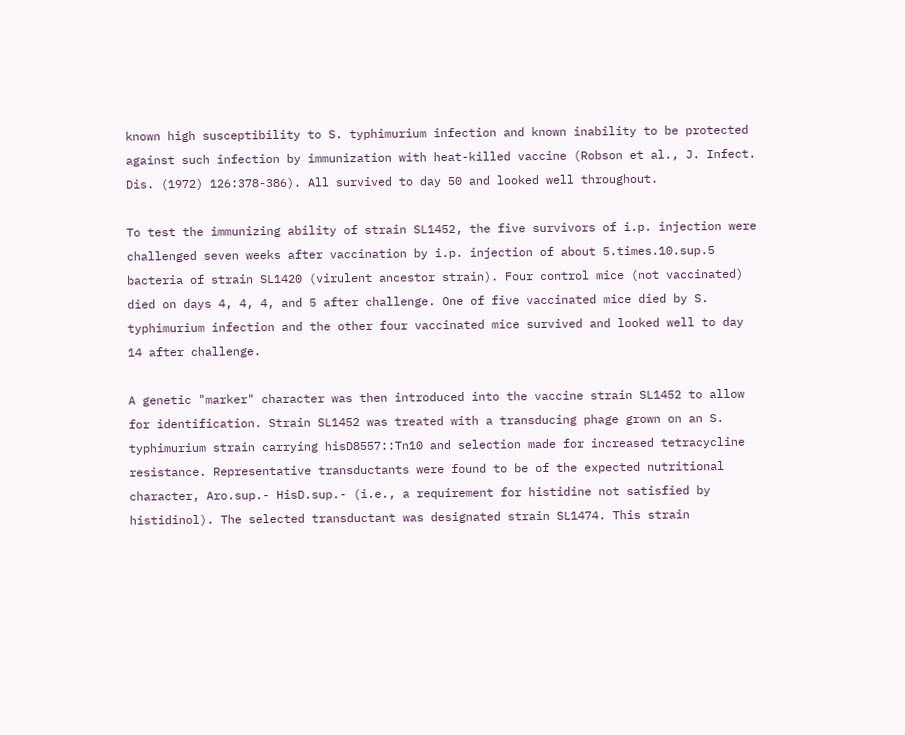known high susceptibility to S. typhimurium infection and known inability to be protected against such infection by immunization with heat-killed vaccine (Robson et al., J. Infect. Dis. (1972) 126:378-386). All survived to day 50 and looked well throughout.

To test the immunizing ability of strain SL1452, the five survivors of i.p. injection were challenged seven weeks after vaccination by i.p. injection of about 5.times.10.sup.5 bacteria of strain SL1420 (virulent ancestor strain). Four control mice (not vaccinated) died on days 4, 4, 4, and 5 after challenge. One of five vaccinated mice died by S. typhimurium infection and the other four vaccinated mice survived and looked well to day 14 after challenge.

A genetic "marker" character was then introduced into the vaccine strain SL1452 to allow for identification. Strain SL1452 was treated with a transducing phage grown on an S. typhimurium strain carrying hisD8557::Tn10 and selection made for increased tetracycline resistance. Representative transductants were found to be of the expected nutritional character, Aro.sup.- HisD.sup.- (i.e., a requirement for histidine not satisfied by histidinol). The selected transductant was designated strain SL1474. This strain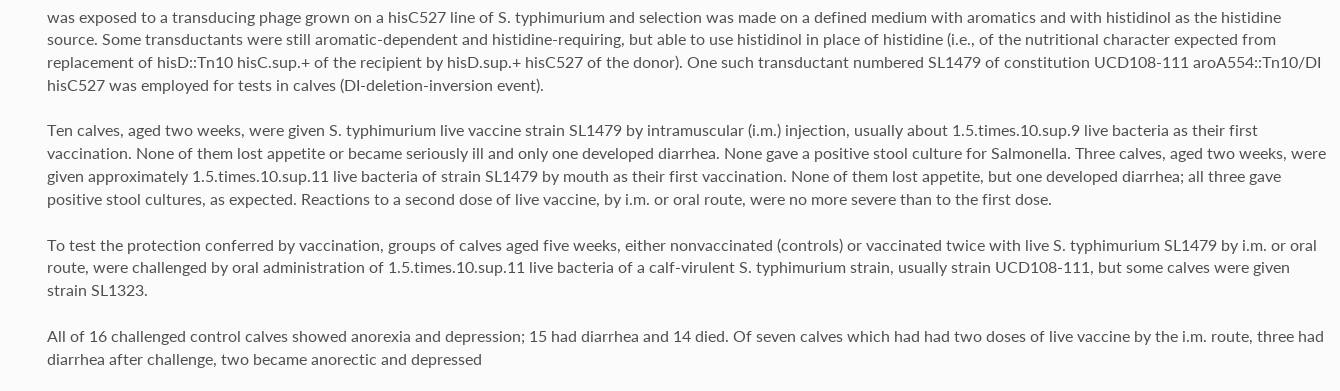was exposed to a transducing phage grown on a hisC527 line of S. typhimurium and selection was made on a defined medium with aromatics and with histidinol as the histidine source. Some transductants were still aromatic-dependent and histidine-requiring, but able to use histidinol in place of histidine (i.e., of the nutritional character expected from replacement of hisD::Tn10 hisC.sup.+ of the recipient by hisD.sup.+ hisC527 of the donor). One such transductant numbered SL1479 of constitution UCD108-111 aroA554::Tn10/DI hisC527 was employed for tests in calves (DI-deletion-inversion event).

Ten calves, aged two weeks, were given S. typhimurium live vaccine strain SL1479 by intramuscular (i.m.) injection, usually about 1.5.times.10.sup.9 live bacteria as their first vaccination. None of them lost appetite or became seriously ill and only one developed diarrhea. None gave a positive stool culture for Salmonella. Three calves, aged two weeks, were given approximately 1.5.times.10.sup.11 live bacteria of strain SL1479 by mouth as their first vaccination. None of them lost appetite, but one developed diarrhea; all three gave positive stool cultures, as expected. Reactions to a second dose of live vaccine, by i.m. or oral route, were no more severe than to the first dose.

To test the protection conferred by vaccination, groups of calves aged five weeks, either nonvaccinated (controls) or vaccinated twice with live S. typhimurium SL1479 by i.m. or oral route, were challenged by oral administration of 1.5.times.10.sup.11 live bacteria of a calf-virulent S. typhimurium strain, usually strain UCD108-111, but some calves were given strain SL1323.

All of 16 challenged control calves showed anorexia and depression; 15 had diarrhea and 14 died. Of seven calves which had had two doses of live vaccine by the i.m. route, three had diarrhea after challenge, two became anorectic and depressed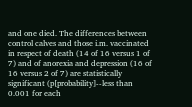and one died. The differences between control calves and those i.m. vaccinated in respect of death (14 of 16 versus 1 of 7) and of anorexia and depression (16 of 16 versus 2 of 7) are statistically significant (p[probability]--less than 0.001 for each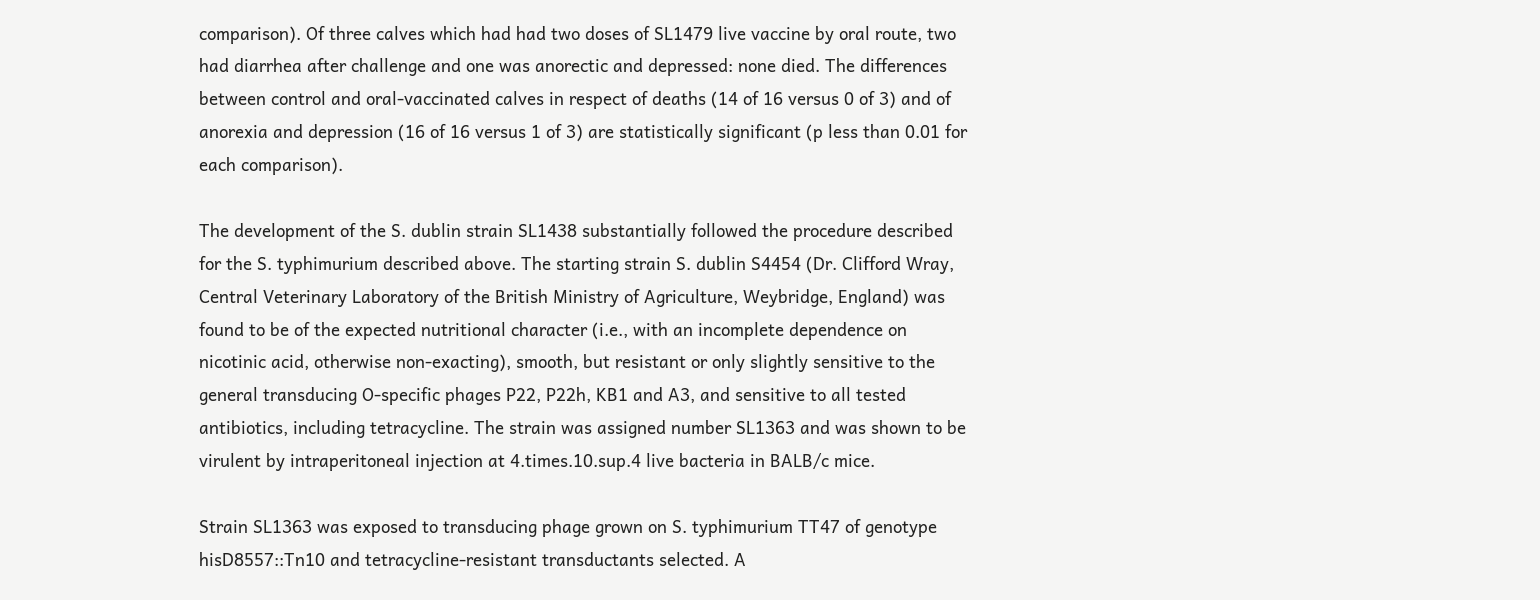comparison). Of three calves which had had two doses of SL1479 live vaccine by oral route, two had diarrhea after challenge and one was anorectic and depressed: none died. The differences between control and oral-vaccinated calves in respect of deaths (14 of 16 versus 0 of 3) and of anorexia and depression (16 of 16 versus 1 of 3) are statistically significant (p less than 0.01 for each comparison).

The development of the S. dublin strain SL1438 substantially followed the procedure described for the S. typhimurium described above. The starting strain S. dublin S4454 (Dr. Clifford Wray, Central Veterinary Laboratory of the British Ministry of Agriculture, Weybridge, England) was found to be of the expected nutritional character (i.e., with an incomplete dependence on nicotinic acid, otherwise non-exacting), smooth, but resistant or only slightly sensitive to the general transducing O-specific phages P22, P22h, KB1 and A3, and sensitive to all tested antibiotics, including tetracycline. The strain was assigned number SL1363 and was shown to be virulent by intraperitoneal injection at 4.times.10.sup.4 live bacteria in BALB/c mice.

Strain SL1363 was exposed to transducing phage grown on S. typhimurium TT47 of genotype hisD8557::Tn10 and tetracycline-resistant transductants selected. A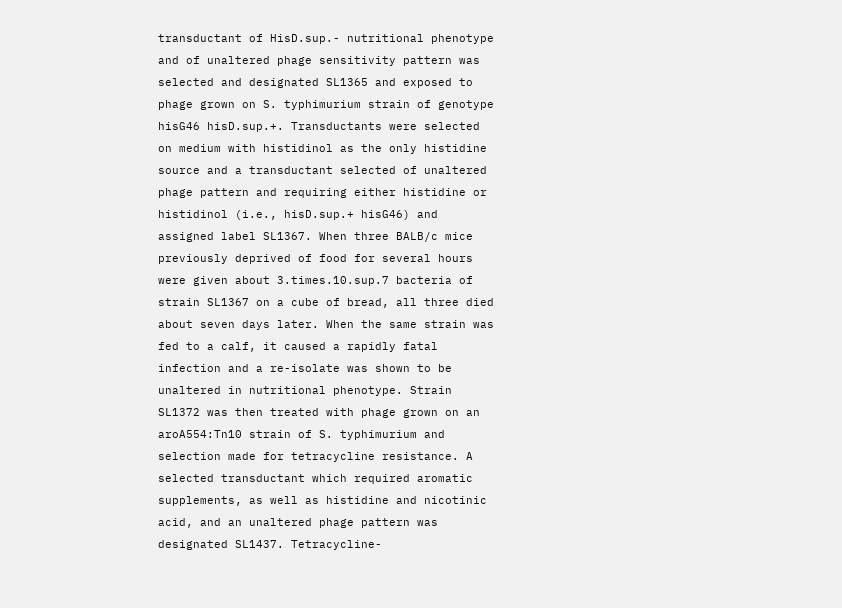transductant of HisD.sup.- nutritional phenotype and of unaltered phage sensitivity pattern was selected and designated SL1365 and exposed to phage grown on S. typhimurium strain of genotype hisG46 hisD.sup.+. Transductants were selected on medium with histidinol as the only histidine source and a transductant selected of unaltered phage pattern and requiring either histidine or histidinol (i.e., hisD.sup.+ hisG46) and assigned label SL1367. When three BALB/c mice previously deprived of food for several hours were given about 3.times.10.sup.7 bacteria of strain SL1367 on a cube of bread, all three died about seven days later. When the same strain was fed to a calf, it caused a rapidly fatal infection and a re-isolate was shown to be unaltered in nutritional phenotype. Strain SL1372 was then treated with phage grown on an aroA554:Tn10 strain of S. typhimurium and selection made for tetracycline resistance. A selected transductant which required aromatic supplements, as well as histidine and nicotinic acid, and an unaltered phage pattern was designated SL1437. Tetracycline-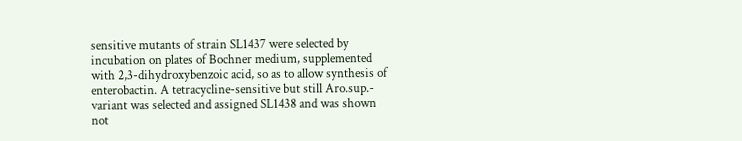sensitive mutants of strain SL1437 were selected by incubation on plates of Bochner medium, supplemented with 2,3-dihydroxybenzoic acid, so as to allow synthesis of enterobactin. A tetracycline-sensitive but still Aro.sup.- variant was selected and assigned SL1438 and was shown not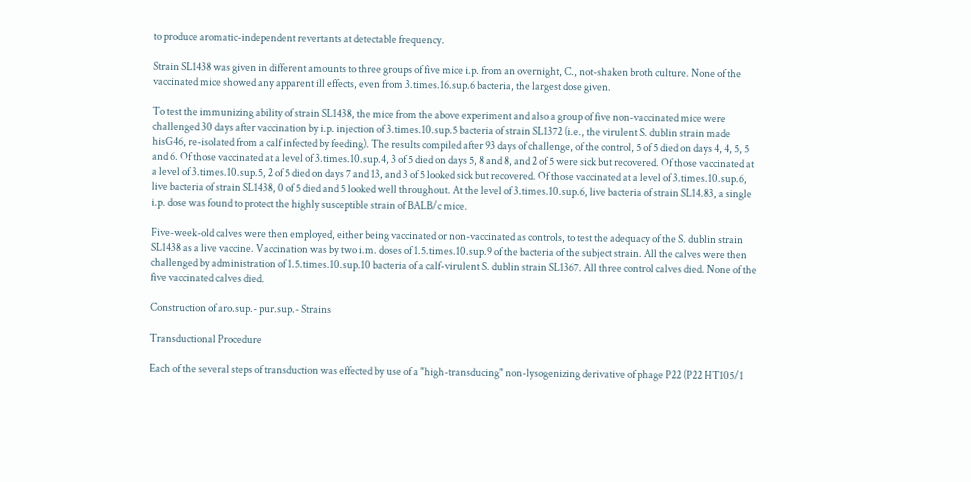to produce aromatic-independent revertants at detectable frequency.

Strain SL1438 was given in different amounts to three groups of five mice i.p. from an overnight, C., not-shaken broth culture. None of the vaccinated mice showed any apparent ill effects, even from 3.times.16.sup.6 bacteria, the largest dose given.

To test the immunizing ability of strain SL1438, the mice from the above experiment and also a group of five non-vaccinated mice were challenged 30 days after vaccination by i.p. injection of 3.times.10.sup.5 bacteria of strain SL1372 (i.e., the virulent S. dublin strain made hisG46, re-isolated from a calf infected by feeding). The results compiled after 93 days of challenge, of the control, 5 of 5 died on days 4, 4, 5, 5 and 6. Of those vaccinated at a level of 3.times.10.sup.4, 3 of 5 died on days 5, 8 and 8, and 2 of 5 were sick but recovered. Of those vaccinated at a level of 3.times.10.sup.5, 2 of 5 died on days 7 and 13, and 3 of 5 looked sick but recovered. Of those vaccinated at a level of 3.times.10.sup.6, live bacteria of strain SL1438, 0 of 5 died and 5 looked well throughout. At the level of 3.times.10.sup.6, live bacteria of strain SL14.83, a single i.p. dose was found to protect the highly susceptible strain of BALB/c mice.

Five-week-old calves were then employed, either being vaccinated or non-vaccinated as controls, to test the adequacy of the S. dublin strain SL1438 as a live vaccine. Vaccination was by two i.m. doses of 1.5.times.10.sup.9 of the bacteria of the subject strain. All the calves were then challenged by administration of 1.5.times.10.sup.10 bacteria of a calf-virulent S. dublin strain SL1367. All three control calves died. None of the five vaccinated calves died.

Construction of aro.sup.- pur.sup.- Strains

Transductional Procedure

Each of the several steps of transduction was effected by use of a "high-transducing" non-lysogenizing derivative of phage P22 (P22 HT105/1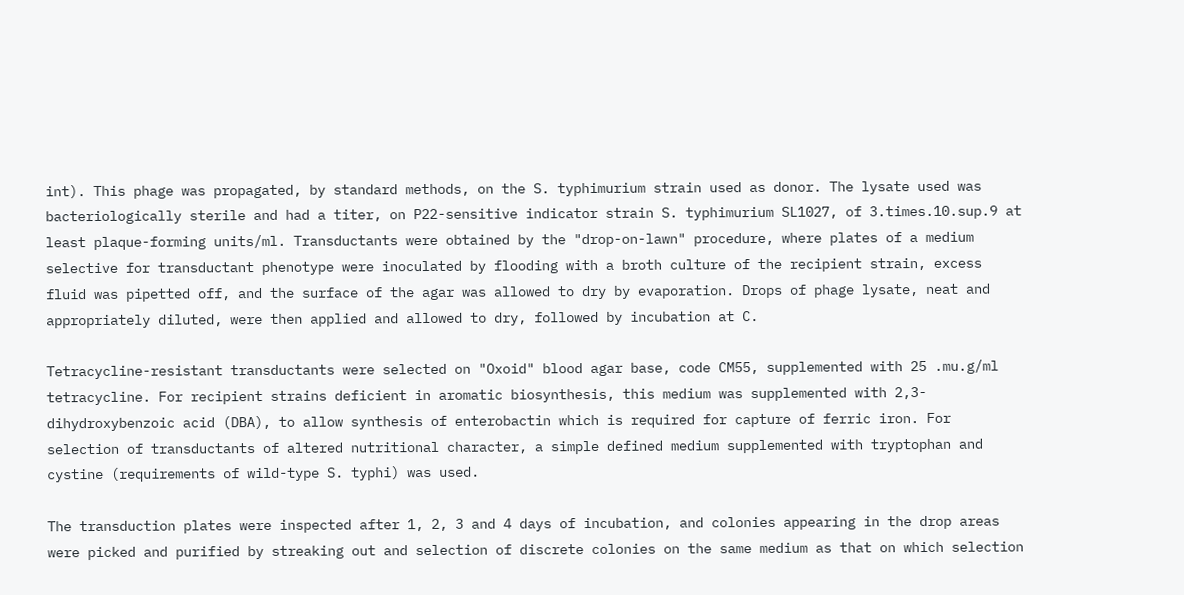int). This phage was propagated, by standard methods, on the S. typhimurium strain used as donor. The lysate used was bacteriologically sterile and had a titer, on P22-sensitive indicator strain S. typhimurium SL1027, of 3.times.10.sup.9 at least plaque-forming units/ml. Transductants were obtained by the "drop-on-lawn" procedure, where plates of a medium selective for transductant phenotype were inoculated by flooding with a broth culture of the recipient strain, excess fluid was pipetted off, and the surface of the agar was allowed to dry by evaporation. Drops of phage lysate, neat and appropriately diluted, were then applied and allowed to dry, followed by incubation at C.

Tetracycline-resistant transductants were selected on "Oxoid" blood agar base, code CM55, supplemented with 25 .mu.g/ml tetracycline. For recipient strains deficient in aromatic biosynthesis, this medium was supplemented with 2,3-dihydroxybenzoic acid (DBA), to allow synthesis of enterobactin which is required for capture of ferric iron. For selection of transductants of altered nutritional character, a simple defined medium supplemented with tryptophan and cystine (requirements of wild-type S. typhi) was used.

The transduction plates were inspected after 1, 2, 3 and 4 days of incubation, and colonies appearing in the drop areas were picked and purified by streaking out and selection of discrete colonies on the same medium as that on which selection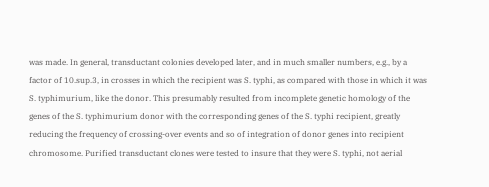was made. In general, transductant colonies developed later, and in much smaller numbers, e.g., by a factor of 10.sup.3, in crosses in which the recipient was S. typhi, as compared with those in which it was S. typhimurium, like the donor. This presumably resulted from incomplete genetic homology of the genes of the S. typhimurium donor with the corresponding genes of the S. typhi recipient, greatly reducing the frequency of crossing-over events and so of integration of donor genes into recipient chromosome. Purified transductant clones were tested to insure that they were S. typhi, not aerial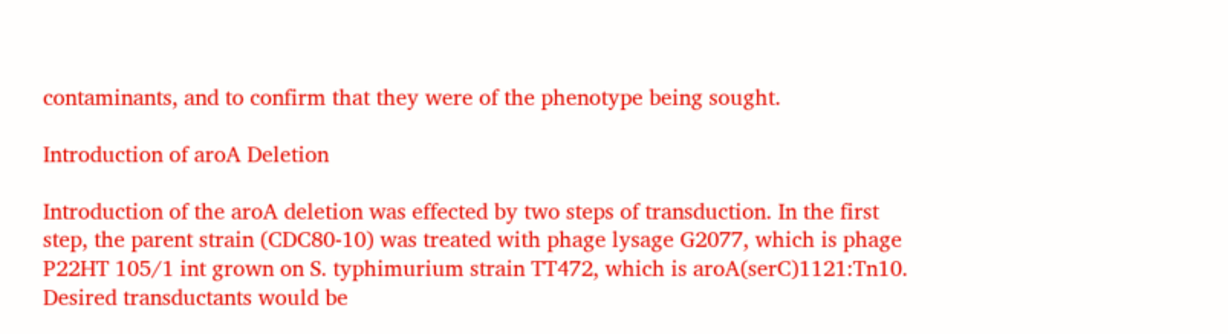contaminants, and to confirm that they were of the phenotype being sought.

Introduction of aroA Deletion

Introduction of the aroA deletion was effected by two steps of transduction. In the first step, the parent strain (CDC80-10) was treated with phage lysage G2077, which is phage P22HT 105/1 int grown on S. typhimurium strain TT472, which is aroA(serC)1121:Tn10. Desired transductants would be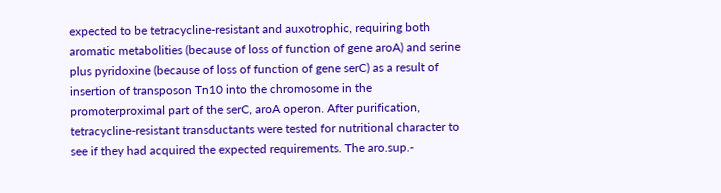expected to be tetracycline-resistant and auxotrophic, requiring both aromatic metabolities (because of loss of function of gene aroA) and serine plus pyridoxine (because of loss of function of gene serC) as a result of insertion of transposon Tn10 into the chromosome in the promoterproximal part of the serC, aroA operon. After purification, tetracycline-resistant transductants were tested for nutritional character to see if they had acquired the expected requirements. The aro.sup.-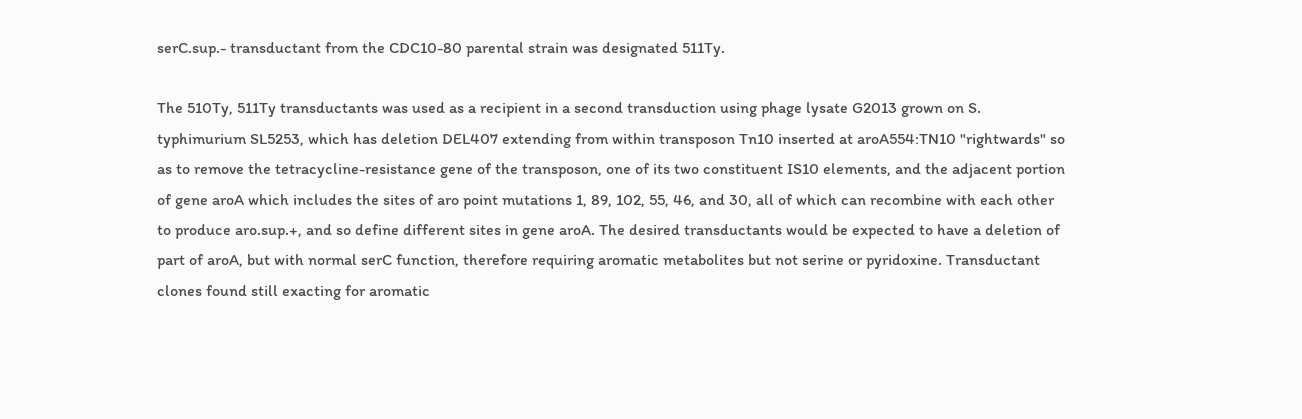serC.sup.- transductant from the CDC10-80 parental strain was designated 511Ty.

The 510Ty, 511Ty transductants was used as a recipient in a second transduction using phage lysate G2013 grown on S. typhimurium SL5253, which has deletion DEL407 extending from within transposon Tn10 inserted at aroA554:TN10 "rightwards" so as to remove the tetracycline-resistance gene of the transposon, one of its two constituent IS10 elements, and the adjacent portion of gene aroA which includes the sites of aro point mutations 1, 89, 102, 55, 46, and 30, all of which can recombine with each other to produce aro.sup.+, and so define different sites in gene aroA. The desired transductants would be expected to have a deletion of part of aroA, but with normal serC function, therefore requiring aromatic metabolites but not serine or pyridoxine. Transductant clones found still exacting for aromatic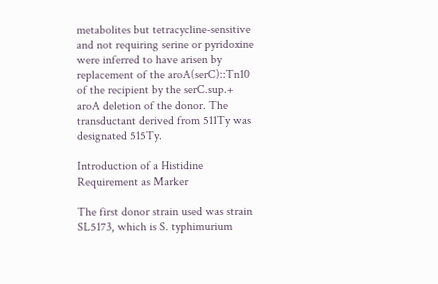metabolites but tetracycline-sensitive and not requiring serine or pyridoxine were inferred to have arisen by replacement of the aroA(serC)::Tn10 of the recipient by the serC.sup.+ aroA deletion of the donor. The transductant derived from 511Ty was designated 515Ty.

Introduction of a Histidine Requirement as Marker

The first donor strain used was strain SL5173, which is S. typhimurium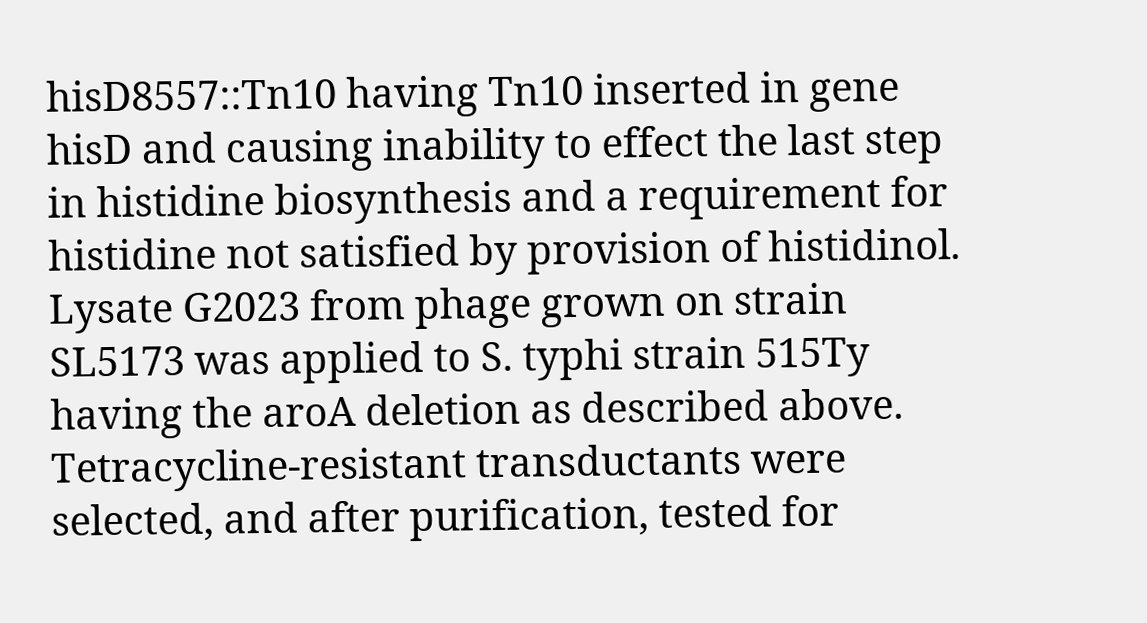hisD8557::Tn10 having Tn10 inserted in gene hisD and causing inability to effect the last step in histidine biosynthesis and a requirement for histidine not satisfied by provision of histidinol. Lysate G2023 from phage grown on strain SL5173 was applied to S. typhi strain 515Ty having the aroA deletion as described above. Tetracycline-resistant transductants were selected, and after purification, tested for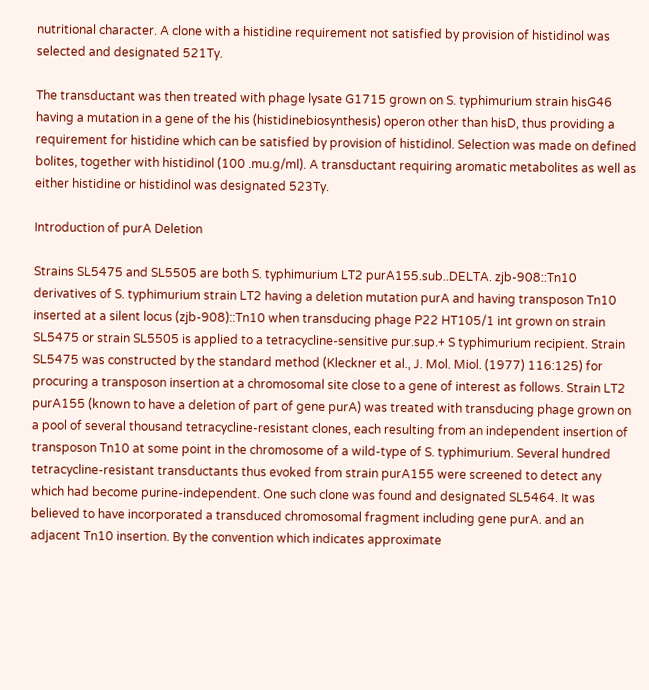nutritional character. A clone with a histidine requirement not satisfied by provision of histidinol was selected and designated 521Ty.

The transductant was then treated with phage lysate G1715 grown on S. typhimurium strain hisG46 having a mutation in a gene of the his (histidinebiosynthesis) operon other than hisD, thus providing a requirement for histidine which can be satisfied by provision of histidinol. Selection was made on defined bolites, together with histidinol (100 .mu.g/ml). A transductant requiring aromatic metabolites as well as either histidine or histidinol was designated 523Ty.

Introduction of purA Deletion

Strains SL5475 and SL5505 are both S. typhimurium LT2 purA155.sub..DELTA. zjb-908::Tn10 derivatives of S. typhimurium strain LT2 having a deletion mutation purA and having transposon Tn10 inserted at a silent locus (zjb-908)::Tn10 when transducing phage P22 HT105/1 int grown on strain SL5475 or strain SL5505 is applied to a tetracycline-sensitive pur.sup.+ S typhimurium recipient. Strain SL5475 was constructed by the standard method (Kleckner et al., J. Mol. Miol. (1977) 116:125) for procuring a transposon insertion at a chromosomal site close to a gene of interest as follows. Strain LT2 purA155 (known to have a deletion of part of gene purA) was treated with transducing phage grown on a pool of several thousand tetracycline-resistant clones, each resulting from an independent insertion of transposon Tn10 at some point in the chromosome of a wild-type of S. typhimurium. Several hundred tetracycline-resistant transductants thus evoked from strain purA155 were screened to detect any which had become purine-independent. One such clone was found and designated SL5464. It was believed to have incorporated a transduced chromosomal fragment including gene purA. and an adjacent Tn10 insertion. By the convention which indicates approximate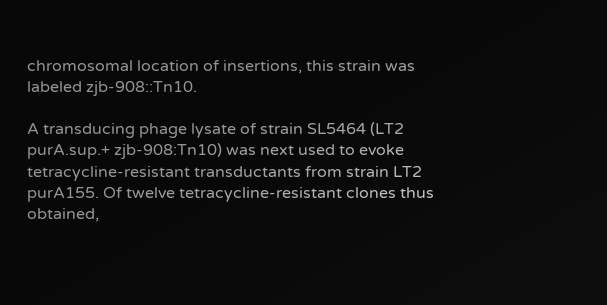chromosomal location of insertions, this strain was labeled zjb-908::Tn10.

A transducing phage lysate of strain SL5464 (LT2 purA.sup.+ zjb-908:Tn10) was next used to evoke tetracycline-resistant transductants from strain LT2 purA155. Of twelve tetracycline-resistant clones thus obtained,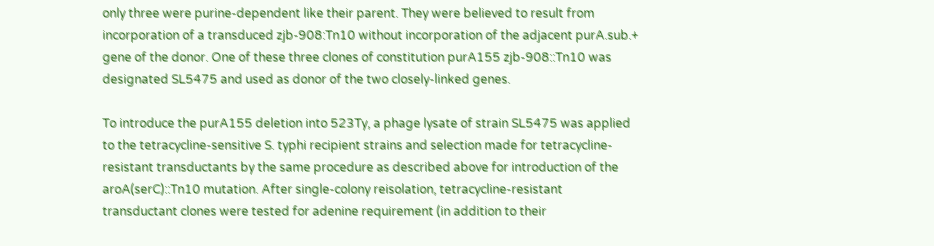only three were purine-dependent like their parent. They were believed to result from incorporation of a transduced zjb-908:Tn10 without incorporation of the adjacent purA.sub.+ gene of the donor. One of these three clones of constitution purA155 zjb-908::Tn10 was designated SL5475 and used as donor of the two closely-linked genes.

To introduce the purA155 deletion into 523Ty, a phage lysate of strain SL5475 was applied to the tetracycline-sensitive S. typhi recipient strains and selection made for tetracycline-resistant transductants by the same procedure as described above for introduction of the aroA(serC)::Tn10 mutation. After single-colony reisolation, tetracycline-resistant transductant clones were tested for adenine requirement (in addition to their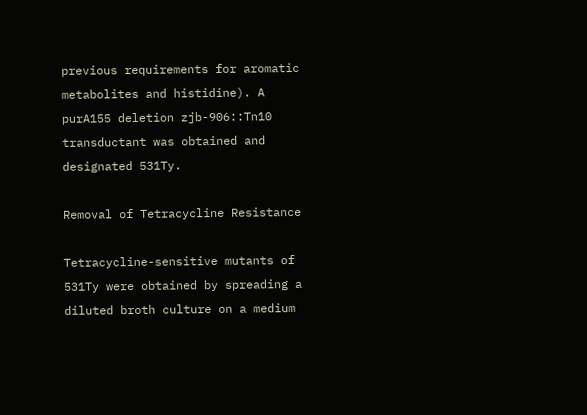previous requirements for aromatic metabolites and histidine). A purA155 deletion zjb-906::Tn10 transductant was obtained and designated 531Ty.

Removal of Tetracycline Resistance

Tetracycline-sensitive mutants of 531Ty were obtained by spreading a diluted broth culture on a medium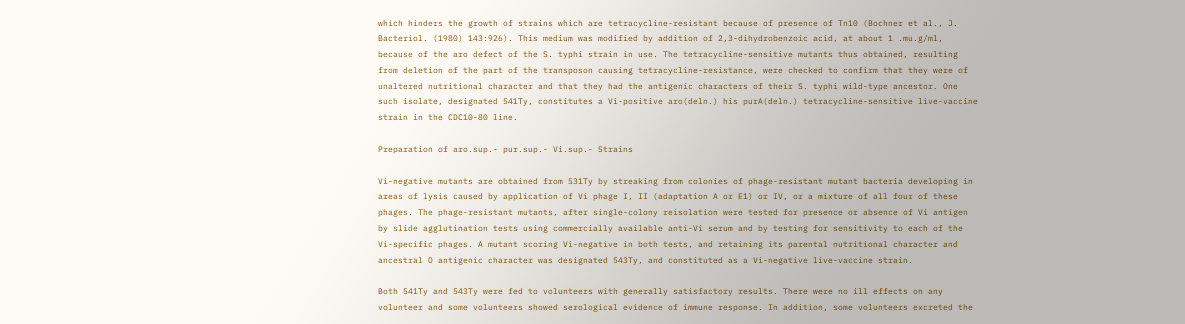which hinders the growth of strains which are tetracycline-resistant because of presence of Tn10 (Bochner et al., J. Bacteriol. (1980) 143:926). This medium was modified by addition of 2,3-dihydrobenzoic acid, at about 1 .mu.g/ml, because of the aro defect of the S. typhi strain in use. The tetracycline-sensitive mutants thus obtained, resulting from deletion of the part of the transposon causing tetracycline-resistance, were checked to confirm that they were of unaltered nutritional character and that they had the antigenic characters of their S. typhi wild-type ancestor. One such isolate, designated 541Ty, constitutes a Vi-positive aro(deln.) his purA(deln.) tetracycline-sensitive live-vaccine strain in the CDC10-80 line.

Preparation of aro.sup.- pur.sup.- Vi.sup.- Strains

Vi-negative mutants are obtained from 531Ty by streaking from colonies of phage-resistant mutant bacteria developing in areas of lysis caused by application of Vi phage I, II (adaptation A or E1) or IV, or a mixture of all four of these phages. The phage-resistant mutants, after single-colony reisolation were tested for presence or absence of Vi antigen by slide agglutination tests using commercially available anti-Vi serum and by testing for sensitivity to each of the Vi-specific phages. A mutant scoring Vi-negative in both tests, and retaining its parental nutritional character and ancestral O antigenic character was designated 543Ty, and constituted as a Vi-negative live-vaccine strain.

Both 541Ty and 543Ty were fed to volunteers with generally satisfactory results. There were no ill effects on any volunteer and some volunteers showed serological evidence of immune response. In addition, some volunteers excreted the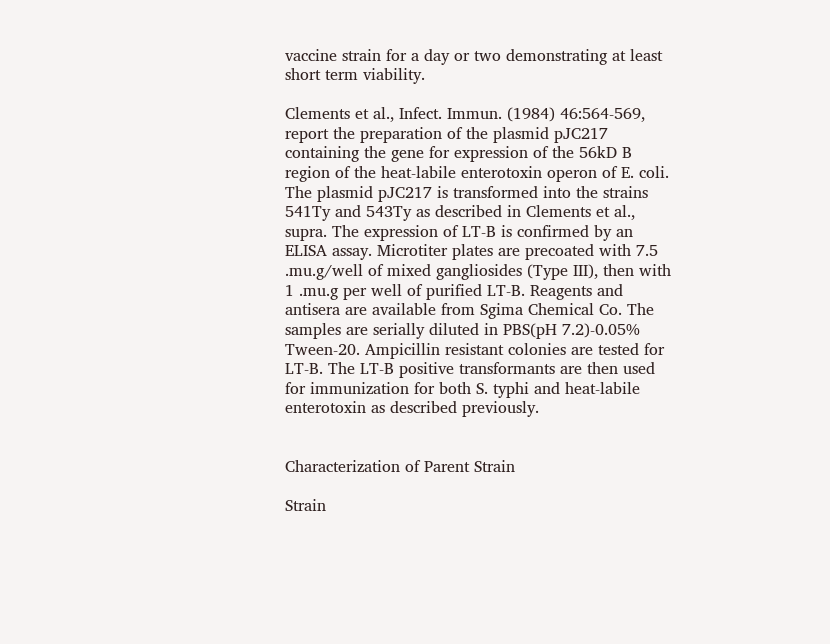vaccine strain for a day or two demonstrating at least short term viability.

Clements et al., Infect. Immun. (1984) 46:564-569, report the preparation of the plasmid pJC217 containing the gene for expression of the 56kD B region of the heat-labile enterotoxin operon of E. coli. The plasmid pJC217 is transformed into the strains 541Ty and 543Ty as described in Clements et al., supra. The expression of LT-B is confirmed by an ELISA assay. Microtiter plates are precoated with 7.5 .mu.g/well of mixed gangliosides (Type III), then with 1 .mu.g per well of purified LT-B. Reagents and antisera are available from Sgima Chemical Co. The samples are serially diluted in PBS(pH 7.2)-0.05% Tween-20. Ampicillin resistant colonies are tested for LT-B. The LT-B positive transformants are then used for immunization for both S. typhi and heat-labile enterotoxin as described previously.


Characterization of Parent Strain

Strain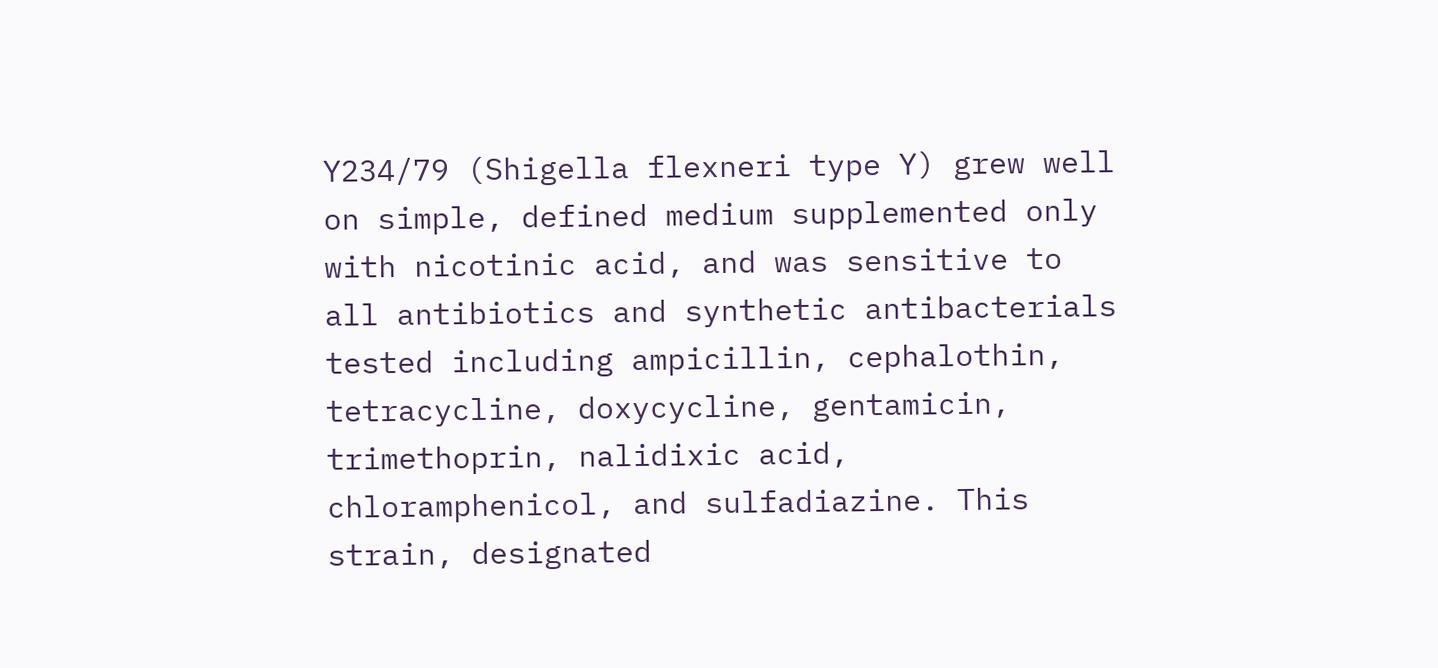Y234/79 (Shigella flexneri type Y) grew well on simple, defined medium supplemented only with nicotinic acid, and was sensitive to all antibiotics and synthetic antibacterials tested including ampicillin, cephalothin, tetracycline, doxycycline, gentamicin, trimethoprin, nalidixic acid, chloramphenicol, and sulfadiazine. This strain, designated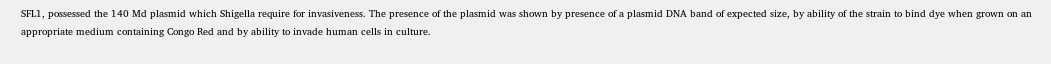SFL1, possessed the 140 Md plasmid which Shigella require for invasiveness. The presence of the plasmid was shown by presence of a plasmid DNA band of expected size, by ability of the strain to bind dye when grown on an appropriate medium containing Congo Red and by ability to invade human cells in culture.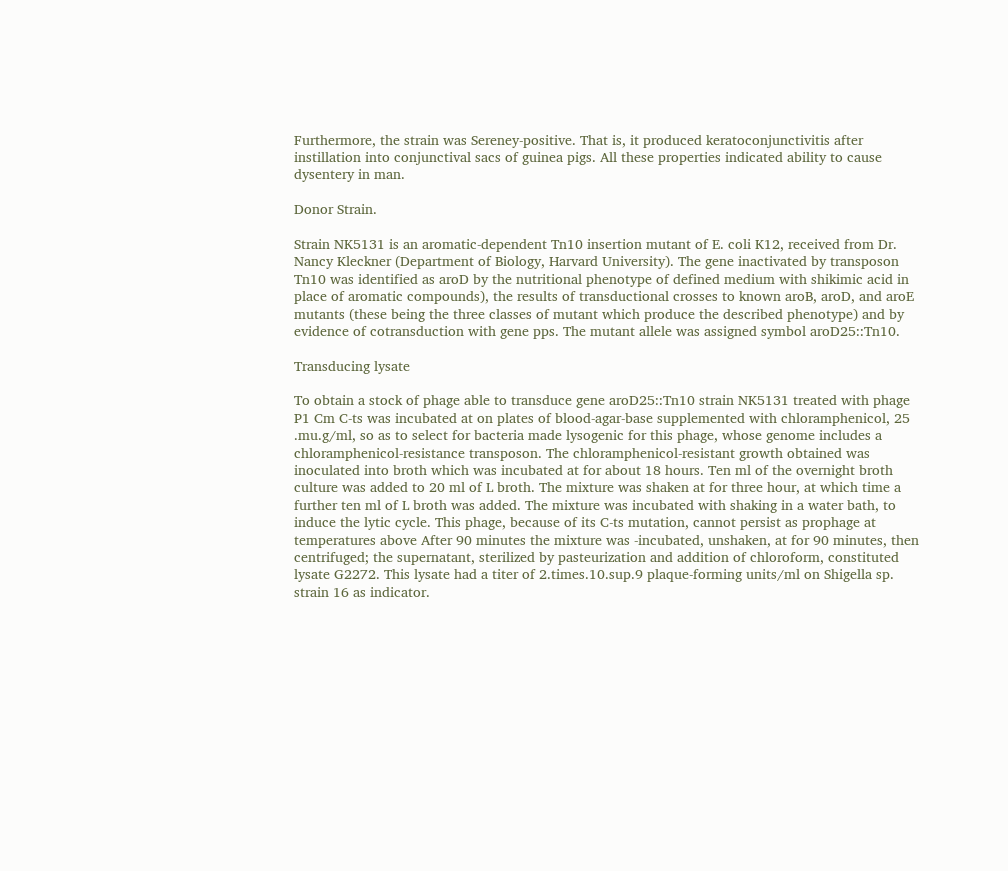Furthermore, the strain was Sereney-positive. That is, it produced keratoconjunctivitis after instillation into conjunctival sacs of guinea pigs. All these properties indicated ability to cause dysentery in man.

Donor Strain.

Strain NK5131 is an aromatic-dependent Tn10 insertion mutant of E. coli K12, received from Dr. Nancy Kleckner (Department of Biology, Harvard University). The gene inactivated by transposon Tn10 was identified as aroD by the nutritional phenotype of defined medium with shikimic acid in place of aromatic compounds), the results of transductional crosses to known aroB, aroD, and aroE mutants (these being the three classes of mutant which produce the described phenotype) and by evidence of cotransduction with gene pps. The mutant allele was assigned symbol aroD25::Tn10.

Transducing lysate

To obtain a stock of phage able to transduce gene aroD25::Tn10 strain NK5131 treated with phage P1 Cm C-ts was incubated at on plates of blood-agar-base supplemented with chloramphenicol, 25 .mu.g/ml, so as to select for bacteria made lysogenic for this phage, whose genome includes a chloramphenicol-resistance transposon. The chloramphenicol-resistant growth obtained was inoculated into broth which was incubated at for about 18 hours. Ten ml of the overnight broth culture was added to 20 ml of L broth. The mixture was shaken at for three hour, at which time a further ten ml of L broth was added. The mixture was incubated with shaking in a water bath, to induce the lytic cycle. This phage, because of its C-ts mutation, cannot persist as prophage at temperatures above After 90 minutes the mixture was -incubated, unshaken, at for 90 minutes, then centrifuged; the supernatant, sterilized by pasteurization and addition of chloroform, constituted lysate G2272. This lysate had a titer of 2.times.10.sup.9 plaque-forming units/ml on Shigella sp. strain 16 as indicator.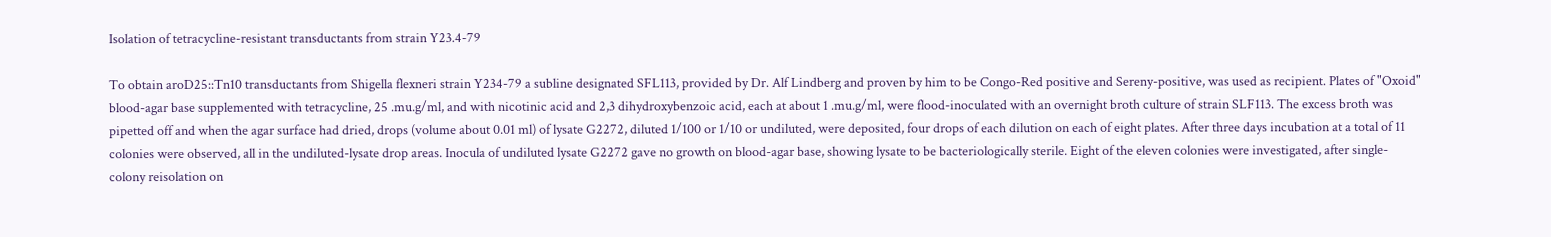Isolation of tetracycline-resistant transductants from strain Y23.4-79

To obtain aroD25::Tn10 transductants from Shigella flexneri strain Y234-79 a subline designated SFL113, provided by Dr. Alf Lindberg and proven by him to be Congo-Red positive and Sereny-positive, was used as recipient. Plates of "Oxoid" blood-agar base supplemented with tetracycline, 25 .mu.g/ml, and with nicotinic acid and 2,3 dihydroxybenzoic acid, each at about 1 .mu.g/ml, were flood-inoculated with an overnight broth culture of strain SLF113. The excess broth was pipetted off and when the agar surface had dried, drops (volume about 0.01 ml) of lysate G2272, diluted 1/100 or 1/10 or undiluted, were deposited, four drops of each dilution on each of eight plates. After three days incubation at a total of 11 colonies were observed, all in the undiluted-lysate drop areas. Inocula of undiluted lysate G2272 gave no growth on blood-agar base, showing lysate to be bacteriologically sterile. Eight of the eleven colonies were investigated, after single-colony reisolation on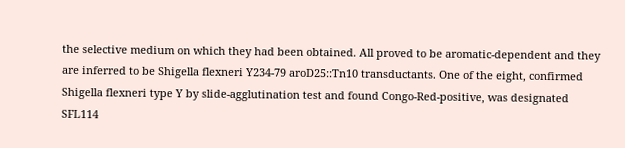the selective medium on which they had been obtained. All proved to be aromatic-dependent and they are inferred to be Shigella flexneri Y234-79 aroD25::Tn10 transductants. One of the eight, confirmed Shigella flexneri type Y by slide-agglutination test and found Congo-Red-positive, was designated SFL114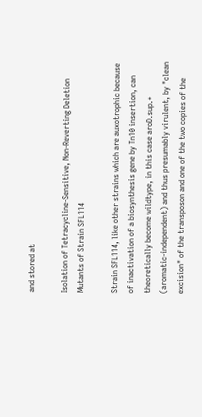and stored at

Isolation of Tetracycline-Sensitive, Non-Reverting Deletion Mutants of Strain SFL114

Strain SFL114, like other strains which are auxotrophic because of inactivation of a biosynthesis gene by Tn10 insertion, can theoretically become wildtype, in this case aroD.sup.+ (aromatic-independent) and thus presumably virulent, by "clean excision" of the transposon and one of the two copies of the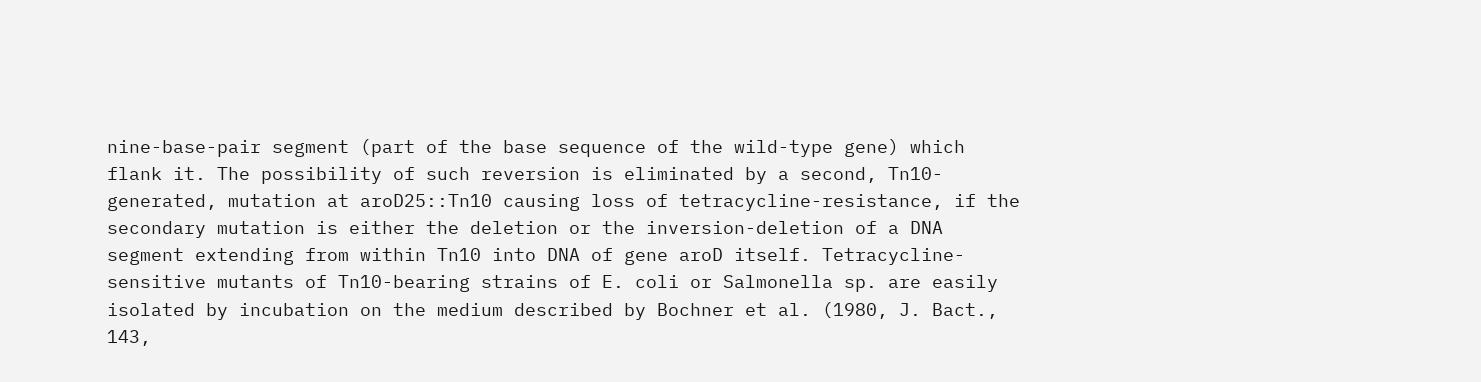nine-base-pair segment (part of the base sequence of the wild-type gene) which flank it. The possibility of such reversion is eliminated by a second, Tn10-generated, mutation at aroD25::Tn10 causing loss of tetracycline-resistance, if the secondary mutation is either the deletion or the inversion-deletion of a DNA segment extending from within Tn10 into DNA of gene aroD itself. Tetracycline-sensitive mutants of Tn10-bearing strains of E. coli or Salmonella sp. are easily isolated by incubation on the medium described by Bochner et al. (1980, J. Bact., 143,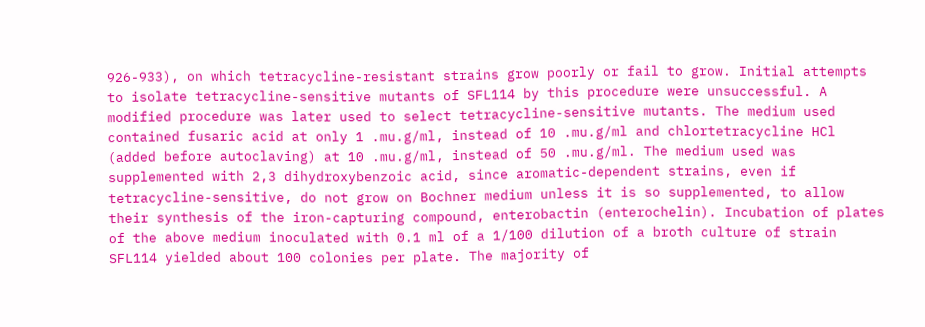926-933), on which tetracycline-resistant strains grow poorly or fail to grow. Initial attempts to isolate tetracycline-sensitive mutants of SFL114 by this procedure were unsuccessful. A modified procedure was later used to select tetracycline-sensitive mutants. The medium used contained fusaric acid at only 1 .mu.g/ml, instead of 10 .mu.g/ml and chlortetracycline HCl (added before autoclaving) at 10 .mu.g/ml, instead of 50 .mu.g/ml. The medium used was supplemented with 2,3 dihydroxybenzoic acid, since aromatic-dependent strains, even if tetracycline-sensitive, do not grow on Bochner medium unless it is so supplemented, to allow their synthesis of the iron-capturing compound, enterobactin (enterochelin). Incubation of plates of the above medium inoculated with 0.1 ml of a 1/100 dilution of a broth culture of strain SFL114 yielded about 100 colonies per plate. The majority of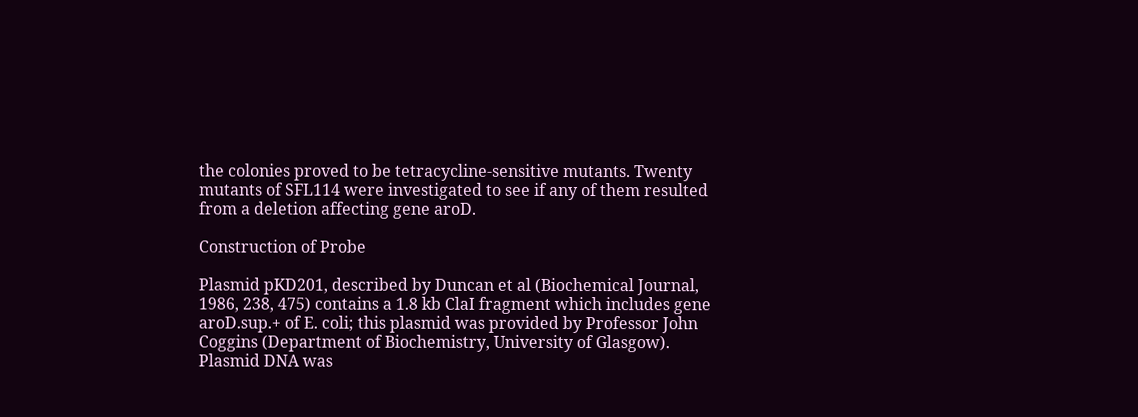the colonies proved to be tetracycline-sensitive mutants. Twenty mutants of SFL114 were investigated to see if any of them resulted from a deletion affecting gene aroD.

Construction of Probe

Plasmid pKD201, described by Duncan et al (Biochemical Journal, 1986, 238, 475) contains a 1.8 kb ClaI fragment which includes gene aroD.sup.+ of E. coli; this plasmid was provided by Professor John Coggins (Department of Biochemistry, University of Glasgow). Plasmid DNA was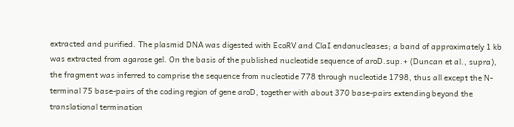extracted and purified. The plasmid DNA was digested with EcoRV and ClaI endonucleases; a band of approximately 1 kb was extracted from agarose gel. On the basis of the published nucleotide sequence of aroD.sup.+ (Duncan et al., supra), the fragment was inferred to comprise the sequence from nucleotide 778 through nucleotide 1798, thus all except the N-terminal 75 base-pairs of the coding region of gene aroD, together with about 370 base-pairs extending beyond the translational termination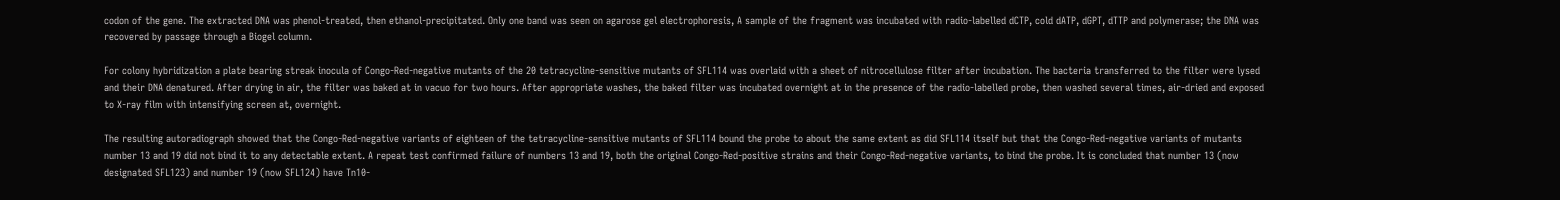codon of the gene. The extracted DNA was phenol-treated, then ethanol-precipitated. Only one band was seen on agarose gel electrophoresis, A sample of the fragment was incubated with radio-labelled dCTP, cold dATP, dGPT, dTTP and polymerase; the DNA was recovered by passage through a Biogel column.

For colony hybridization a plate bearing streak inocula of Congo-Red-negative mutants of the 20 tetracycline-sensitive mutants of SFL114 was overlaid with a sheet of nitrocellulose filter after incubation. The bacteria transferred to the filter were lysed and their DNA denatured. After drying in air, the filter was baked at in vacuo for two hours. After appropriate washes, the baked filter was incubated overnight at in the presence of the radio-labelled probe, then washed several times, air-dried and exposed to X-ray film with intensifying screen at, overnight.

The resulting autoradiograph showed that the Congo-Red-negative variants of eighteen of the tetracycline-sensitive mutants of SFL114 bound the probe to about the same extent as did SFL114 itself but that the Congo-Red-negative variants of mutants number 13 and 19 did not bind it to any detectable extent. A repeat test confirmed failure of numbers 13 and 19, both the original Congo-Red-positive strains and their Congo-Red-negative variants, to bind the probe. It is concluded that number 13 (now designated SFL123) and number 19 (now SFL124) have Tn10-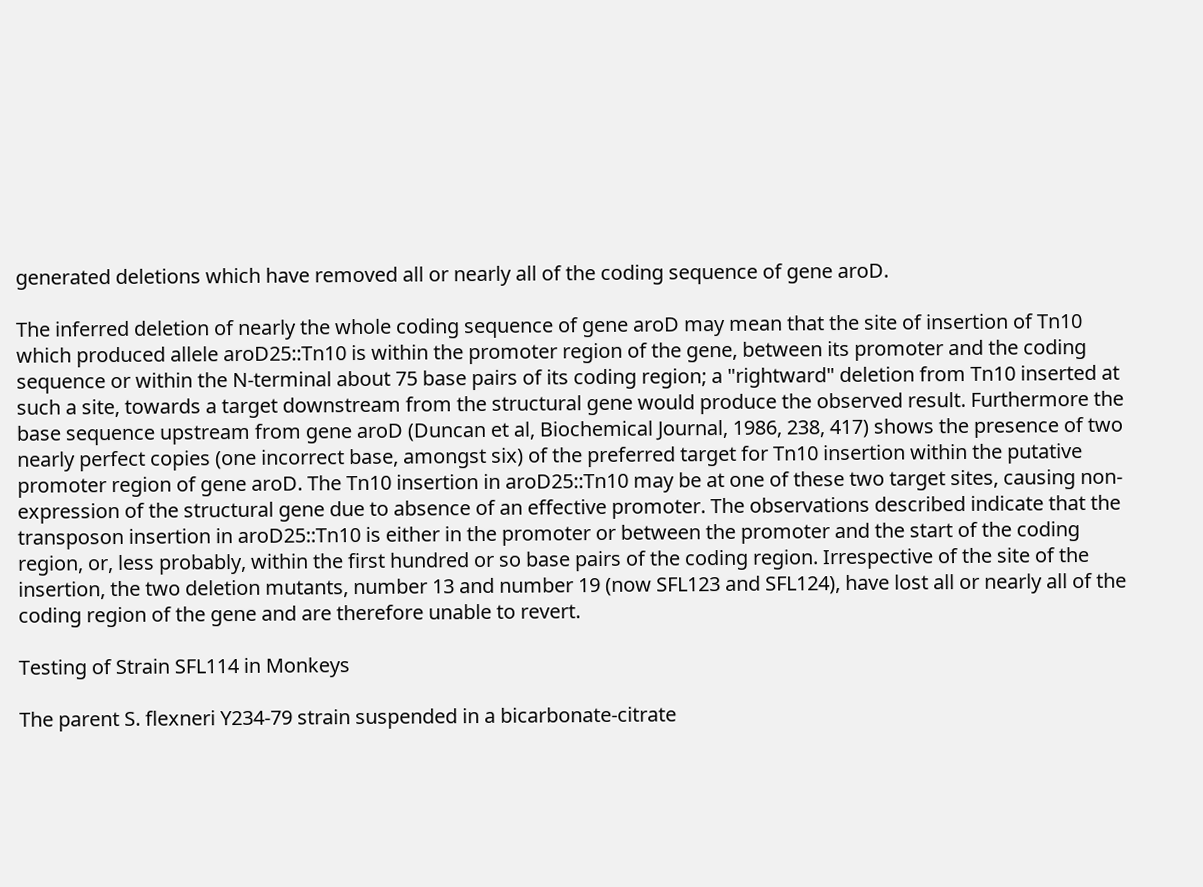generated deletions which have removed all or nearly all of the coding sequence of gene aroD.

The inferred deletion of nearly the whole coding sequence of gene aroD may mean that the site of insertion of Tn10 which produced allele aroD25::Tn10 is within the promoter region of the gene, between its promoter and the coding sequence or within the N-terminal about 75 base pairs of its coding region; a "rightward" deletion from Tn10 inserted at such a site, towards a target downstream from the structural gene would produce the observed result. Furthermore the base sequence upstream from gene aroD (Duncan et al, Biochemical Journal, 1986, 238, 417) shows the presence of two nearly perfect copies (one incorrect base, amongst six) of the preferred target for Tn10 insertion within the putative promoter region of gene aroD. The Tn10 insertion in aroD25::Tn10 may be at one of these two target sites, causing non-expression of the structural gene due to absence of an effective promoter. The observations described indicate that the transposon insertion in aroD25::Tn10 is either in the promoter or between the promoter and the start of the coding region, or, less probably, within the first hundred or so base pairs of the coding region. Irrespective of the site of the insertion, the two deletion mutants, number 13 and number 19 (now SFL123 and SFL124), have lost all or nearly all of the coding region of the gene and are therefore unable to revert.

Testing of Strain SFL114 in Monkeys

The parent S. flexneri Y234-79 strain suspended in a bicarbonate-citrate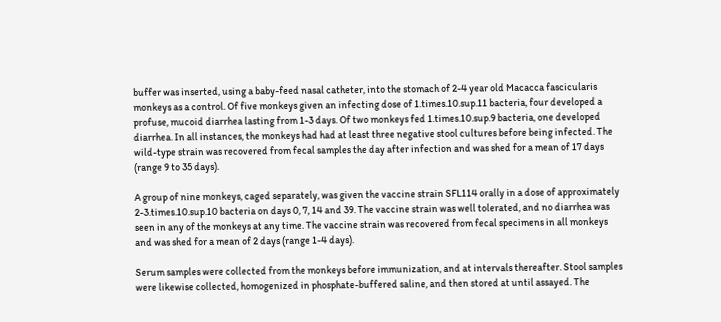buffer was inserted, using a baby-feed nasal catheter, into the stomach of 2-4 year old Macacca fascicularis monkeys as a control. Of five monkeys given an infecting dose of 1.times.10.sup.11 bacteria, four developed a profuse, mucoid diarrhea lasting from 1-3 days. Of two monkeys fed 1.times.10.sup.9 bacteria, one developed diarrhea. In all instances, the monkeys had had at least three negative stool cultures before being infected. The wild-type strain was recovered from fecal samples the day after infection and was shed for a mean of 17 days (range 9 to 35 days).

A group of nine monkeys, caged separately, was given the vaccine strain SFL114 orally in a dose of approximately 2-3.times.10.sup.10 bacteria on days 0, 7, 14 and 39. The vaccine strain was well tolerated, and no diarrhea was seen in any of the monkeys at any time. The vaccine strain was recovered from fecal specimens in all monkeys and was shed for a mean of 2 days (range 1-4 days).

Serum samples were collected from the monkeys before immunization, and at intervals thereafter. Stool samples were likewise collected, homogenized in phosphate-buffered saline, and then stored at until assayed. The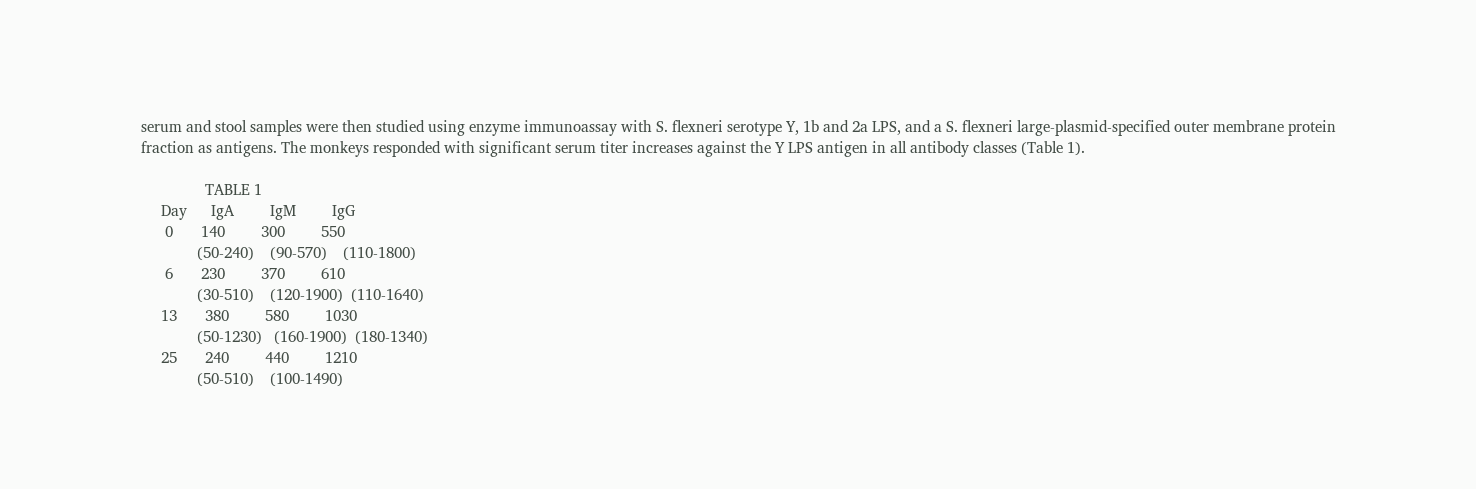serum and stool samples were then studied using enzyme immunoassay with S. flexneri serotype Y, 1b and 2a LPS, and a S. flexneri large-plasmid-specified outer membrane protein fraction as antigens. The monkeys responded with significant serum titer increases against the Y LPS antigen in all antibody classes (Table 1).

                TABLE 1
     Day      IgA         IgM         IgG
      0       140         300         550
              (50-240)    (90-570)    (110-1800)
      6       230         370         610
              (30-510)    (120-1900)  (110-1640)
     13       380         580         1030
              (50-1230)   (160-1900)  (180-1340)
     25       240         440         1210
              (50-510)    (100-1490)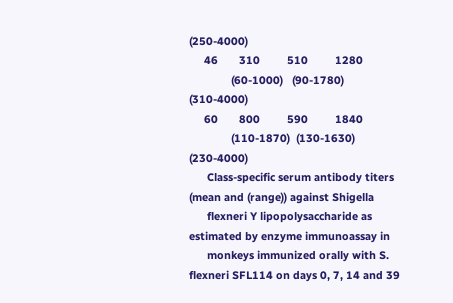(250-4000)
     46       310         510         1280
              (60-1000)   (90-1780)   (310-4000)
     60       800         590         1840
              (110-1870)  (130-1630)  (230-4000)
      Class-specific serum antibody titers (mean and (range)) against Shigella
      flexneri Y lipopolysaccharide as estimated by enzyme immunoassay in
      monkeys immunized orally with S. flexneri SFL114 on days 0, 7, 14 and 39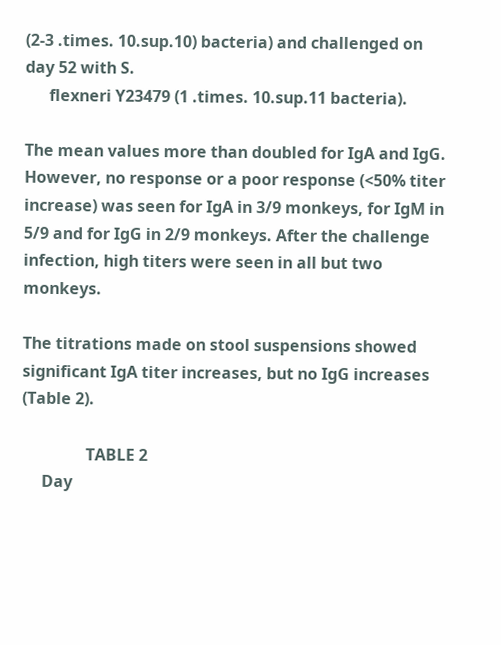(2-3 .times. 10.sup.10) bacteria) and challenged on day 52 with S.
      flexneri Y23479 (1 .times. 10.sup.11 bacteria).

The mean values more than doubled for IgA and IgG. However, no response or a poor response (<50% titer increase) was seen for IgA in 3/9 monkeys, for IgM in 5/9 and for IgG in 2/9 monkeys. After the challenge infection, high titers were seen in all but two monkeys.

The titrations made on stool suspensions showed significant IgA titer increases, but no IgG increases (Table 2).

                TABLE 2
     Day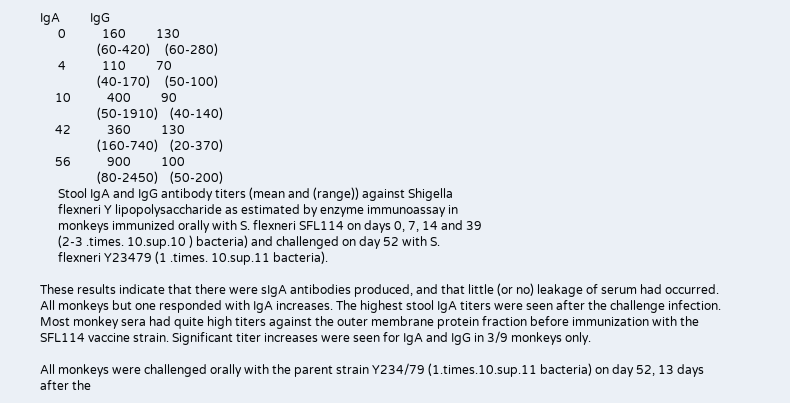IgA          IgG
      0            160          130
                   (60-420)     (60-280)
      4            110          70
                   (40-170)     (50-100)
     10            400          90
                   (50-1910)    (40-140)
     42            360          130
                   (160-740)    (20-370)
     56            900          100
                   (80-2450)    (50-200)
      Stool IgA and IgG antibody titers (mean and (range)) against Shigella
      flexneri Y lipopolysaccharide as estimated by enzyme immunoassay in
      monkeys immunized orally with S. flexneri SFL114 on days 0, 7, 14 and 39
      (2-3 .times. 10.sup.10 ) bacteria) and challenged on day 52 with S.
      flexneri Y23479 (1 .times. 10.sup.11 bacteria).

These results indicate that there were sIgA antibodies produced, and that little (or no) leakage of serum had occurred. All monkeys but one responded with IgA increases. The highest stool IgA titers were seen after the challenge infection. Most monkey sera had quite high titers against the outer membrane protein fraction before immunization with the SFL114 vaccine strain. Significant titer increases were seen for IgA and IgG in 3/9 monkeys only.

All monkeys were challenged orally with the parent strain Y234/79 (1.times.10.sup.11 bacteria) on day 52, 13 days after the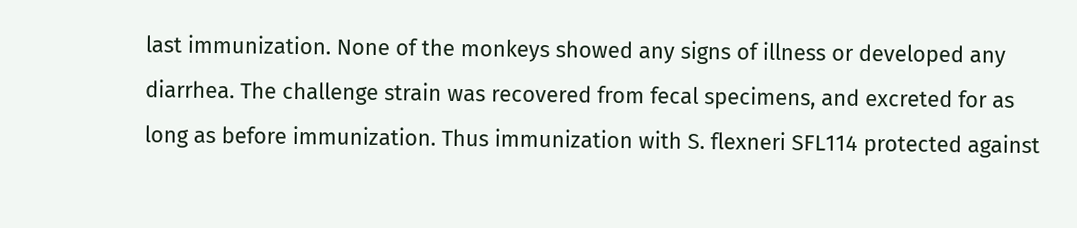last immunization. None of the monkeys showed any signs of illness or developed any diarrhea. The challenge strain was recovered from fecal specimens, and excreted for as long as before immunization. Thus immunization with S. flexneri SFL114 protected against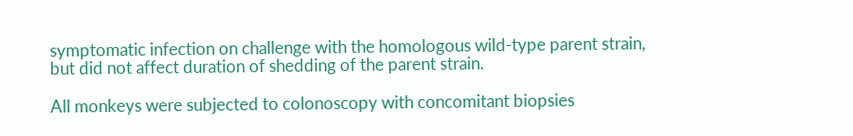symptomatic infection on challenge with the homologous wild-type parent strain, but did not affect duration of shedding of the parent strain.

All monkeys were subjected to colonoscopy with concomitant biopsies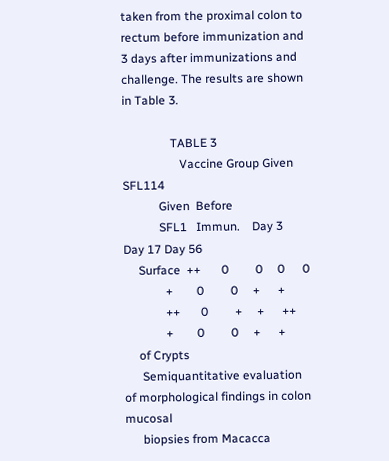taken from the proximal colon to rectum before immunization and 3 days after immunizations and challenge. The results are shown in Table 3.

                TABLE 3
                   Vaccine Group Given SFL114
            Given  Before
            SFL1   Immun.    Day 3   Day 17 Day 56
     Surface  ++       0         0     0      0
              +        0         0     +      +
              ++       0         +     +      ++
              +        0         0     +      +
     of Crypts
      Semiquantitative evaluation of morphological findings in colon mucosal
      biopsies from Macacca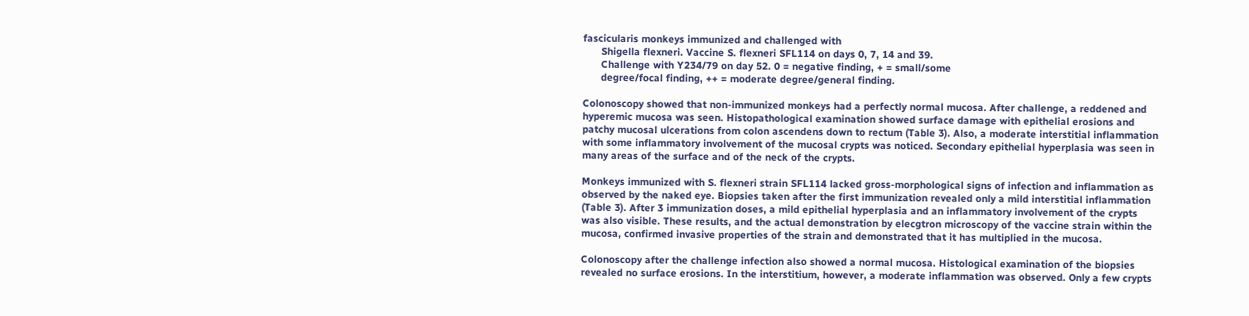fascicularis monkeys immunized and challenged with
      Shigella flexneri. Vaccine S. flexneri SFL114 on days 0, 7, 14 and 39.
      Challenge with Y234/79 on day 52. 0 = negative finding, + = small/some
      degree/focal finding, ++ = moderate degree/general finding.

Colonoscopy showed that non-immunized monkeys had a perfectly normal mucosa. After challenge, a reddened and hyperemic mucosa was seen. Histopathological examination showed surface damage with epithelial erosions and patchy mucosal ulcerations from colon ascendens down to rectum (Table 3). Also, a moderate interstitial inflammation with some inflammatory involvement of the mucosal crypts was noticed. Secondary epithelial hyperplasia was seen in many areas of the surface and of the neck of the crypts.

Monkeys immunized with S. flexneri strain SFL114 lacked gross-morphological signs of infection and inflammation as observed by the naked eye. Biopsies taken after the first immunization revealed only a mild interstitial inflammation (Table 3). After 3 immunization doses, a mild epithelial hyperplasia and an inflammatory involvement of the crypts was also visible. These results, and the actual demonstration by elecgtron microscopy of the vaccine strain within the mucosa, confirmed invasive properties of the strain and demonstrated that it has multiplied in the mucosa.

Colonoscopy after the challenge infection also showed a normal mucosa. Histological examination of the biopsies revealed no surface erosions. In the interstitium, however, a moderate inflammation was observed. Only a few crypts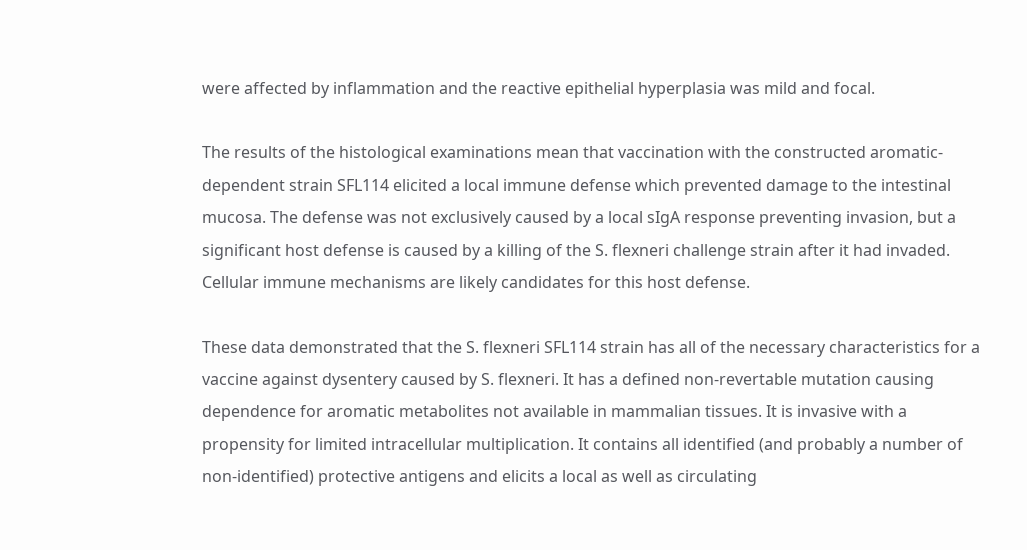were affected by inflammation and the reactive epithelial hyperplasia was mild and focal.

The results of the histological examinations mean that vaccination with the constructed aromatic-dependent strain SFL114 elicited a local immune defense which prevented damage to the intestinal mucosa. The defense was not exclusively caused by a local sIgA response preventing invasion, but a significant host defense is caused by a killing of the S. flexneri challenge strain after it had invaded. Cellular immune mechanisms are likely candidates for this host defense.

These data demonstrated that the S. flexneri SFL114 strain has all of the necessary characteristics for a vaccine against dysentery caused by S. flexneri. It has a defined non-revertable mutation causing dependence for aromatic metabolites not available in mammalian tissues. It is invasive with a propensity for limited intracellular multiplication. It contains all identified (and probably a number of non-identified) protective antigens and elicits a local as well as circulating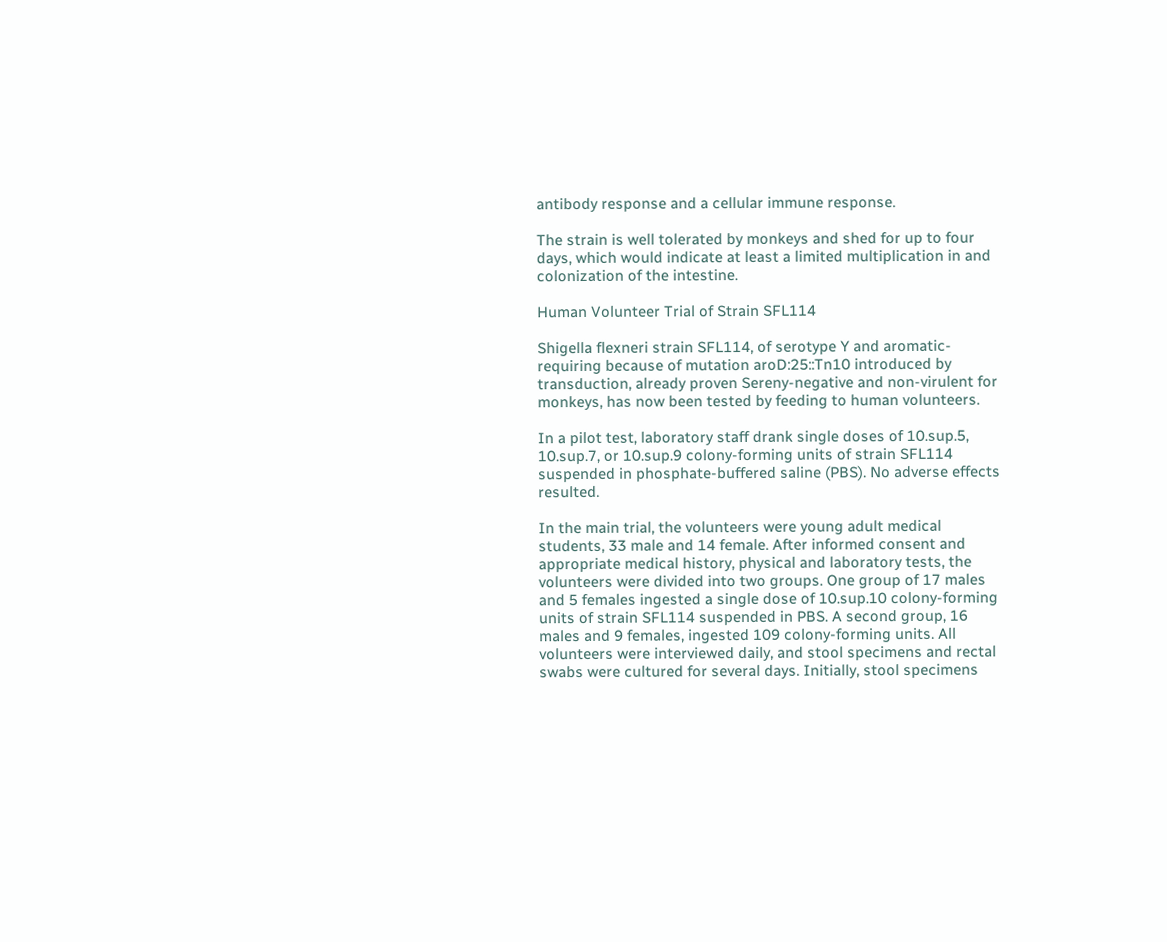antibody response and a cellular immune response.

The strain is well tolerated by monkeys and shed for up to four days, which would indicate at least a limited multiplication in and colonization of the intestine.

Human Volunteer Trial of Strain SFL114

Shigella flexneri strain SFL114, of serotype Y and aromatic-requiring because of mutation aroD:25::Tn10 introduced by transduction, already proven Sereny-negative and non-virulent for monkeys, has now been tested by feeding to human volunteers.

In a pilot test, laboratory staff drank single doses of 10.sup.5, 10.sup.7, or 10.sup.9 colony-forming units of strain SFL114 suspended in phosphate-buffered saline (PBS). No adverse effects resulted.

In the main trial, the volunteers were young adult medical students, 33 male and 14 female. After informed consent and appropriate medical history, physical and laboratory tests, the volunteers were divided into two groups. One group of 17 males and 5 females ingested a single dose of 10.sup.10 colony-forming units of strain SFL114 suspended in PBS. A second group, 16 males and 9 females, ingested 109 colony-forming units. All volunteers were interviewed daily, and stool specimens and rectal swabs were cultured for several days. Initially, stool specimens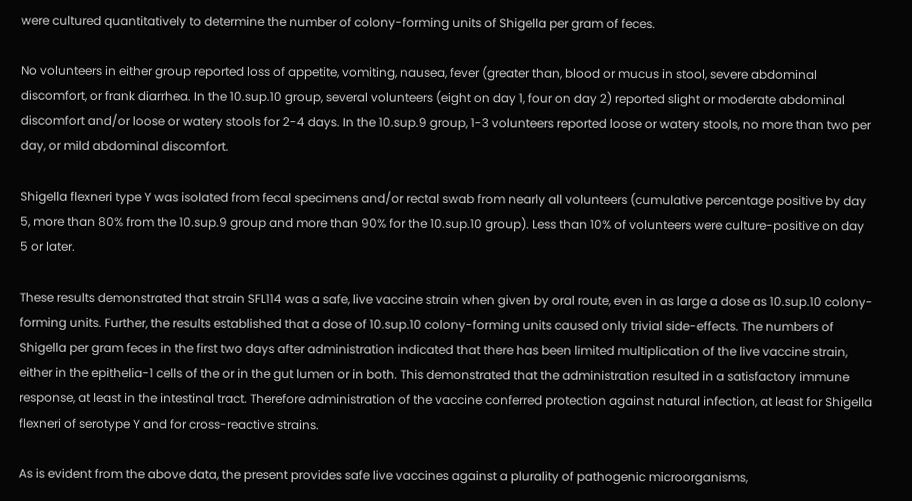were cultured quantitatively to determine the number of colony-forming units of Shigella per gram of feces.

No volunteers in either group reported loss of appetite, vomiting, nausea, fever (greater than, blood or mucus in stool, severe abdominal discomfort, or frank diarrhea. In the 10.sup.10 group, several volunteers (eight on day 1, four on day 2) reported slight or moderate abdominal discomfort and/or loose or watery stools for 2-4 days. In the 10.sup.9 group, 1-3 volunteers reported loose or watery stools, no more than two per day, or mild abdominal discomfort.

Shigella flexneri type Y was isolated from fecal specimens and/or rectal swab from nearly all volunteers (cumulative percentage positive by day 5, more than 80% from the 10.sup.9 group and more than 90% for the 10.sup.10 group). Less than 10% of volunteers were culture-positive on day 5 or later.

These results demonstrated that strain SFL114 was a safe, live vaccine strain when given by oral route, even in as large a dose as 10.sup.10 colony-forming units. Further, the results established that a dose of 10.sup.10 colony-forming units caused only trivial side-effects. The numbers of Shigella per gram feces in the first two days after administration indicated that there has been limited multiplication of the live vaccine strain, either in the epithelia-1 cells of the or in the gut lumen or in both. This demonstrated that the administration resulted in a satisfactory immune response, at least in the intestinal tract. Therefore administration of the vaccine conferred protection against natural infection, at least for Shigella flexneri of serotype Y and for cross-reactive strains.

As is evident from the above data, the present provides safe live vaccines against a plurality of pathogenic microorganisms,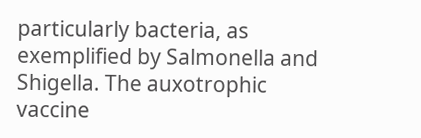particularly bacteria, as exemplified by Salmonella and Shigella. The auxotrophic vaccine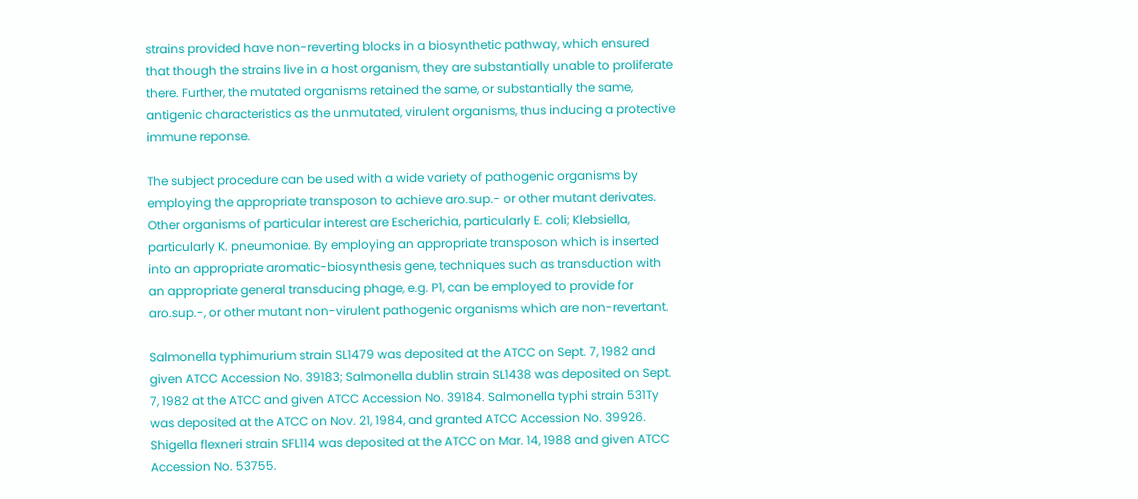strains provided have non-reverting blocks in a biosynthetic pathway, which ensured that though the strains live in a host organism, they are substantially unable to proliferate there. Further, the mutated organisms retained the same, or substantially the same, antigenic characteristics as the unmutated, virulent organisms, thus inducing a protective immune reponse.

The subject procedure can be used with a wide variety of pathogenic organisms by employing the appropriate transposon to achieve aro.sup.- or other mutant derivates. Other organisms of particular interest are Escherichia, particularly E. coli; Klebsiella, particularly K. pneumoniae. By employing an appropriate transposon which is inserted into an appropriate aromatic-biosynthesis gene, techniques such as transduction with an appropriate general transducing phage, e.g. P1, can be employed to provide for aro.sup.-, or other mutant non-virulent pathogenic organisms which are non-revertant.

Salmonella typhimurium strain SL1479 was deposited at the ATCC on Sept. 7, 1982 and given ATCC Accession No. 39183; Salmonella dublin strain SL1438 was deposited on Sept. 7, 1982 at the ATCC and given ATCC Accession No. 39184. Salmonella typhi strain 531Ty was deposited at the ATCC on Nov. 21, 1984, and granted ATCC Accession No. 39926. Shigella flexneri strain SFL114 was deposited at the ATCC on Mar. 14, 1988 and given ATCC Accession No. 53755.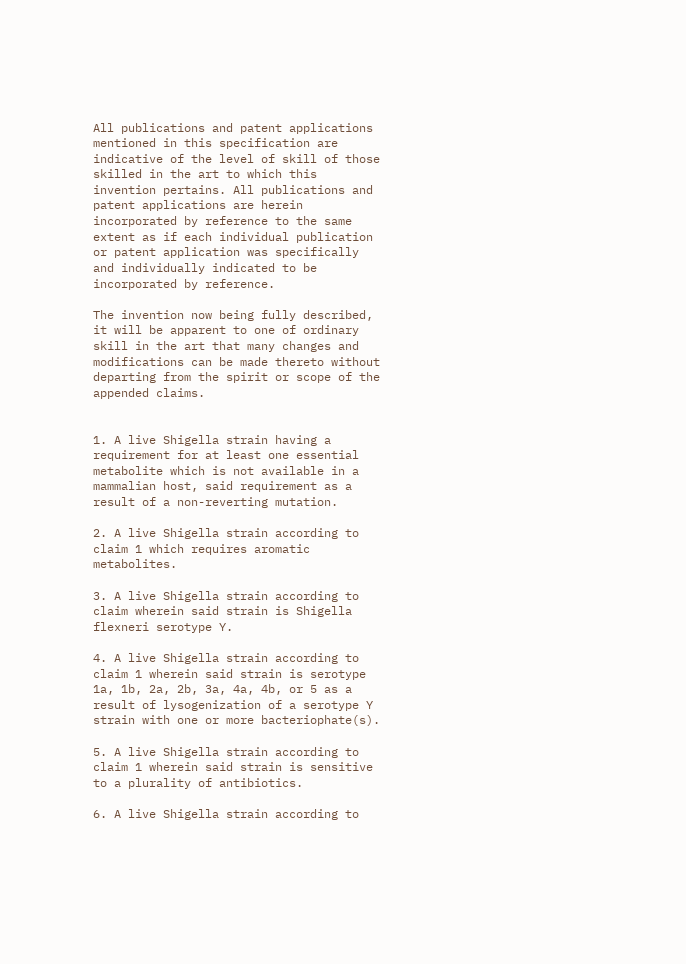All publications and patent applications mentioned in this specification are indicative of the level of skill of those skilled in the art to which this invention pertains. All publications and patent applications are herein incorporated by reference to the same extent as if each individual publication or patent application was specifically and individually indicated to be incorporated by reference.

The invention now being fully described, it will be apparent to one of ordinary skill in the art that many changes and modifications can be made thereto without departing from the spirit or scope of the appended claims.


1. A live Shigella strain having a requirement for at least one essential metabolite which is not available in a mammalian host, said requirement as a result of a non-reverting mutation.

2. A live Shigella strain according to claim 1 which requires aromatic metabolites.

3. A live Shigella strain according to claim wherein said strain is Shigella flexneri serotype Y.

4. A live Shigella strain according to claim 1 wherein said strain is serotype 1a, 1b, 2a, 2b, 3a, 4a, 4b, or 5 as a result of lysogenization of a serotype Y strain with one or more bacteriophate(s).

5. A live Shigella strain according to claim 1 wherein said strain is sensitive to a plurality of antibiotics.

6. A live Shigella strain according to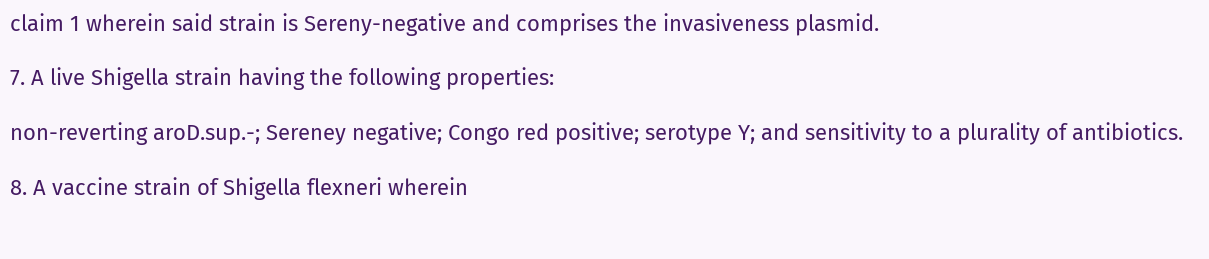claim 1 wherein said strain is Sereny-negative and comprises the invasiveness plasmid.

7. A live Shigella strain having the following properties:

non-reverting aroD.sup.-; Sereney negative; Congo red positive; serotype Y; and sensitivity to a plurality of antibiotics.

8. A vaccine strain of Shigella flexneri wherein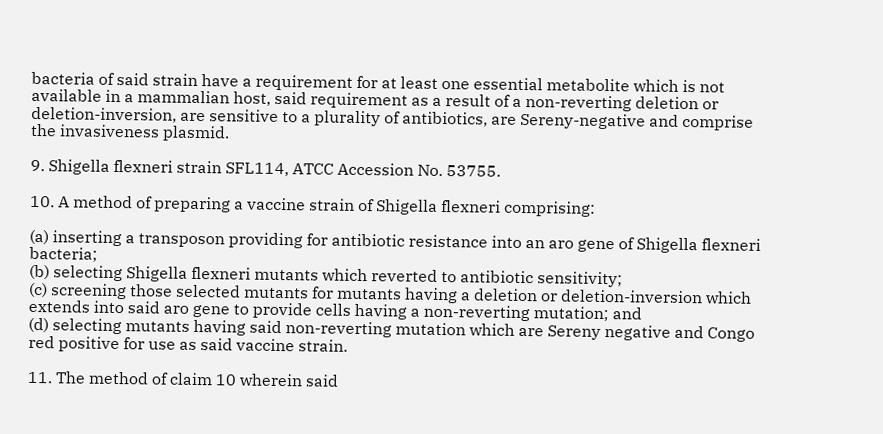bacteria of said strain have a requirement for at least one essential metabolite which is not available in a mammalian host, said requirement as a result of a non-reverting deletion or deletion-inversion, are sensitive to a plurality of antibiotics, are Sereny-negative and comprise the invasiveness plasmid.

9. Shigella flexneri strain SFL114, ATCC Accession No. 53755.

10. A method of preparing a vaccine strain of Shigella flexneri comprising:

(a) inserting a transposon providing for antibiotic resistance into an aro gene of Shigella flexneri bacteria;
(b) selecting Shigella flexneri mutants which reverted to antibiotic sensitivity;
(c) screening those selected mutants for mutants having a deletion or deletion-inversion which extends into said aro gene to provide cells having a non-reverting mutation; and
(d) selecting mutants having said non-reverting mutation which are Sereny negative and Congo red positive for use as said vaccine strain.

11. The method of claim 10 wherein said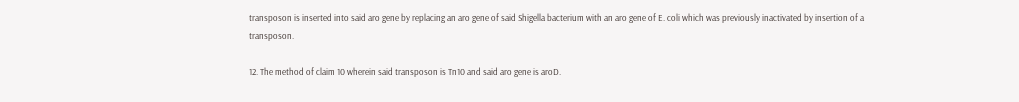transposon is inserted into said aro gene by replacing an aro gene of said Shigella bacterium with an aro gene of E. coli which was previously inactivated by insertion of a transposon.

12. The method of claim 10 wherein said transposon is Tn10 and said aro gene is aroD.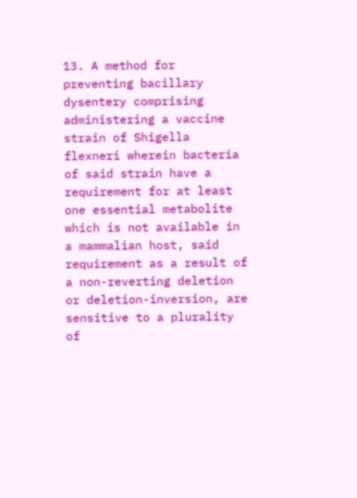13. A method for preventing bacillary dysentery comprising administering a vaccine strain of Shigella flexneri wherein bacteria of said strain have a requirement for at least one essential metabolite which is not available in a mammalian host, said requirement as a result of a non-reverting deletion or deletion-inversion, are sensitive to a plurality of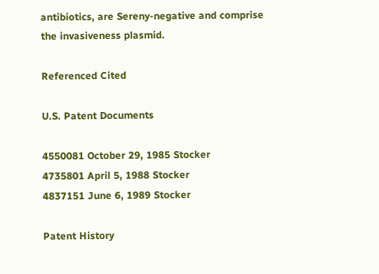antibiotics, are Sereny-negative and comprise the invasiveness plasmid.

Referenced Cited

U.S. Patent Documents

4550081 October 29, 1985 Stocker
4735801 April 5, 1988 Stocker
4837151 June 6, 1989 Stocker

Patent History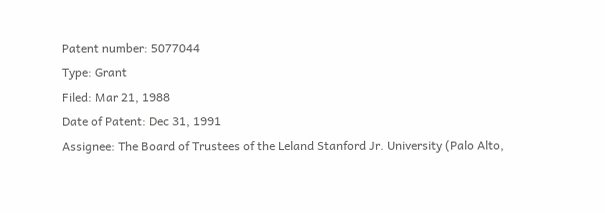Patent number: 5077044
Type: Grant
Filed: Mar 21, 1988
Date of Patent: Dec 31, 1991
Assignee: The Board of Trustees of the Leland Stanford Jr. University (Palo Alto,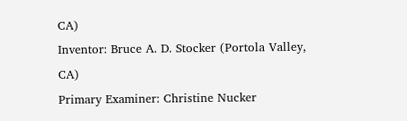CA)
Inventor: Bruce A. D. Stocker (Portola Valley, CA)
Primary Examiner: Christine Nucker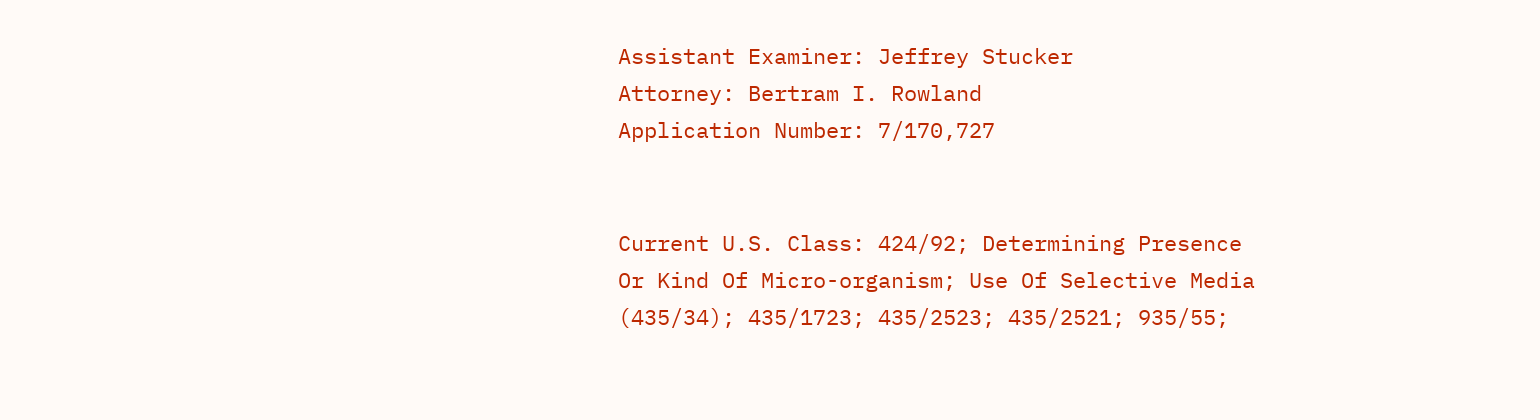Assistant Examiner: Jeffrey Stucker
Attorney: Bertram I. Rowland
Application Number: 7/170,727


Current U.S. Class: 424/92; Determining Presence Or Kind Of Micro-organism; Use Of Selective Media (435/34); 435/1723; 435/2523; 435/2521; 935/55;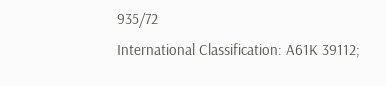935/72
International Classification: A61K 39112;